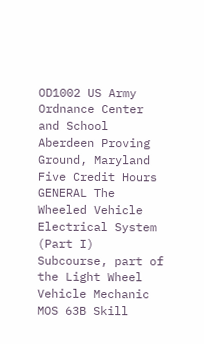OD1002 US Army Ordnance Center and School Aberdeen Proving Ground, Maryland Five Credit Hours GENERAL The Wheeled Vehicle Electrical System (Part I) Subcourse, part of the Light Wheel Vehicle Mechanic MOS 63B Skill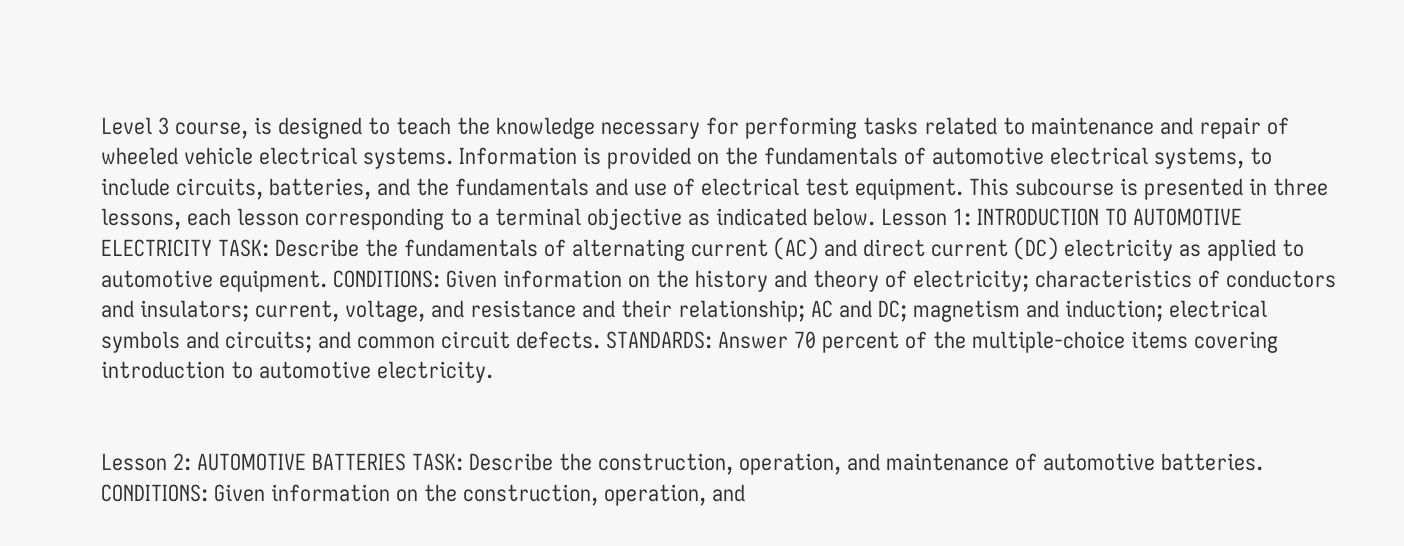Level 3 course, is designed to teach the knowledge necessary for performing tasks related to maintenance and repair of wheeled vehicle electrical systems. Information is provided on the fundamentals of automotive electrical systems, to include circuits, batteries, and the fundamentals and use of electrical test equipment. This subcourse is presented in three lessons, each lesson corresponding to a terminal objective as indicated below. Lesson 1: INTRODUCTION TO AUTOMOTIVE ELECTRICITY TASK: Describe the fundamentals of alternating current (AC) and direct current (DC) electricity as applied to automotive equipment. CONDITIONS: Given information on the history and theory of electricity; characteristics of conductors and insulators; current, voltage, and resistance and their relationship; AC and DC; magnetism and induction; electrical symbols and circuits; and common circuit defects. STANDARDS: Answer 70 percent of the multiple-choice items covering introduction to automotive electricity.


Lesson 2: AUTOMOTIVE BATTERIES TASK: Describe the construction, operation, and maintenance of automotive batteries. CONDITIONS: Given information on the construction, operation, and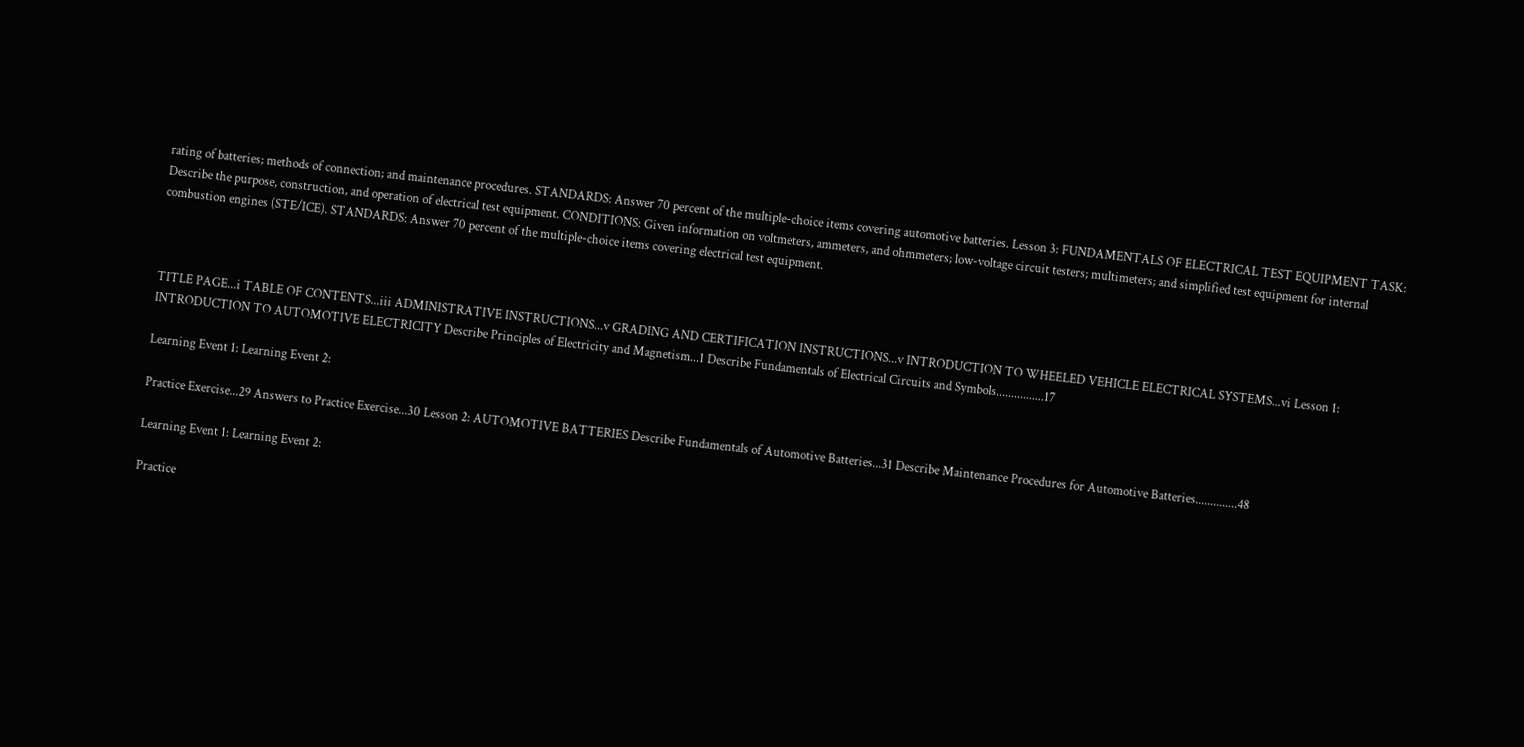rating of batteries; methods of connection; and maintenance procedures. STANDARDS: Answer 70 percent of the multiple-choice items covering automotive batteries. Lesson 3: FUNDAMENTALS OF ELECTRICAL TEST EQUIPMENT TASK: Describe the purpose, construction, and operation of electrical test equipment. CONDITIONS: Given information on voltmeters, ammeters, and ohmmeters; low-voltage circuit testers; multimeters; and simplified test equipment for internal combustion engines (STE/ICE). STANDARDS: Answer 70 percent of the multiple-choice items covering electrical test equipment.



TITLE PAGE...i TABLE OF CONTENTS...iii ADMINISTRATIVE INSTRUCTIONS...v GRADING AND CERTIFICATION INSTRUCTIONS...v INTRODUCTION TO WHEELED VEHICLE ELECTRICAL SYSTEMS...vi Lesson 1: INTRODUCTION TO AUTOMOTIVE ELECTRICITY Describe Principles of Electricity and Magnetism...1 Describe Fundamentals of Electrical Circuits and Symbols................17

Learning Event 1: Learning Event 2:

Practice Exercise...29 Answers to Practice Exercise...30 Lesson 2: AUTOMOTIVE BATTERIES Describe Fundamentals of Automotive Batteries...31 Describe Maintenance Procedures for Automotive Batteries..............48

Learning Event 1: Learning Event 2:

Practice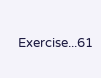Exercise...61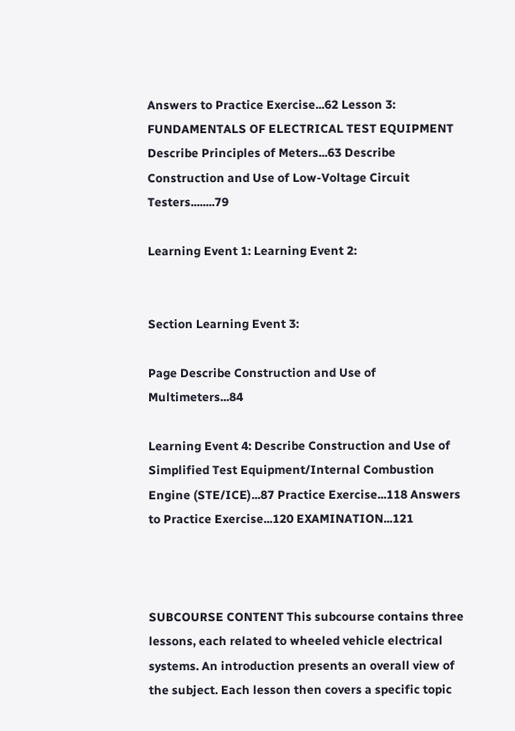Answers to Practice Exercise...62 Lesson 3: FUNDAMENTALS OF ELECTRICAL TEST EQUIPMENT Describe Principles of Meters...63 Describe Construction and Use of Low-Voltage Circuit Testers........79

Learning Event 1: Learning Event 2:


Section Learning Event 3:

Page Describe Construction and Use of Multimeters...84

Learning Event 4: Describe Construction and Use of Simplified Test Equipment/Internal Combustion Engine (STE/ICE)...87 Practice Exercise...118 Answers to Practice Exercise...120 EXAMINATION...121



SUBCOURSE CONTENT This subcourse contains three lessons, each related to wheeled vehicle electrical systems. An introduction presents an overall view of the subject. Each lesson then covers a specific topic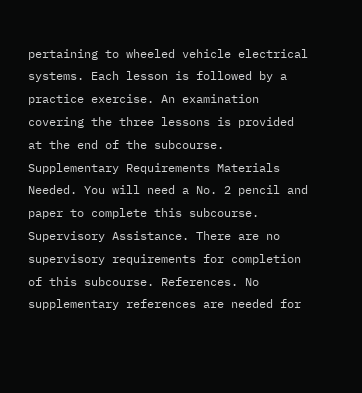pertaining to wheeled vehicle electrical systems. Each lesson is followed by a practice exercise. An examination covering the three lessons is provided at the end of the subcourse. Supplementary Requirements Materials Needed. You will need a No. 2 pencil and paper to complete this subcourse. Supervisory Assistance. There are no supervisory requirements for completion of this subcourse. References. No supplementary references are needed for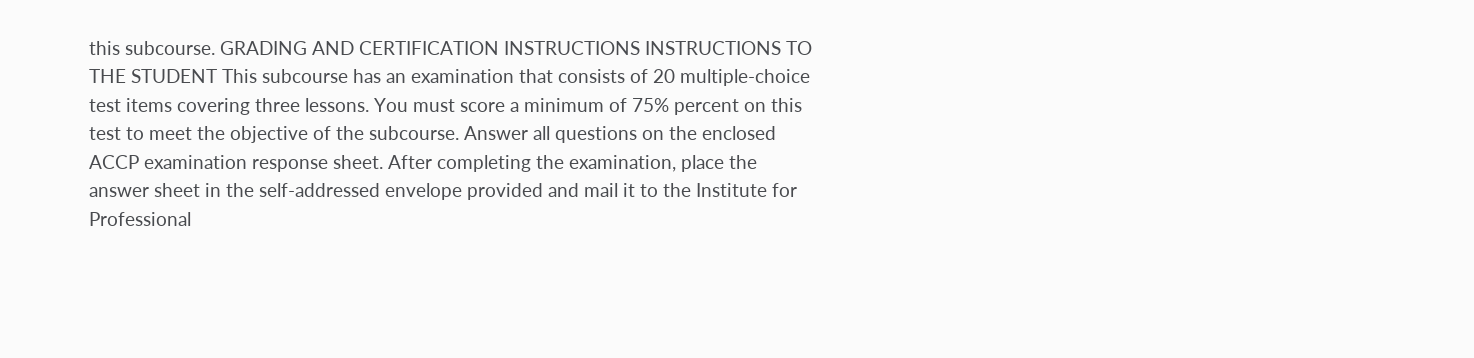this subcourse. GRADING AND CERTIFICATION INSTRUCTIONS INSTRUCTIONS TO THE STUDENT This subcourse has an examination that consists of 20 multiple-choice test items covering three lessons. You must score a minimum of 75% percent on this test to meet the objective of the subcourse. Answer all questions on the enclosed ACCP examination response sheet. After completing the examination, place the answer sheet in the self-addressed envelope provided and mail it to the Institute for Professional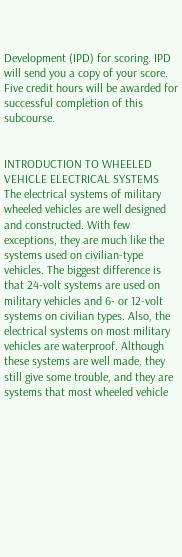Development (IPD) for scoring. IPD will send you a copy of your score. Five credit hours will be awarded for successful completion of this subcourse.


INTRODUCTION TO WHEELED VEHICLE ELECTRICAL SYSTEMS The electrical systems of military wheeled vehicles are well designed and constructed. With few exceptions, they are much like the systems used on civilian-type vehicles. The biggest difference is that 24-volt systems are used on military vehicles and 6- or 12-volt systems on civilian types. Also, the electrical systems on most military vehicles are waterproof. Although these systems are well made, they still give some trouble, and they are systems that most wheeled vehicle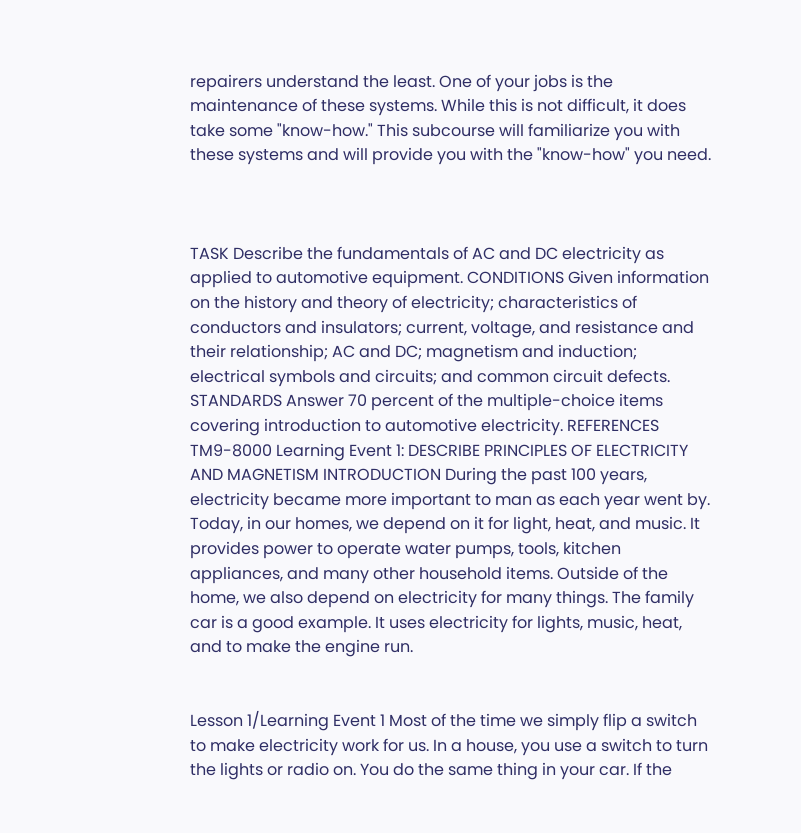repairers understand the least. One of your jobs is the maintenance of these systems. While this is not difficult, it does take some "know-how." This subcourse will familiarize you with these systems and will provide you with the "know-how" you need.



TASK Describe the fundamentals of AC and DC electricity as applied to automotive equipment. CONDITIONS Given information on the history and theory of electricity; characteristics of conductors and insulators; current, voltage, and resistance and their relationship; AC and DC; magnetism and induction; electrical symbols and circuits; and common circuit defects. STANDARDS Answer 70 percent of the multiple-choice items covering introduction to automotive electricity. REFERENCES TM9-8000 Learning Event 1: DESCRIBE PRINCIPLES OF ELECTRICITY AND MAGNETISM INTRODUCTION During the past 100 years, electricity became more important to man as each year went by. Today, in our homes, we depend on it for light, heat, and music. It provides power to operate water pumps, tools, kitchen appliances, and many other household items. Outside of the home, we also depend on electricity for many things. The family car is a good example. It uses electricity for lights, music, heat, and to make the engine run.


Lesson 1/Learning Event 1 Most of the time we simply flip a switch to make electricity work for us. In a house, you use a switch to turn the lights or radio on. You do the same thing in your car. If the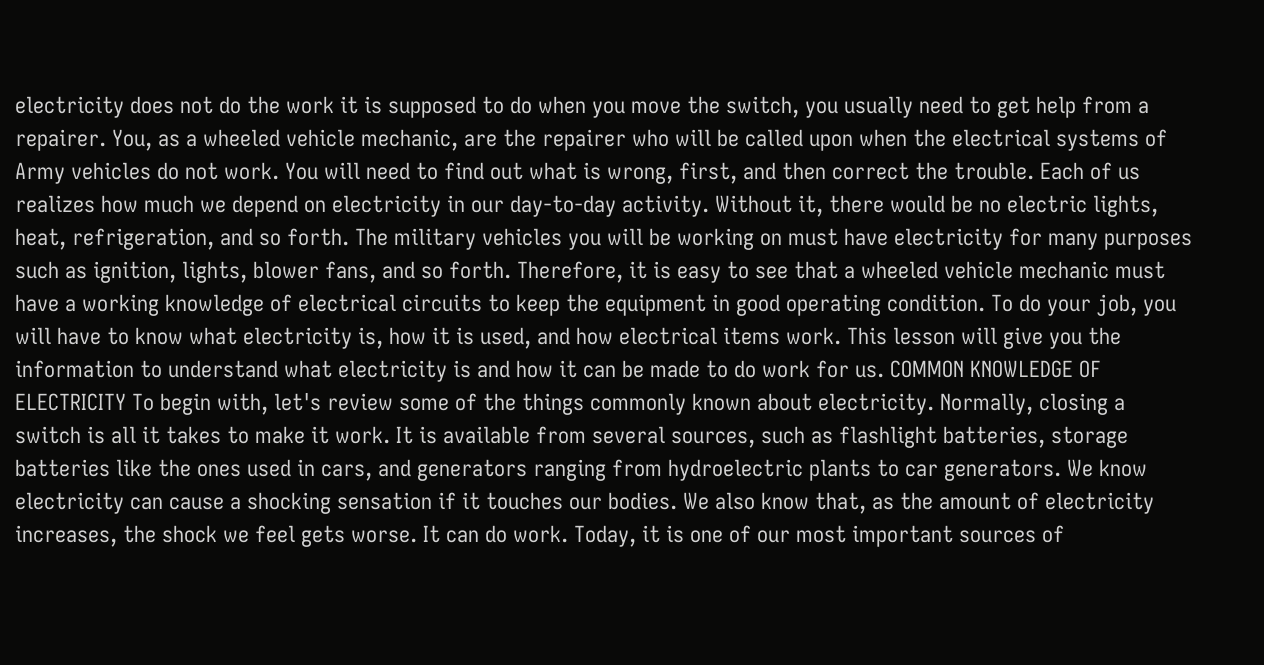electricity does not do the work it is supposed to do when you move the switch, you usually need to get help from a repairer. You, as a wheeled vehicle mechanic, are the repairer who will be called upon when the electrical systems of Army vehicles do not work. You will need to find out what is wrong, first, and then correct the trouble. Each of us realizes how much we depend on electricity in our day-to-day activity. Without it, there would be no electric lights, heat, refrigeration, and so forth. The military vehicles you will be working on must have electricity for many purposes such as ignition, lights, blower fans, and so forth. Therefore, it is easy to see that a wheeled vehicle mechanic must have a working knowledge of electrical circuits to keep the equipment in good operating condition. To do your job, you will have to know what electricity is, how it is used, and how electrical items work. This lesson will give you the information to understand what electricity is and how it can be made to do work for us. COMMON KNOWLEDGE OF ELECTRICITY To begin with, let's review some of the things commonly known about electricity. Normally, closing a switch is all it takes to make it work. It is available from several sources, such as flashlight batteries, storage batteries like the ones used in cars, and generators ranging from hydroelectric plants to car generators. We know electricity can cause a shocking sensation if it touches our bodies. We also know that, as the amount of electricity increases, the shock we feel gets worse. It can do work. Today, it is one of our most important sources of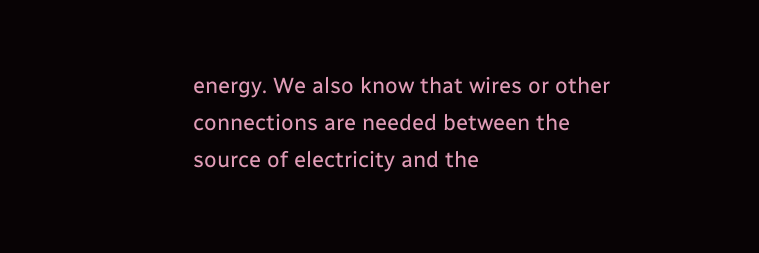energy. We also know that wires or other connections are needed between the source of electricity and the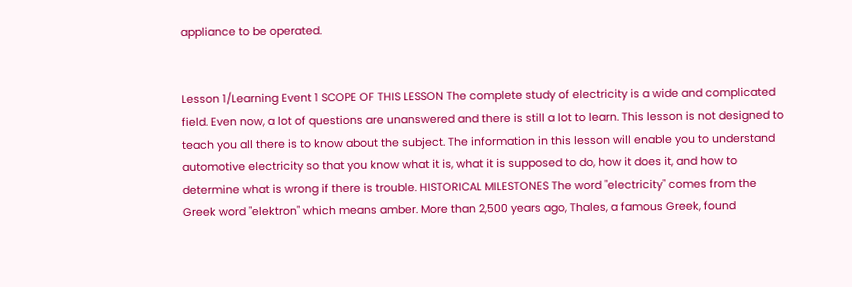appliance to be operated.


Lesson 1/Learning Event 1 SCOPE OF THIS LESSON The complete study of electricity is a wide and complicated field. Even now, a lot of questions are unanswered and there is still a lot to learn. This lesson is not designed to teach you all there is to know about the subject. The information in this lesson will enable you to understand automotive electricity so that you know what it is, what it is supposed to do, how it does it, and how to determine what is wrong if there is trouble. HISTORICAL MILESTONES The word "electricity" comes from the Greek word "elektron" which means amber. More than 2,500 years ago, Thales, a famous Greek, found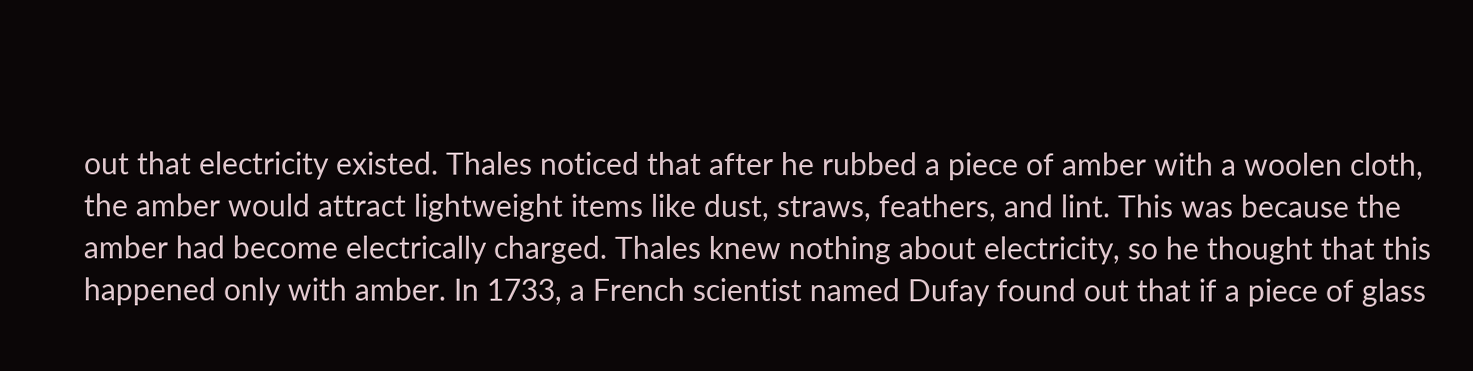out that electricity existed. Thales noticed that after he rubbed a piece of amber with a woolen cloth, the amber would attract lightweight items like dust, straws, feathers, and lint. This was because the amber had become electrically charged. Thales knew nothing about electricity, so he thought that this happened only with amber. In 1733, a French scientist named Dufay found out that if a piece of glass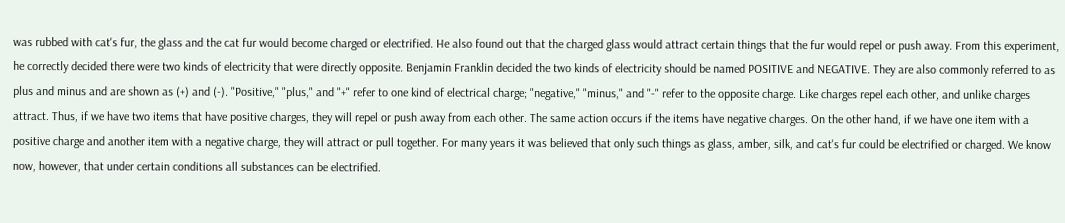was rubbed with cat's fur, the glass and the cat fur would become charged or electrified. He also found out that the charged glass would attract certain things that the fur would repel or push away. From this experiment, he correctly decided there were two kinds of electricity that were directly opposite. Benjamin Franklin decided the two kinds of electricity should be named POSITIVE and NEGATIVE. They are also commonly referred to as plus and minus and are shown as (+) and (-). "Positive," "plus," and "+" refer to one kind of electrical charge; "negative," "minus," and "-" refer to the opposite charge. Like charges repel each other, and unlike charges attract. Thus, if we have two items that have positive charges, they will repel or push away from each other. The same action occurs if the items have negative charges. On the other hand, if we have one item with a positive charge and another item with a negative charge, they will attract or pull together. For many years it was believed that only such things as glass, amber, silk, and cat's fur could be electrified or charged. We know now, however, that under certain conditions all substances can be electrified.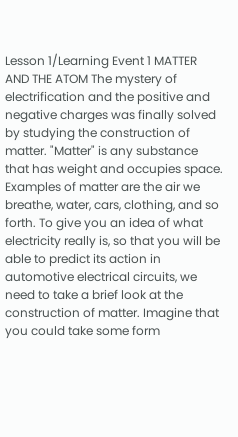Lesson 1/Learning Event 1 MATTER AND THE ATOM The mystery of electrification and the positive and negative charges was finally solved by studying the construction of matter. "Matter" is any substance that has weight and occupies space. Examples of matter are the air we breathe, water, cars, clothing, and so forth. To give you an idea of what electricity really is, so that you will be able to predict its action in automotive electrical circuits, we need to take a brief look at the construction of matter. Imagine that you could take some form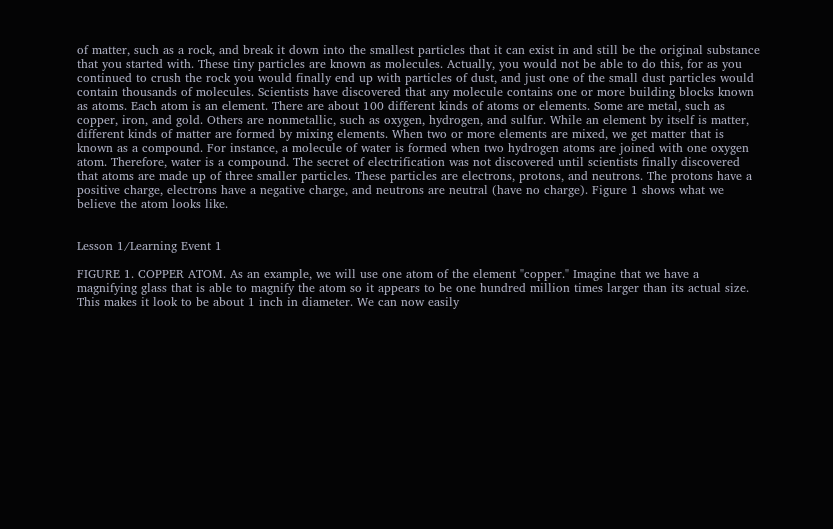of matter, such as a rock, and break it down into the smallest particles that it can exist in and still be the original substance that you started with. These tiny particles are known as molecules. Actually, you would not be able to do this, for as you continued to crush the rock you would finally end up with particles of dust, and just one of the small dust particles would contain thousands of molecules. Scientists have discovered that any molecule contains one or more building blocks known as atoms. Each atom is an element. There are about 100 different kinds of atoms or elements. Some are metal, such as copper, iron, and gold. Others are nonmetallic, such as oxygen, hydrogen, and sulfur. While an element by itself is matter, different kinds of matter are formed by mixing elements. When two or more elements are mixed, we get matter that is known as a compound. For instance, a molecule of water is formed when two hydrogen atoms are joined with one oxygen atom. Therefore, water is a compound. The secret of electrification was not discovered until scientists finally discovered that atoms are made up of three smaller particles. These particles are electrons, protons, and neutrons. The protons have a positive charge, electrons have a negative charge, and neutrons are neutral (have no charge). Figure 1 shows what we believe the atom looks like.


Lesson 1/Learning Event 1

FIGURE 1. COPPER ATOM. As an example, we will use one atom of the element "copper." Imagine that we have a magnifying glass that is able to magnify the atom so it appears to be one hundred million times larger than its actual size. This makes it look to be about 1 inch in diameter. We can now easily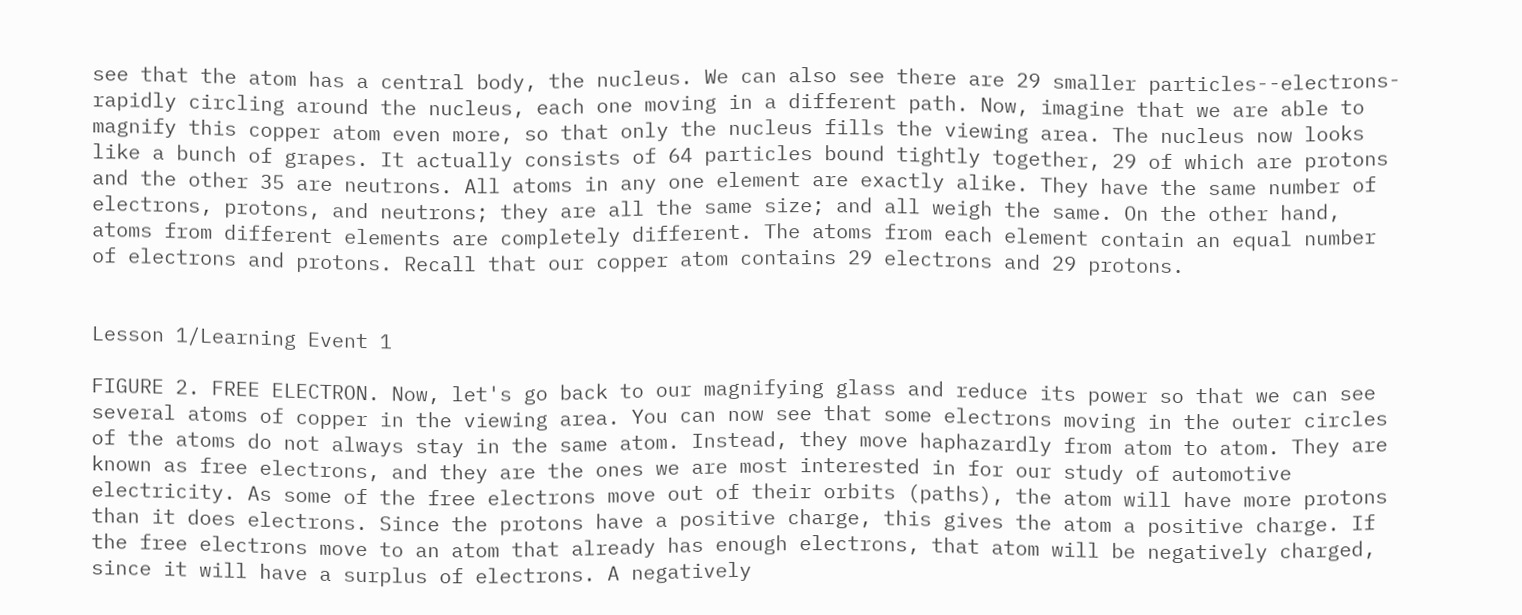see that the atom has a central body, the nucleus. We can also see there are 29 smaller particles--electrons-rapidly circling around the nucleus, each one moving in a different path. Now, imagine that we are able to magnify this copper atom even more, so that only the nucleus fills the viewing area. The nucleus now looks like a bunch of grapes. It actually consists of 64 particles bound tightly together, 29 of which are protons and the other 35 are neutrons. All atoms in any one element are exactly alike. They have the same number of electrons, protons, and neutrons; they are all the same size; and all weigh the same. On the other hand, atoms from different elements are completely different. The atoms from each element contain an equal number of electrons and protons. Recall that our copper atom contains 29 electrons and 29 protons.


Lesson 1/Learning Event 1

FIGURE 2. FREE ELECTRON. Now, let's go back to our magnifying glass and reduce its power so that we can see several atoms of copper in the viewing area. You can now see that some electrons moving in the outer circles of the atoms do not always stay in the same atom. Instead, they move haphazardly from atom to atom. They are known as free electrons, and they are the ones we are most interested in for our study of automotive electricity. As some of the free electrons move out of their orbits (paths), the atom will have more protons than it does electrons. Since the protons have a positive charge, this gives the atom a positive charge. If the free electrons move to an atom that already has enough electrons, that atom will be negatively charged, since it will have a surplus of electrons. A negatively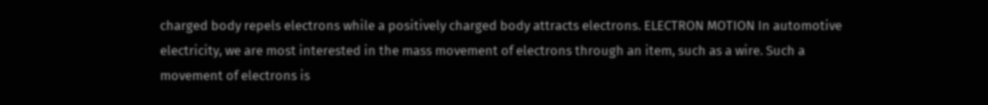charged body repels electrons while a positively charged body attracts electrons. ELECTRON MOTION In automotive electricity, we are most interested in the mass movement of electrons through an item, such as a wire. Such a movement of electrons is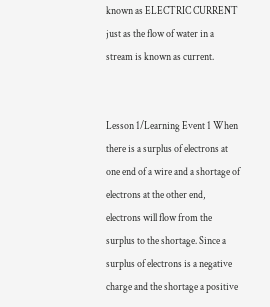known as ELECTRIC CURRENT just as the flow of water in a stream is known as current.


Lesson 1/Learning Event 1 When there is a surplus of electrons at one end of a wire and a shortage of electrons at the other end, electrons will flow from the surplus to the shortage. Since a surplus of electrons is a negative charge and the shortage a positive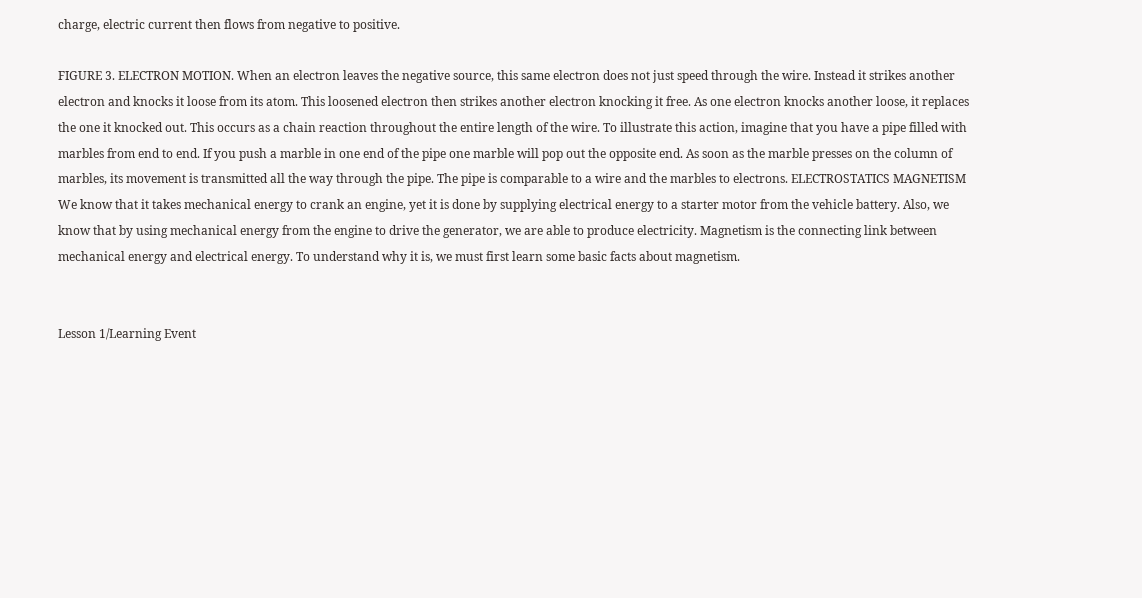charge, electric current then flows from negative to positive.

FIGURE 3. ELECTRON MOTION. When an electron leaves the negative source, this same electron does not just speed through the wire. Instead it strikes another electron and knocks it loose from its atom. This loosened electron then strikes another electron knocking it free. As one electron knocks another loose, it replaces the one it knocked out. This occurs as a chain reaction throughout the entire length of the wire. To illustrate this action, imagine that you have a pipe filled with marbles from end to end. If you push a marble in one end of the pipe one marble will pop out the opposite end. As soon as the marble presses on the column of marbles, its movement is transmitted all the way through the pipe. The pipe is comparable to a wire and the marbles to electrons. ELECTROSTATICS MAGNETISM We know that it takes mechanical energy to crank an engine, yet it is done by supplying electrical energy to a starter motor from the vehicle battery. Also, we know that by using mechanical energy from the engine to drive the generator, we are able to produce electricity. Magnetism is the connecting link between mechanical energy and electrical energy. To understand why it is, we must first learn some basic facts about magnetism.


Lesson 1/Learning Event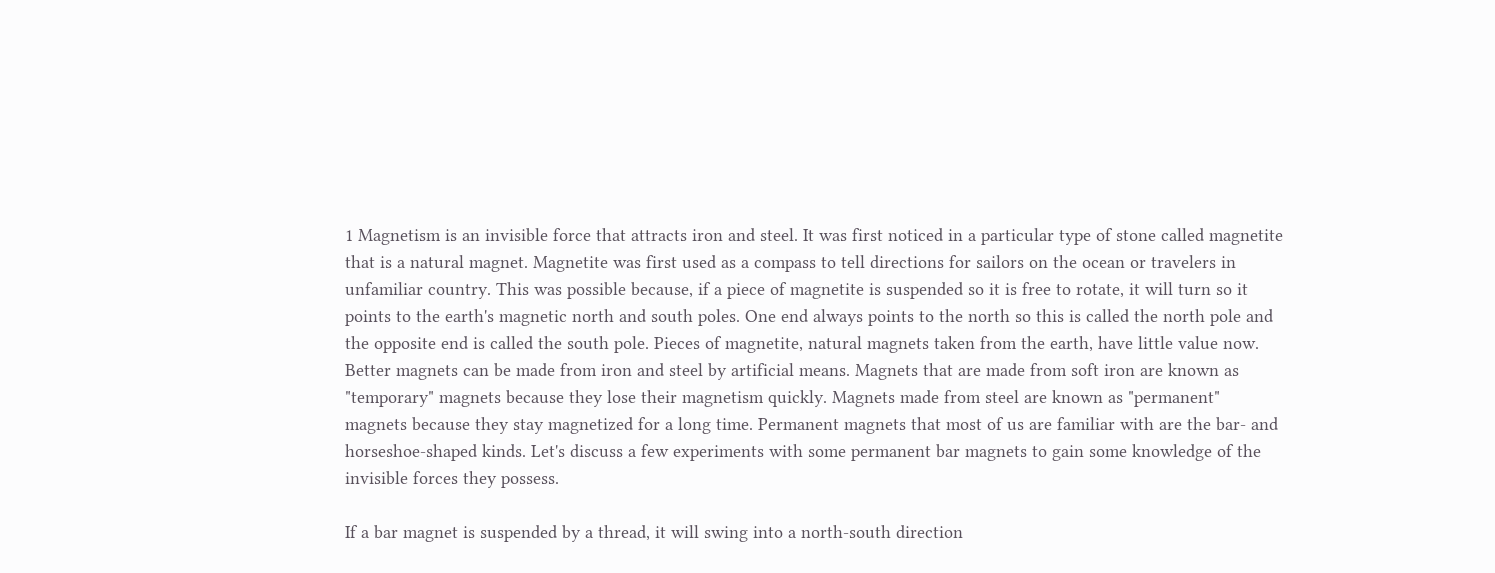1 Magnetism is an invisible force that attracts iron and steel. It was first noticed in a particular type of stone called magnetite that is a natural magnet. Magnetite was first used as a compass to tell directions for sailors on the ocean or travelers in unfamiliar country. This was possible because, if a piece of magnetite is suspended so it is free to rotate, it will turn so it points to the earth's magnetic north and south poles. One end always points to the north so this is called the north pole and the opposite end is called the south pole. Pieces of magnetite, natural magnets taken from the earth, have little value now. Better magnets can be made from iron and steel by artificial means. Magnets that are made from soft iron are known as "temporary" magnets because they lose their magnetism quickly. Magnets made from steel are known as "permanent" magnets because they stay magnetized for a long time. Permanent magnets that most of us are familiar with are the bar- and horseshoe-shaped kinds. Let's discuss a few experiments with some permanent bar magnets to gain some knowledge of the invisible forces they possess.

If a bar magnet is suspended by a thread, it will swing into a north-south direction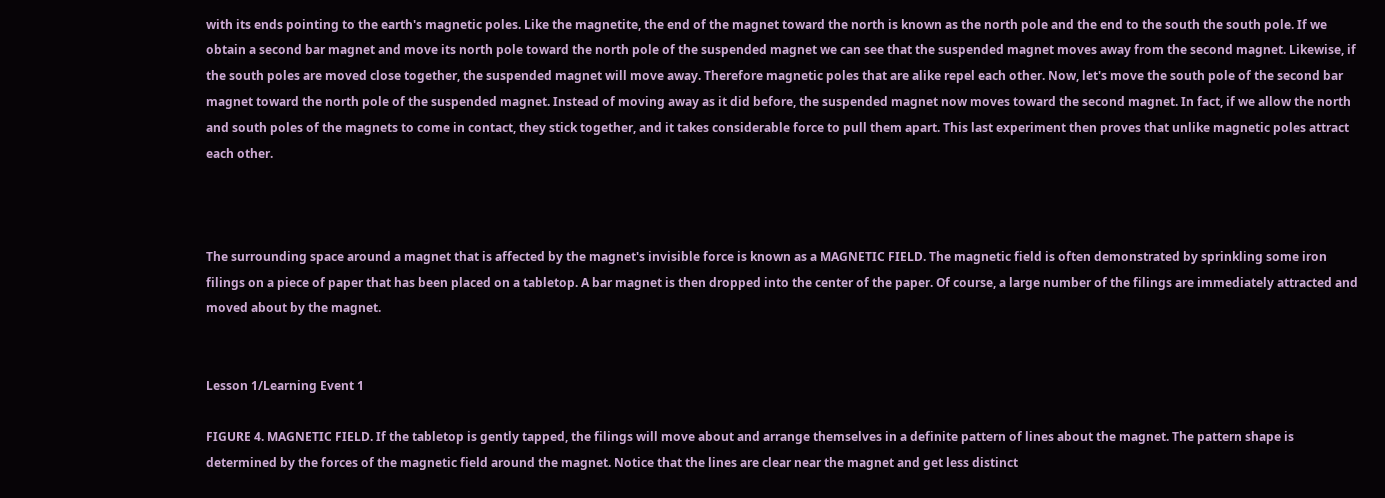with its ends pointing to the earth's magnetic poles. Like the magnetite, the end of the magnet toward the north is known as the north pole and the end to the south the south pole. If we obtain a second bar magnet and move its north pole toward the north pole of the suspended magnet we can see that the suspended magnet moves away from the second magnet. Likewise, if the south poles are moved close together, the suspended magnet will move away. Therefore magnetic poles that are alike repel each other. Now, let's move the south pole of the second bar magnet toward the north pole of the suspended magnet. Instead of moving away as it did before, the suspended magnet now moves toward the second magnet. In fact, if we allow the north and south poles of the magnets to come in contact, they stick together, and it takes considerable force to pull them apart. This last experiment then proves that unlike magnetic poles attract each other.



The surrounding space around a magnet that is affected by the magnet's invisible force is known as a MAGNETIC FIELD. The magnetic field is often demonstrated by sprinkling some iron filings on a piece of paper that has been placed on a tabletop. A bar magnet is then dropped into the center of the paper. Of course, a large number of the filings are immediately attracted and moved about by the magnet.


Lesson 1/Learning Event 1

FIGURE 4. MAGNETIC FIELD. If the tabletop is gently tapped, the filings will move about and arrange themselves in a definite pattern of lines about the magnet. The pattern shape is determined by the forces of the magnetic field around the magnet. Notice that the lines are clear near the magnet and get less distinct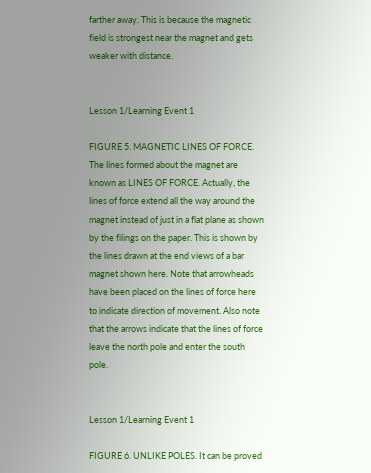farther away. This is because the magnetic field is strongest near the magnet and gets weaker with distance.


Lesson 1/Learning Event 1

FIGURE 5. MAGNETIC LINES OF FORCE. The lines formed about the magnet are known as LINES OF FORCE. Actually, the lines of force extend all the way around the magnet instead of just in a flat plane as shown by the filings on the paper. This is shown by the lines drawn at the end views of a bar magnet shown here. Note that arrowheads have been placed on the lines of force here to indicate direction of movement. Also note that the arrows indicate that the lines of force leave the north pole and enter the south pole.


Lesson 1/Learning Event 1

FIGURE 6. UNLIKE POLES. It can be proved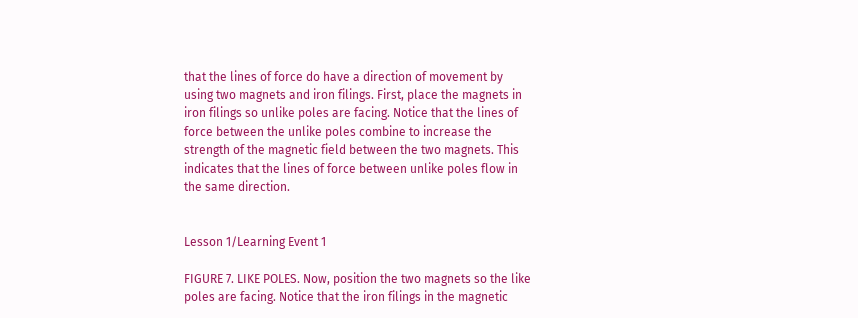that the lines of force do have a direction of movement by using two magnets and iron filings. First, place the magnets in iron filings so unlike poles are facing. Notice that the lines of force between the unlike poles combine to increase the strength of the magnetic field between the two magnets. This indicates that the lines of force between unlike poles flow in the same direction.


Lesson 1/Learning Event 1

FIGURE 7. LIKE POLES. Now, position the two magnets so the like poles are facing. Notice that the iron filings in the magnetic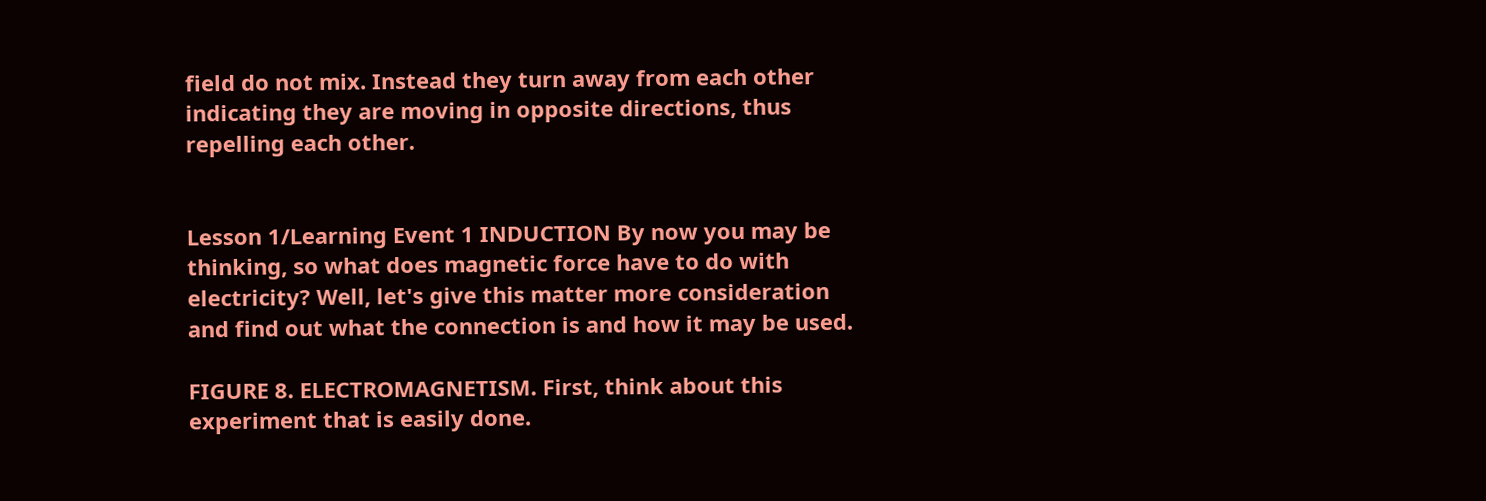field do not mix. Instead they turn away from each other indicating they are moving in opposite directions, thus repelling each other.


Lesson 1/Learning Event 1 INDUCTION By now you may be thinking, so what does magnetic force have to do with electricity? Well, let's give this matter more consideration and find out what the connection is and how it may be used.

FIGURE 8. ELECTROMAGNETISM. First, think about this experiment that is easily done.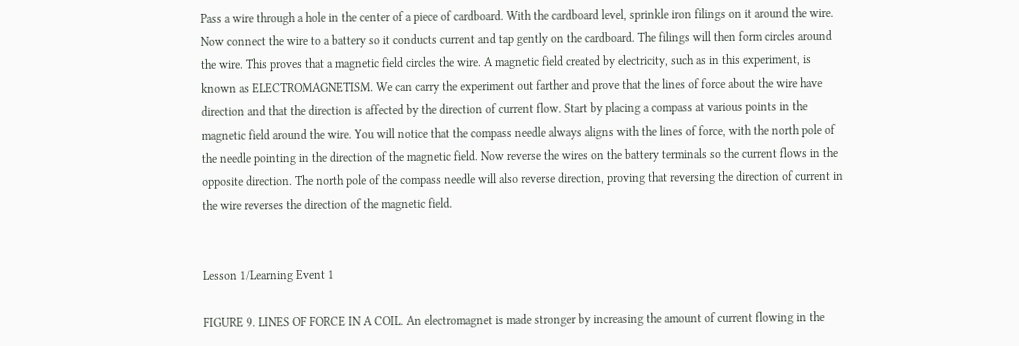Pass a wire through a hole in the center of a piece of cardboard. With the cardboard level, sprinkle iron filings on it around the wire. Now connect the wire to a battery so it conducts current and tap gently on the cardboard. The filings will then form circles around the wire. This proves that a magnetic field circles the wire. A magnetic field created by electricity, such as in this experiment, is known as ELECTROMAGNETISM. We can carry the experiment out farther and prove that the lines of force about the wire have direction and that the direction is affected by the direction of current flow. Start by placing a compass at various points in the magnetic field around the wire. You will notice that the compass needle always aligns with the lines of force, with the north pole of the needle pointing in the direction of the magnetic field. Now reverse the wires on the battery terminals so the current flows in the opposite direction. The north pole of the compass needle will also reverse direction, proving that reversing the direction of current in the wire reverses the direction of the magnetic field.


Lesson 1/Learning Event 1

FIGURE 9. LINES OF FORCE IN A COIL. An electromagnet is made stronger by increasing the amount of current flowing in the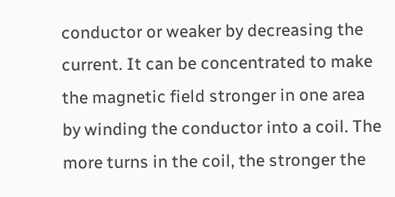conductor or weaker by decreasing the current. It can be concentrated to make the magnetic field stronger in one area by winding the conductor into a coil. The more turns in the coil, the stronger the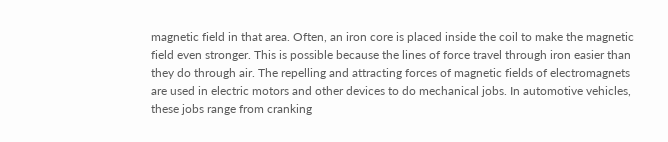magnetic field in that area. Often, an iron core is placed inside the coil to make the magnetic field even stronger. This is possible because the lines of force travel through iron easier than they do through air. The repelling and attracting forces of magnetic fields of electromagnets are used in electric motors and other devices to do mechanical jobs. In automotive vehicles, these jobs range from cranking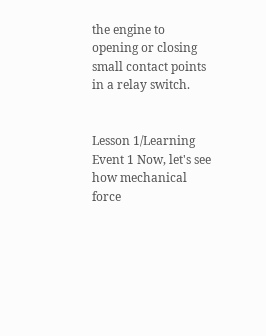the engine to opening or closing small contact points in a relay switch.


Lesson 1/Learning Event 1 Now, let's see how mechanical force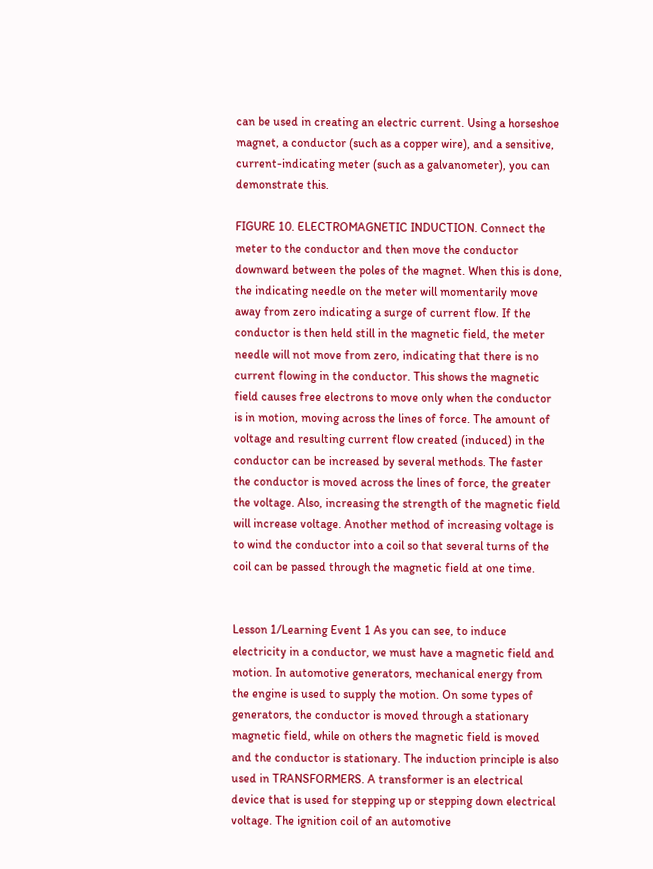can be used in creating an electric current. Using a horseshoe magnet, a conductor (such as a copper wire), and a sensitive, current-indicating meter (such as a galvanometer), you can demonstrate this.

FIGURE 10. ELECTROMAGNETIC INDUCTION. Connect the meter to the conductor and then move the conductor downward between the poles of the magnet. When this is done, the indicating needle on the meter will momentarily move away from zero indicating a surge of current flow. If the conductor is then held still in the magnetic field, the meter needle will not move from zero, indicating that there is no current flowing in the conductor. This shows the magnetic field causes free electrons to move only when the conductor is in motion, moving across the lines of force. The amount of voltage and resulting current flow created (induced) in the conductor can be increased by several methods. The faster the conductor is moved across the lines of force, the greater the voltage. Also, increasing the strength of the magnetic field will increase voltage. Another method of increasing voltage is to wind the conductor into a coil so that several turns of the coil can be passed through the magnetic field at one time.


Lesson 1/Learning Event 1 As you can see, to induce electricity in a conductor, we must have a magnetic field and motion. In automotive generators, mechanical energy from the engine is used to supply the motion. On some types of generators, the conductor is moved through a stationary magnetic field, while on others the magnetic field is moved and the conductor is stationary. The induction principle is also used in TRANSFORMERS. A transformer is an electrical device that is used for stepping up or stepping down electrical voltage. The ignition coil of an automotive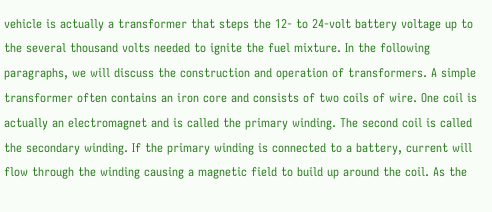vehicle is actually a transformer that steps the 12- to 24-volt battery voltage up to the several thousand volts needed to ignite the fuel mixture. In the following paragraphs, we will discuss the construction and operation of transformers. A simple transformer often contains an iron core and consists of two coils of wire. One coil is actually an electromagnet and is called the primary winding. The second coil is called the secondary winding. If the primary winding is connected to a battery, current will flow through the winding causing a magnetic field to build up around the coil. As the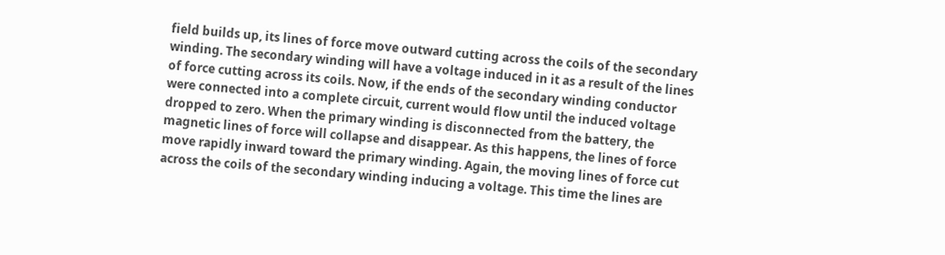field builds up, its lines of force move outward cutting across the coils of the secondary winding. The secondary winding will have a voltage induced in it as a result of the lines of force cutting across its coils. Now, if the ends of the secondary winding conductor were connected into a complete circuit, current would flow until the induced voltage dropped to zero. When the primary winding is disconnected from the battery, the magnetic lines of force will collapse and disappear. As this happens, the lines of force move rapidly inward toward the primary winding. Again, the moving lines of force cut across the coils of the secondary winding inducing a voltage. This time the lines are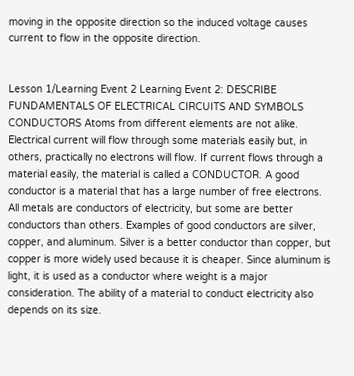moving in the opposite direction so the induced voltage causes current to flow in the opposite direction.


Lesson 1/Learning Event 2 Learning Event 2: DESCRIBE FUNDAMENTALS OF ELECTRICAL CIRCUITS AND SYMBOLS CONDUCTORS Atoms from different elements are not alike. Electrical current will flow through some materials easily but, in others, practically no electrons will flow. If current flows through a material easily, the material is called a CONDUCTOR. A good conductor is a material that has a large number of free electrons. All metals are conductors of electricity, but some are better conductors than others. Examples of good conductors are silver, copper, and aluminum. Silver is a better conductor than copper, but copper is more widely used because it is cheaper. Since aluminum is light, it is used as a conductor where weight is a major consideration. The ability of a material to conduct electricity also depends on its size.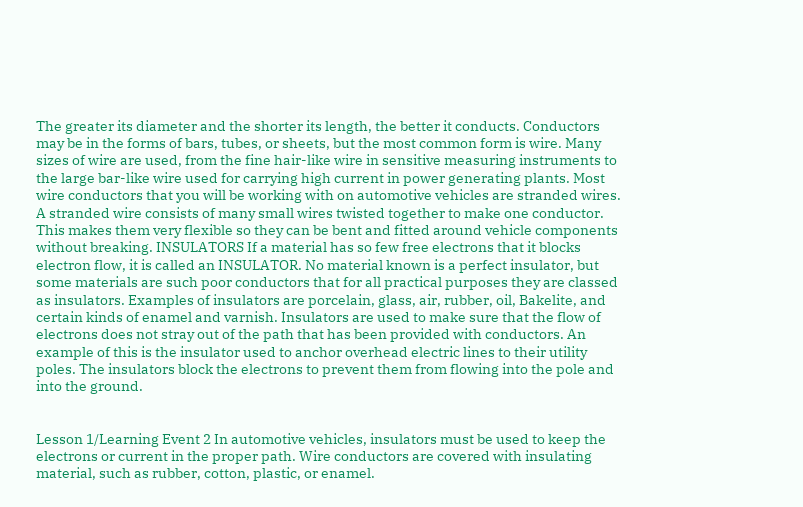The greater its diameter and the shorter its length, the better it conducts. Conductors may be in the forms of bars, tubes, or sheets, but the most common form is wire. Many sizes of wire are used, from the fine hair-like wire in sensitive measuring instruments to the large bar-like wire used for carrying high current in power generating plants. Most wire conductors that you will be working with on automotive vehicles are stranded wires. A stranded wire consists of many small wires twisted together to make one conductor. This makes them very flexible so they can be bent and fitted around vehicle components without breaking. INSULATORS If a material has so few free electrons that it blocks electron flow, it is called an INSULATOR. No material known is a perfect insulator, but some materials are such poor conductors that for all practical purposes they are classed as insulators. Examples of insulators are porcelain, glass, air, rubber, oil, Bakelite, and certain kinds of enamel and varnish. Insulators are used to make sure that the flow of electrons does not stray out of the path that has been provided with conductors. An example of this is the insulator used to anchor overhead electric lines to their utility poles. The insulators block the electrons to prevent them from flowing into the pole and into the ground.


Lesson 1/Learning Event 2 In automotive vehicles, insulators must be used to keep the electrons or current in the proper path. Wire conductors are covered with insulating material, such as rubber, cotton, plastic, or enamel.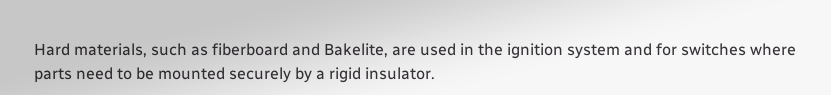Hard materials, such as fiberboard and Bakelite, are used in the ignition system and for switches where parts need to be mounted securely by a rigid insulator.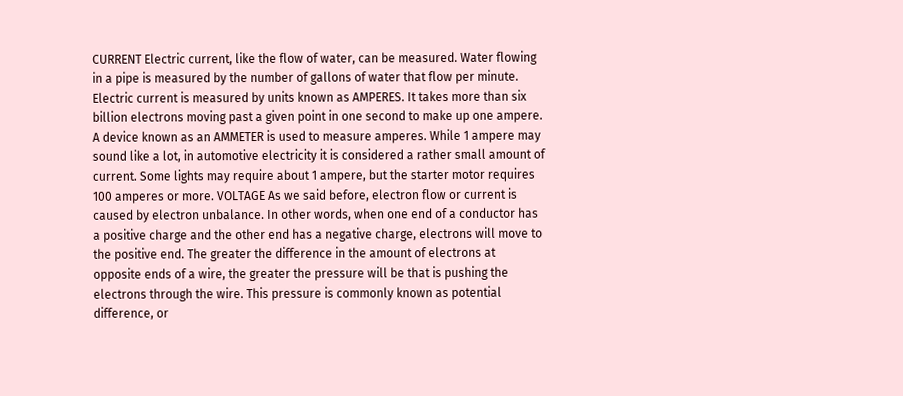CURRENT Electric current, like the flow of water, can be measured. Water flowing in a pipe is measured by the number of gallons of water that flow per minute. Electric current is measured by units known as AMPERES. It takes more than six billion electrons moving past a given point in one second to make up one ampere. A device known as an AMMETER is used to measure amperes. While 1 ampere may sound like a lot, in automotive electricity it is considered a rather small amount of current. Some lights may require about 1 ampere, but the starter motor requires 100 amperes or more. VOLTAGE As we said before, electron flow or current is caused by electron unbalance. In other words, when one end of a conductor has a positive charge and the other end has a negative charge, electrons will move to the positive end. The greater the difference in the amount of electrons at opposite ends of a wire, the greater the pressure will be that is pushing the electrons through the wire. This pressure is commonly known as potential difference, or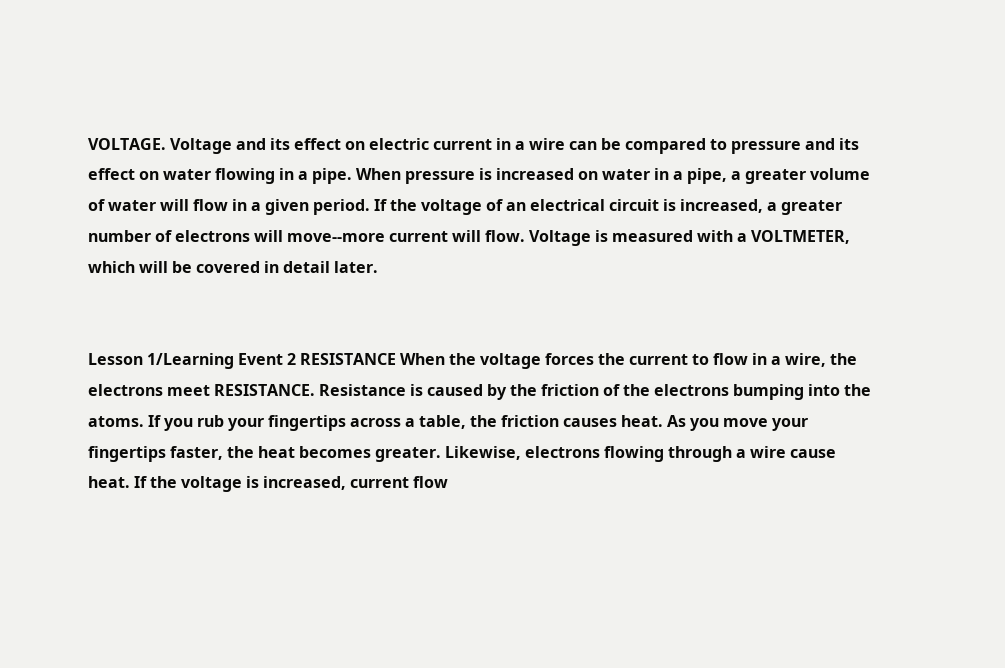VOLTAGE. Voltage and its effect on electric current in a wire can be compared to pressure and its effect on water flowing in a pipe. When pressure is increased on water in a pipe, a greater volume of water will flow in a given period. If the voltage of an electrical circuit is increased, a greater number of electrons will move--more current will flow. Voltage is measured with a VOLTMETER, which will be covered in detail later.


Lesson 1/Learning Event 2 RESISTANCE When the voltage forces the current to flow in a wire, the electrons meet RESISTANCE. Resistance is caused by the friction of the electrons bumping into the atoms. If you rub your fingertips across a table, the friction causes heat. As you move your fingertips faster, the heat becomes greater. Likewise, electrons flowing through a wire cause heat. If the voltage is increased, current flow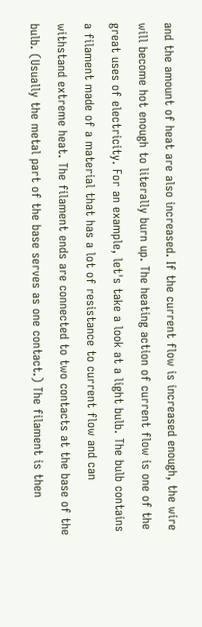and the amount of heat are also increased. If the current flow is increased enough, the wire will become hot enough to literally burn up. The heating action of current flow is one of the great uses of electricity. For an example, let's take a look at a light bulb. The bulb contains a filament made of a material that has a lot of resistance to current flow and can withstand extreme heat. The filament ends are connected to two contacts at the base of the bulb. (Usually the metal part of the base serves as one contact.) The filament is then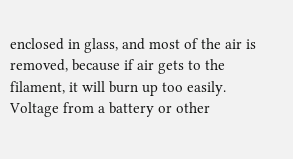enclosed in glass, and most of the air is removed, because if air gets to the filament, it will burn up too easily. Voltage from a battery or other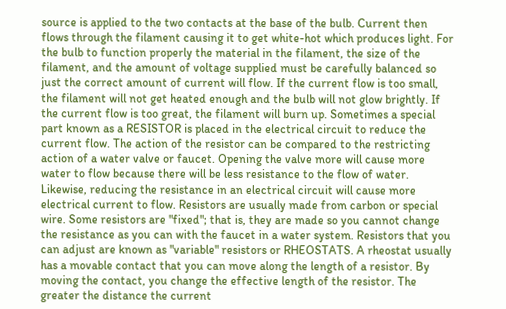source is applied to the two contacts at the base of the bulb. Current then flows through the filament causing it to get white-hot which produces light. For the bulb to function properly the material in the filament, the size of the filament, and the amount of voltage supplied must be carefully balanced so just the correct amount of current will flow. If the current flow is too small, the filament will not get heated enough and the bulb will not glow brightly. If the current flow is too great, the filament will burn up. Sometimes a special part known as a RESISTOR is placed in the electrical circuit to reduce the current flow. The action of the resistor can be compared to the restricting action of a water valve or faucet. Opening the valve more will cause more water to flow because there will be less resistance to the flow of water. Likewise, reducing the resistance in an electrical circuit will cause more electrical current to flow. Resistors are usually made from carbon or special wire. Some resistors are "fixed"; that is, they are made so you cannot change the resistance as you can with the faucet in a water system. Resistors that you can adjust are known as "variable" resistors or RHEOSTATS. A rheostat usually has a movable contact that you can move along the length of a resistor. By moving the contact, you change the effective length of the resistor. The greater the distance the current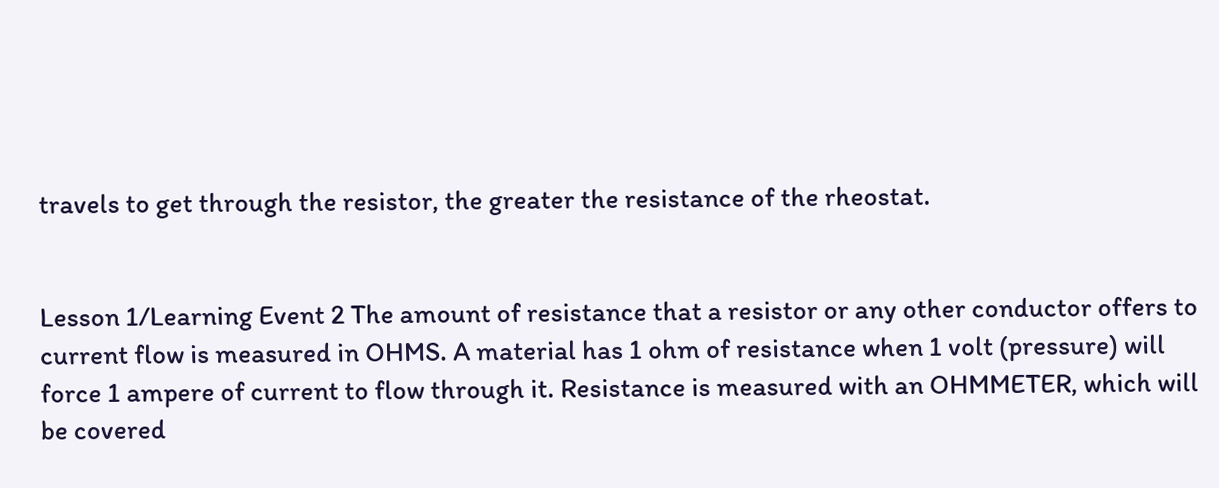travels to get through the resistor, the greater the resistance of the rheostat.


Lesson 1/Learning Event 2 The amount of resistance that a resistor or any other conductor offers to current flow is measured in OHMS. A material has 1 ohm of resistance when 1 volt (pressure) will force 1 ampere of current to flow through it. Resistance is measured with an OHMMETER, which will be covered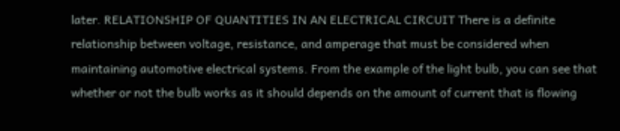later. RELATIONSHIP OF QUANTITIES IN AN ELECTRICAL CIRCUIT There is a definite relationship between voltage, resistance, and amperage that must be considered when maintaining automotive electrical systems. From the example of the light bulb, you can see that whether or not the bulb works as it should depends on the amount of current that is flowing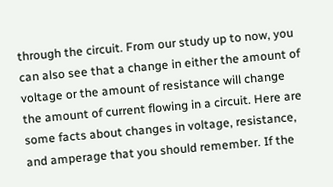through the circuit. From our study up to now, you can also see that a change in either the amount of voltage or the amount of resistance will change the amount of current flowing in a circuit. Here are some facts about changes in voltage, resistance, and amperage that you should remember. If the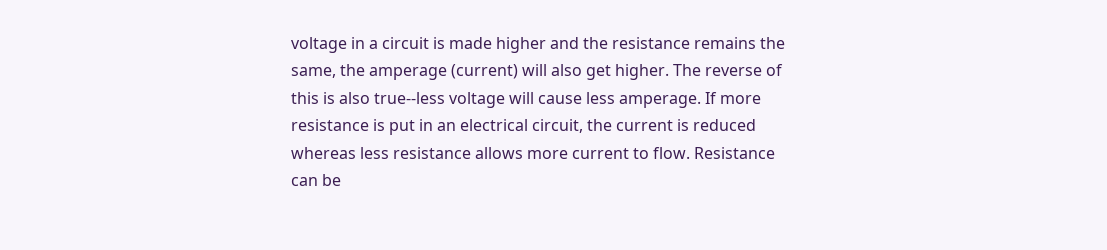voltage in a circuit is made higher and the resistance remains the same, the amperage (current) will also get higher. The reverse of this is also true--less voltage will cause less amperage. If more resistance is put in an electrical circuit, the current is reduced whereas less resistance allows more current to flow. Resistance can be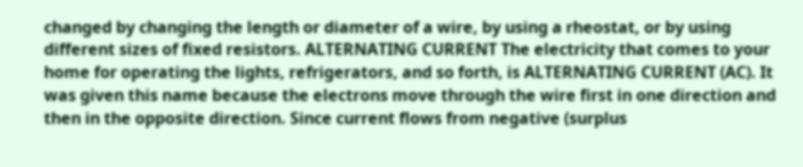changed by changing the length or diameter of a wire, by using a rheostat, or by using different sizes of fixed resistors. ALTERNATING CURRENT The electricity that comes to your home for operating the lights, refrigerators, and so forth, is ALTERNATING CURRENT (AC). It was given this name because the electrons move through the wire first in one direction and then in the opposite direction. Since current flows from negative (surplus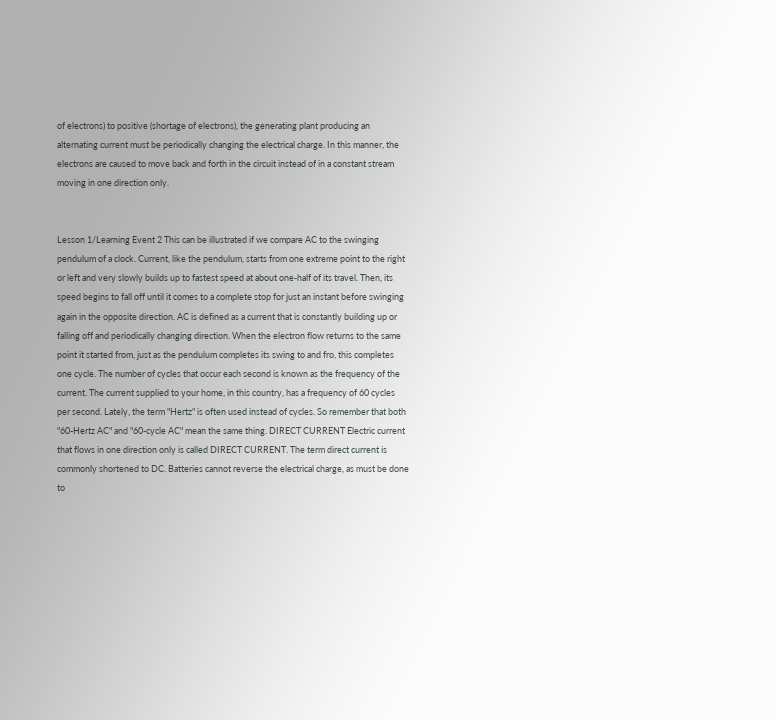of electrons) to positive (shortage of electrons), the generating plant producing an alternating current must be periodically changing the electrical charge. In this manner, the electrons are caused to move back and forth in the circuit instead of in a constant stream moving in one direction only.


Lesson 1/Learning Event 2 This can be illustrated if we compare AC to the swinging pendulum of a clock. Current, like the pendulum, starts from one extreme point to the right or left and very slowly builds up to fastest speed at about one-half of its travel. Then, its speed begins to fall off until it comes to a complete stop for just an instant before swinging again in the opposite direction. AC is defined as a current that is constantly building up or falling off and periodically changing direction. When the electron flow returns to the same point it started from, just as the pendulum completes its swing to and fro, this completes one cycle. The number of cycles that occur each second is known as the frequency of the current. The current supplied to your home, in this country, has a frequency of 60 cycles per second. Lately, the term "Hertz" is often used instead of cycles. So remember that both "60-Hertz AC" and "60-cycle AC" mean the same thing. DIRECT CURRENT Electric current that flows in one direction only is called DIRECT CURRENT. The term direct current is commonly shortened to DC. Batteries cannot reverse the electrical charge, as must be done to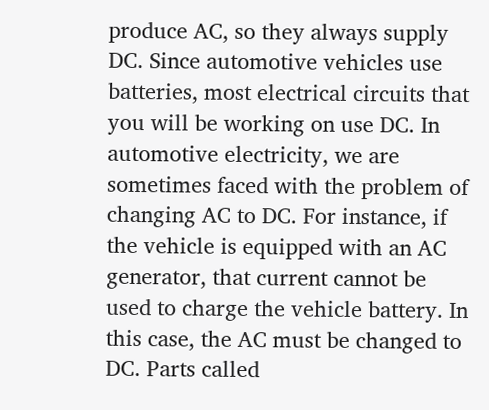produce AC, so they always supply DC. Since automotive vehicles use batteries, most electrical circuits that you will be working on use DC. In automotive electricity, we are sometimes faced with the problem of changing AC to DC. For instance, if the vehicle is equipped with an AC generator, that current cannot be used to charge the vehicle battery. In this case, the AC must be changed to DC. Parts called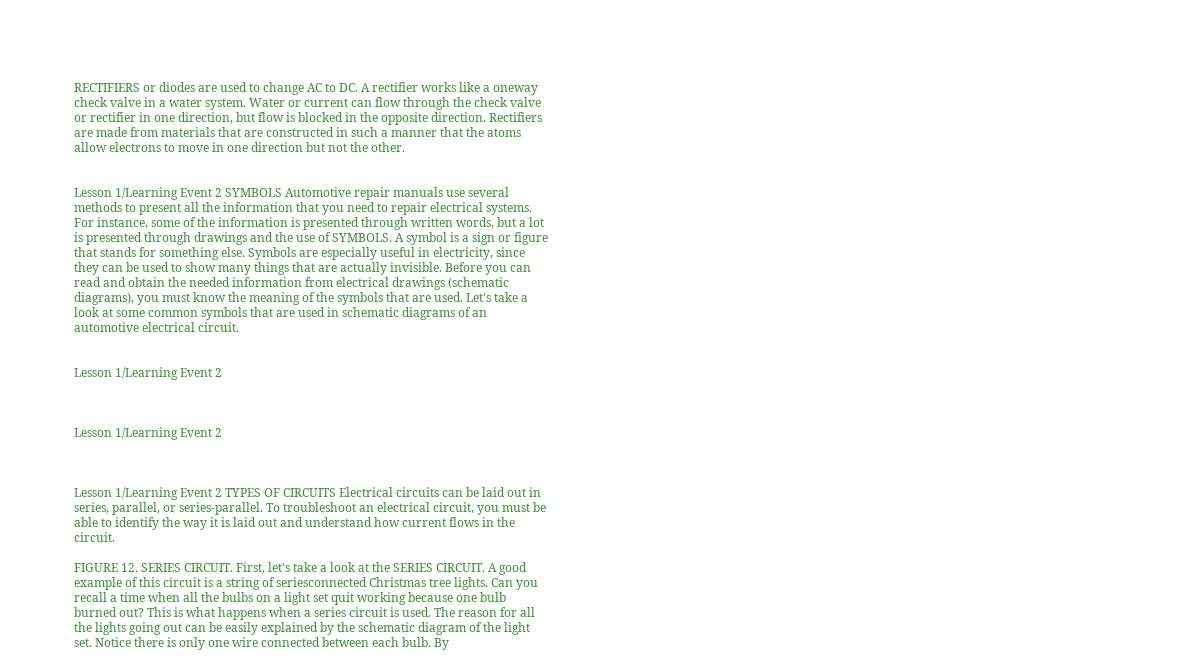RECTIFIERS or diodes are used to change AC to DC. A rectifier works like a oneway check valve in a water system. Water or current can flow through the check valve or rectifier in one direction, but flow is blocked in the opposite direction. Rectifiers are made from materials that are constructed in such a manner that the atoms allow electrons to move in one direction but not the other.


Lesson 1/Learning Event 2 SYMBOLS Automotive repair manuals use several methods to present all the information that you need to repair electrical systems. For instance, some of the information is presented through written words, but a lot is presented through drawings and the use of SYMBOLS. A symbol is a sign or figure that stands for something else. Symbols are especially useful in electricity, since they can be used to show many things that are actually invisible. Before you can read and obtain the needed information from electrical drawings (schematic diagrams), you must know the meaning of the symbols that are used. Let's take a look at some common symbols that are used in schematic diagrams of an automotive electrical circuit.


Lesson 1/Learning Event 2



Lesson 1/Learning Event 2



Lesson 1/Learning Event 2 TYPES OF CIRCUITS Electrical circuits can be laid out in series, parallel, or series-parallel. To troubleshoot an electrical circuit, you must be able to identify the way it is laid out and understand how current flows in the circuit.

FIGURE 12. SERIES CIRCUIT. First, let's take a look at the SERIES CIRCUIT. A good example of this circuit is a string of seriesconnected Christmas tree lights. Can you recall a time when all the bulbs on a light set quit working because one bulb burned out? This is what happens when a series circuit is used. The reason for all the lights going out can be easily explained by the schematic diagram of the light set. Notice there is only one wire connected between each bulb. By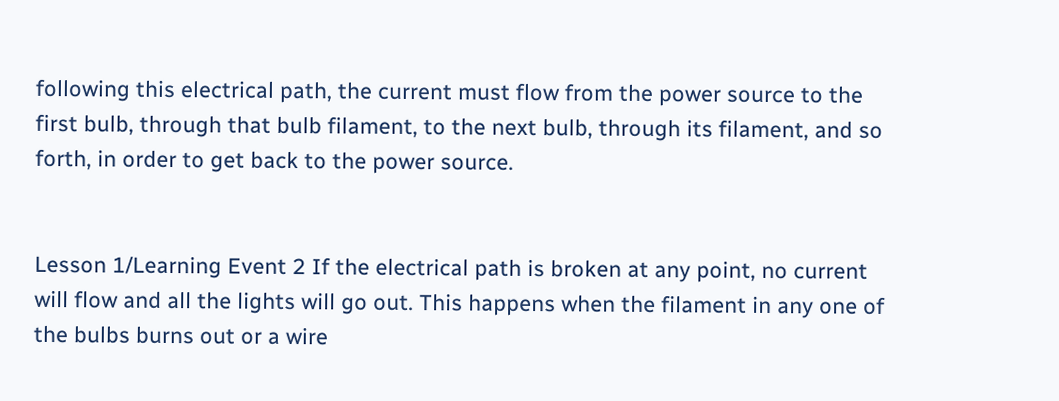following this electrical path, the current must flow from the power source to the first bulb, through that bulb filament, to the next bulb, through its filament, and so forth, in order to get back to the power source.


Lesson 1/Learning Event 2 If the electrical path is broken at any point, no current will flow and all the lights will go out. This happens when the filament in any one of the bulbs burns out or a wire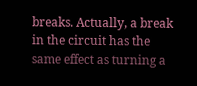breaks. Actually, a break in the circuit has the same effect as turning a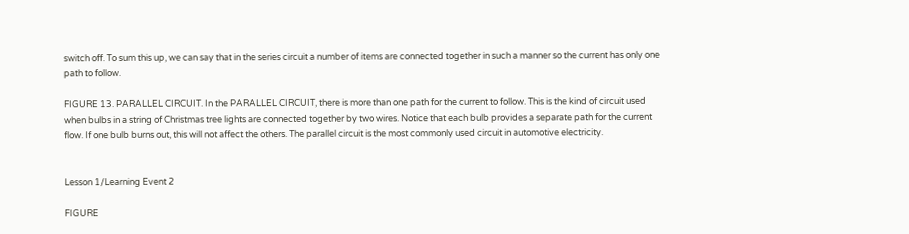switch off. To sum this up, we can say that in the series circuit a number of items are connected together in such a manner so the current has only one path to follow.

FIGURE 13. PARALLEL CIRCUIT. In the PARALLEL CIRCUIT, there is more than one path for the current to follow. This is the kind of circuit used when bulbs in a string of Christmas tree lights are connected together by two wires. Notice that each bulb provides a separate path for the current flow. If one bulb burns out, this will not affect the others. The parallel circuit is the most commonly used circuit in automotive electricity.


Lesson 1/Learning Event 2

FIGURE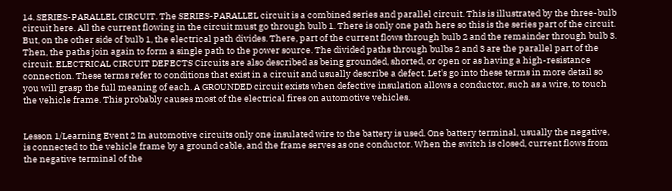14. SERIES-PARALLEL CIRCUIT. The SERIES-PARALLEL circuit is a combined series and parallel circuit. This is illustrated by the three-bulb circuit here. All the current flowing in the circuit must go through bulb 1. There is only one path here so this is the series part of the circuit. But, on the other side of bulb 1, the electrical path divides. There, part of the current flows through bulb 2 and the remainder through bulb 3. Then, the paths join again to form a single path to the power source. The divided paths through bulbs 2 and 3 are the parallel part of the circuit. ELECTRICAL CIRCUIT DEFECTS Circuits are also described as being grounded, shorted, or open or as having a high-resistance connection. These terms refer to conditions that exist in a circuit and usually describe a defect. Let's go into these terms in more detail so you will grasp the full meaning of each. A GROUNDED circuit exists when defective insulation allows a conductor, such as a wire, to touch the vehicle frame. This probably causes most of the electrical fires on automotive vehicles.


Lesson 1/Learning Event 2 In automotive circuits only one insulated wire to the battery is used. One battery terminal, usually the negative, is connected to the vehicle frame by a ground cable, and the frame serves as one conductor. When the switch is closed, current flows from the negative terminal of the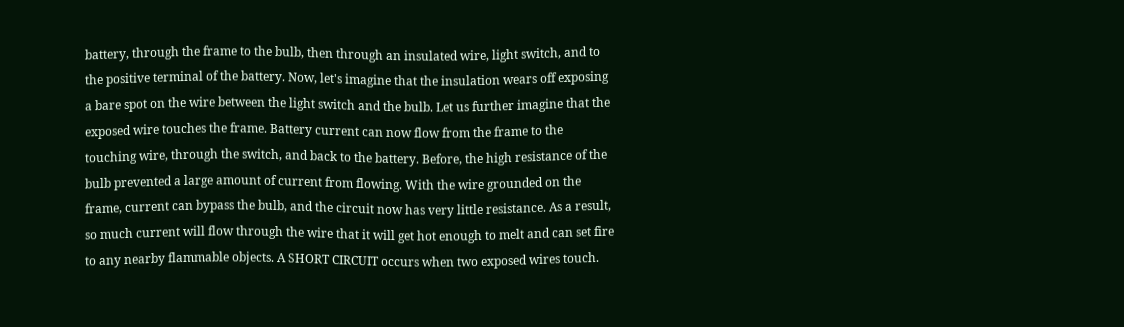battery, through the frame to the bulb, then through an insulated wire, light switch, and to the positive terminal of the battery. Now, let's imagine that the insulation wears off exposing a bare spot on the wire between the light switch and the bulb. Let us further imagine that the exposed wire touches the frame. Battery current can now flow from the frame to the touching wire, through the switch, and back to the battery. Before, the high resistance of the bulb prevented a large amount of current from flowing. With the wire grounded on the frame, current can bypass the bulb, and the circuit now has very little resistance. As a result, so much current will flow through the wire that it will get hot enough to melt and can set fire to any nearby flammable objects. A SHORT CIRCUIT occurs when two exposed wires touch.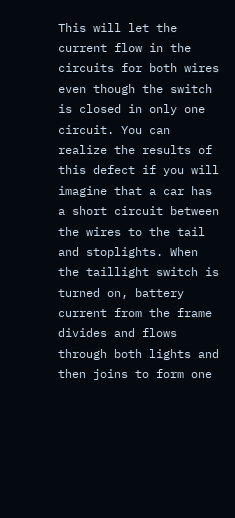This will let the current flow in the circuits for both wires even though the switch is closed in only one circuit. You can realize the results of this defect if you will imagine that a car has a short circuit between the wires to the tail and stoplights. When the taillight switch is turned on, battery current from the frame divides and flows through both lights and then joins to form one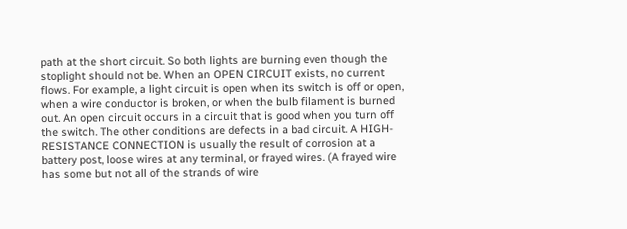path at the short circuit. So both lights are burning even though the stoplight should not be. When an OPEN CIRCUIT exists, no current flows. For example, a light circuit is open when its switch is off or open, when a wire conductor is broken, or when the bulb filament is burned out. An open circuit occurs in a circuit that is good when you turn off the switch. The other conditions are defects in a bad circuit. A HIGH-RESISTANCE CONNECTION is usually the result of corrosion at a battery post, loose wires at any terminal, or frayed wires. (A frayed wire has some but not all of the strands of wire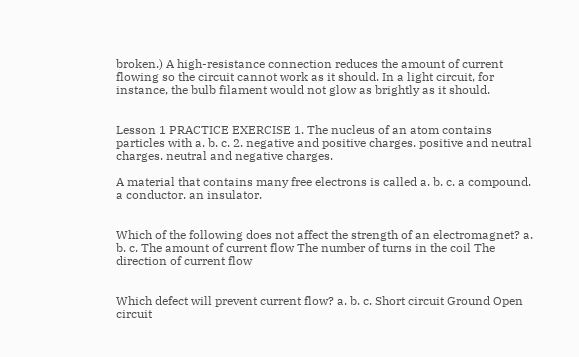broken.) A high-resistance connection reduces the amount of current flowing so the circuit cannot work as it should. In a light circuit, for instance, the bulb filament would not glow as brightly as it should.


Lesson 1 PRACTICE EXERCISE 1. The nucleus of an atom contains particles with a. b. c. 2. negative and positive charges. positive and neutral charges. neutral and negative charges.

A material that contains many free electrons is called a. b. c. a compound. a conductor. an insulator.


Which of the following does not affect the strength of an electromagnet? a. b. c. The amount of current flow The number of turns in the coil The direction of current flow


Which defect will prevent current flow? a. b. c. Short circuit Ground Open circuit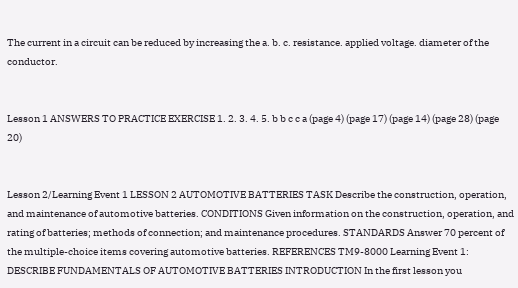The current in a circuit can be reduced by increasing the a. b. c. resistance. applied voltage. diameter of the conductor.


Lesson 1 ANSWERS TO PRACTICE EXERCISE 1. 2. 3. 4. 5. b b c c a (page 4) (page 17) (page 14) (page 28) (page 20)


Lesson 2/Learning Event 1 LESSON 2 AUTOMOTIVE BATTERIES TASK Describe the construction, operation, and maintenance of automotive batteries. CONDITIONS Given information on the construction, operation, and rating of batteries; methods of connection; and maintenance procedures. STANDARDS Answer 70 percent of the multiple-choice items covering automotive batteries. REFERENCES TM9-8000 Learning Event 1: DESCRIBE FUNDAMENTALS OF AUTOMOTIVE BATTERIES INTRODUCTION In the first lesson you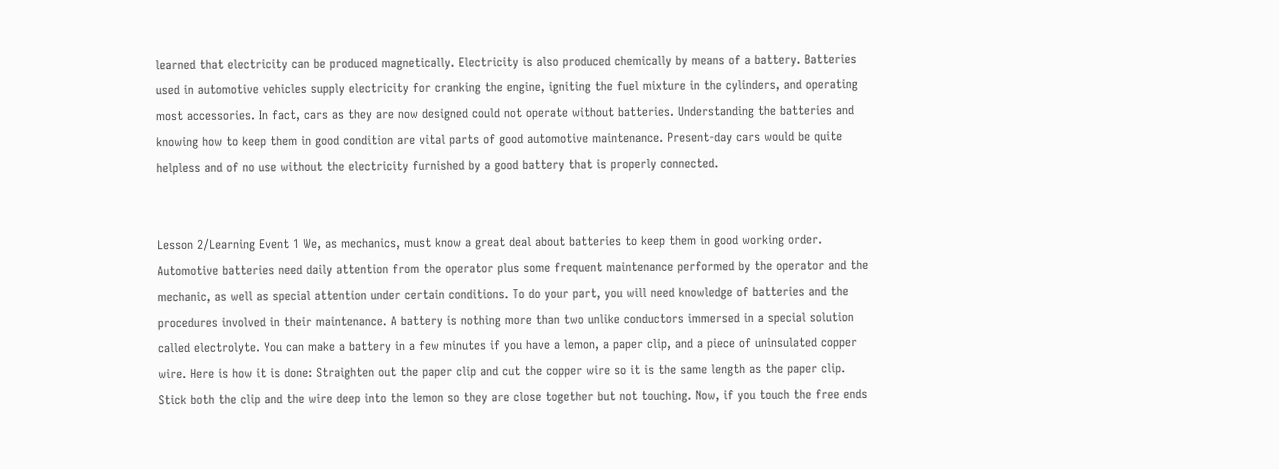learned that electricity can be produced magnetically. Electricity is also produced chemically by means of a battery. Batteries used in automotive vehicles supply electricity for cranking the engine, igniting the fuel mixture in the cylinders, and operating most accessories. In fact, cars as they are now designed could not operate without batteries. Understanding the batteries and knowing how to keep them in good condition are vital parts of good automotive maintenance. Present-day cars would be quite helpless and of no use without the electricity furnished by a good battery that is properly connected.


Lesson 2/Learning Event 1 We, as mechanics, must know a great deal about batteries to keep them in good working order. Automotive batteries need daily attention from the operator plus some frequent maintenance performed by the operator and the mechanic, as well as special attention under certain conditions. To do your part, you will need knowledge of batteries and the procedures involved in their maintenance. A battery is nothing more than two unlike conductors immersed in a special solution called electrolyte. You can make a battery in a few minutes if you have a lemon, a paper clip, and a piece of uninsulated copper wire. Here is how it is done: Straighten out the paper clip and cut the copper wire so it is the same length as the paper clip. Stick both the clip and the wire deep into the lemon so they are close together but not touching. Now, if you touch the free ends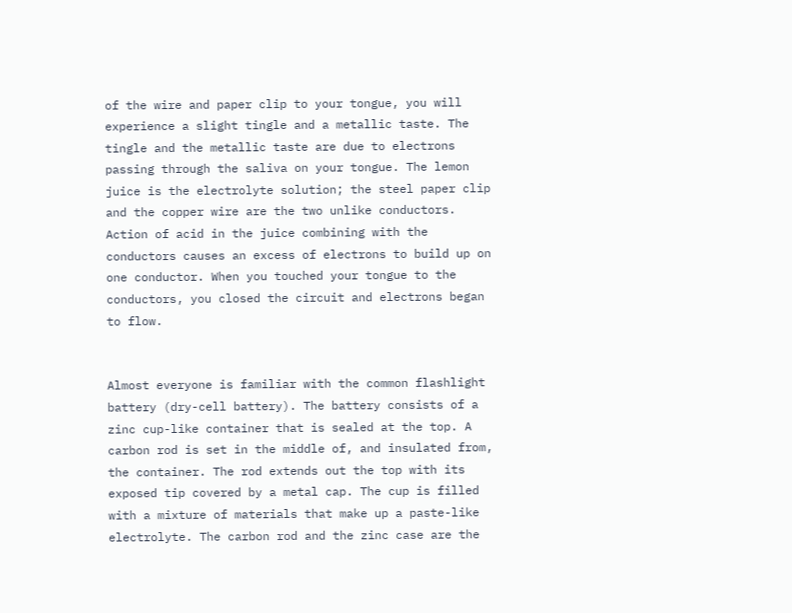of the wire and paper clip to your tongue, you will experience a slight tingle and a metallic taste. The tingle and the metallic taste are due to electrons passing through the saliva on your tongue. The lemon juice is the electrolyte solution; the steel paper clip and the copper wire are the two unlike conductors. Action of acid in the juice combining with the conductors causes an excess of electrons to build up on one conductor. When you touched your tongue to the conductors, you closed the circuit and electrons began to flow.


Almost everyone is familiar with the common flashlight battery (dry-cell battery). The battery consists of a zinc cup-like container that is sealed at the top. A carbon rod is set in the middle of, and insulated from, the container. The rod extends out the top with its exposed tip covered by a metal cap. The cup is filled with a mixture of materials that make up a paste-like electrolyte. The carbon rod and the zinc case are the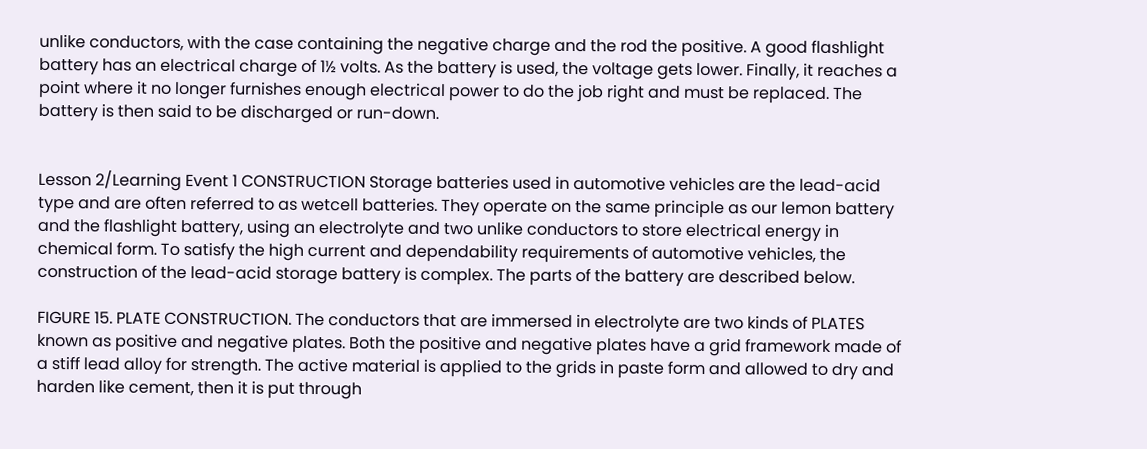unlike conductors, with the case containing the negative charge and the rod the positive. A good flashlight battery has an electrical charge of 1½ volts. As the battery is used, the voltage gets lower. Finally, it reaches a point where it no longer furnishes enough electrical power to do the job right and must be replaced. The battery is then said to be discharged or run-down.


Lesson 2/Learning Event 1 CONSTRUCTION Storage batteries used in automotive vehicles are the lead-acid type and are often referred to as wetcell batteries. They operate on the same principle as our lemon battery and the flashlight battery, using an electrolyte and two unlike conductors to store electrical energy in chemical form. To satisfy the high current and dependability requirements of automotive vehicles, the construction of the lead-acid storage battery is complex. The parts of the battery are described below.

FIGURE 15. PLATE CONSTRUCTION. The conductors that are immersed in electrolyte are two kinds of PLATES known as positive and negative plates. Both the positive and negative plates have a grid framework made of a stiff lead alloy for strength. The active material is applied to the grids in paste form and allowed to dry and harden like cement, then it is put through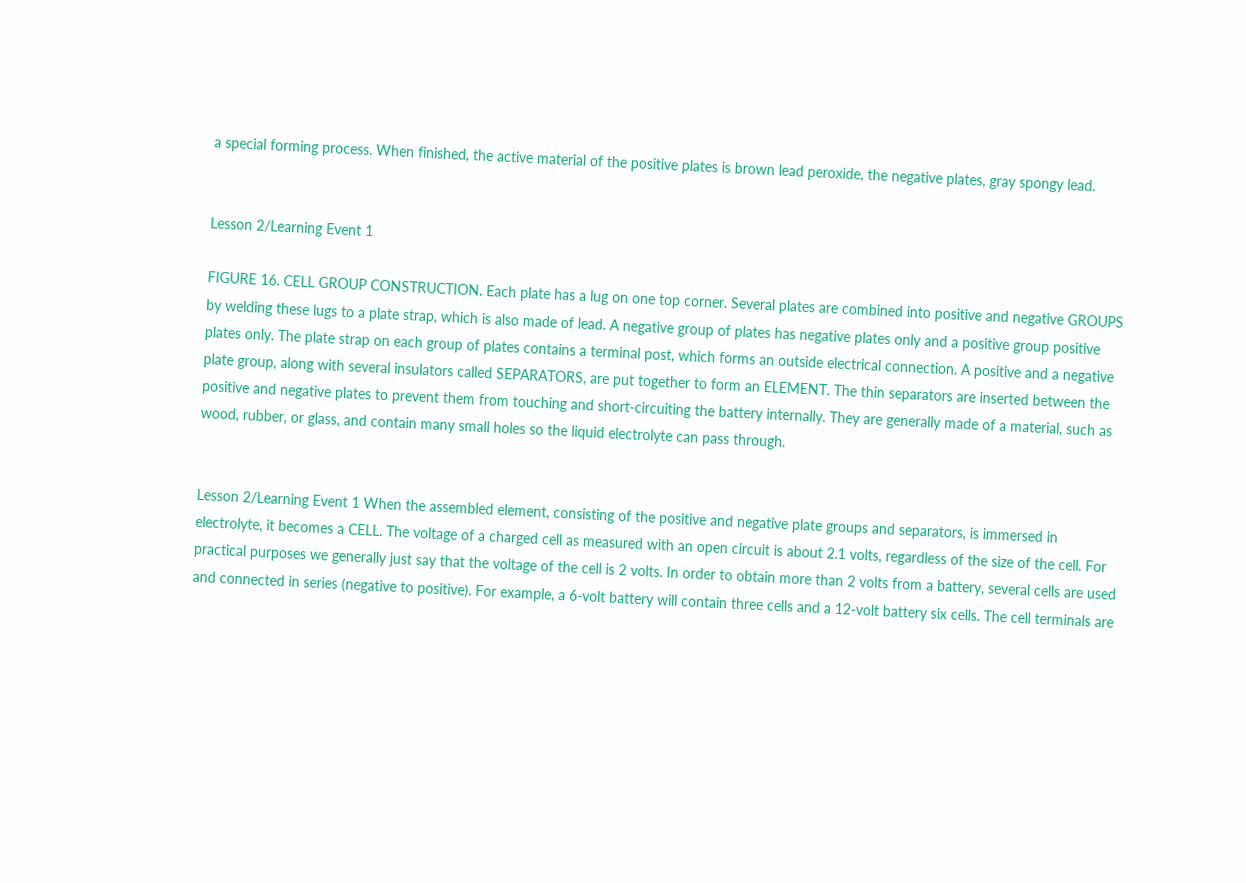a special forming process. When finished, the active material of the positive plates is brown lead peroxide, the negative plates, gray spongy lead.


Lesson 2/Learning Event 1

FIGURE 16. CELL GROUP CONSTRUCTION. Each plate has a lug on one top corner. Several plates are combined into positive and negative GROUPS by welding these lugs to a plate strap, which is also made of lead. A negative group of plates has negative plates only and a positive group positive plates only. The plate strap on each group of plates contains a terminal post, which forms an outside electrical connection. A positive and a negative plate group, along with several insulators called SEPARATORS, are put together to form an ELEMENT. The thin separators are inserted between the positive and negative plates to prevent them from touching and short-circuiting the battery internally. They are generally made of a material, such as wood, rubber, or glass, and contain many small holes so the liquid electrolyte can pass through.


Lesson 2/Learning Event 1 When the assembled element, consisting of the positive and negative plate groups and separators, is immersed in electrolyte, it becomes a CELL. The voltage of a charged cell as measured with an open circuit is about 2.1 volts, regardless of the size of the cell. For practical purposes we generally just say that the voltage of the cell is 2 volts. In order to obtain more than 2 volts from a battery, several cells are used and connected in series (negative to positive). For example, a 6-volt battery will contain three cells and a 12-volt battery six cells. The cell terminals are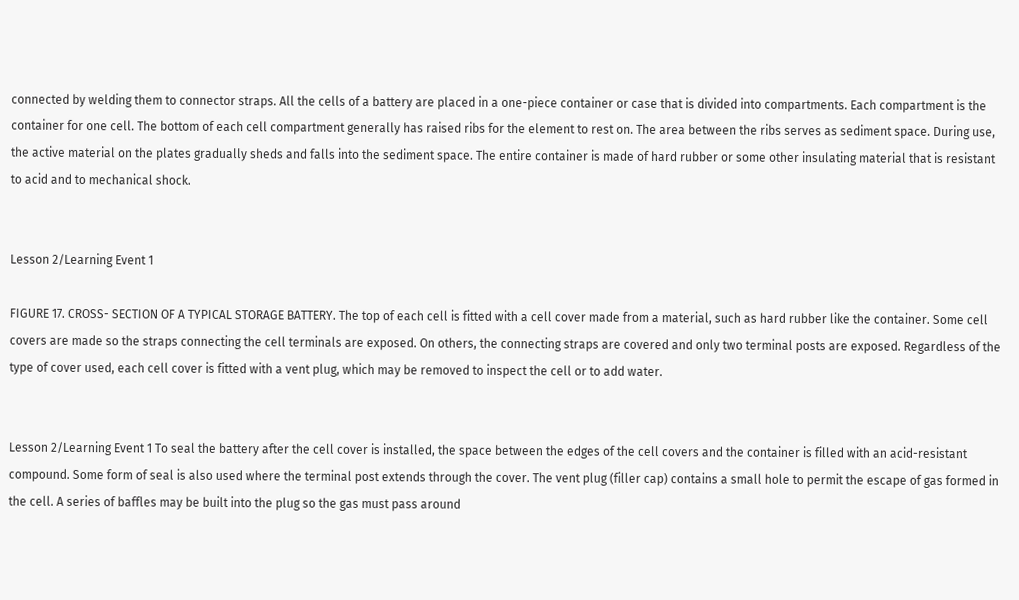connected by welding them to connector straps. All the cells of a battery are placed in a one-piece container or case that is divided into compartments. Each compartment is the container for one cell. The bottom of each cell compartment generally has raised ribs for the element to rest on. The area between the ribs serves as sediment space. During use, the active material on the plates gradually sheds and falls into the sediment space. The entire container is made of hard rubber or some other insulating material that is resistant to acid and to mechanical shock.


Lesson 2/Learning Event 1

FIGURE 17. CROSS- SECTION OF A TYPICAL STORAGE BATTERY. The top of each cell is fitted with a cell cover made from a material, such as hard rubber like the container. Some cell covers are made so the straps connecting the cell terminals are exposed. On others, the connecting straps are covered and only two terminal posts are exposed. Regardless of the type of cover used, each cell cover is fitted with a vent plug, which may be removed to inspect the cell or to add water.


Lesson 2/Learning Event 1 To seal the battery after the cell cover is installed, the space between the edges of the cell covers and the container is filled with an acid-resistant compound. Some form of seal is also used where the terminal post extends through the cover. The vent plug (filler cap) contains a small hole to permit the escape of gas formed in the cell. A series of baffles may be built into the plug so the gas must pass around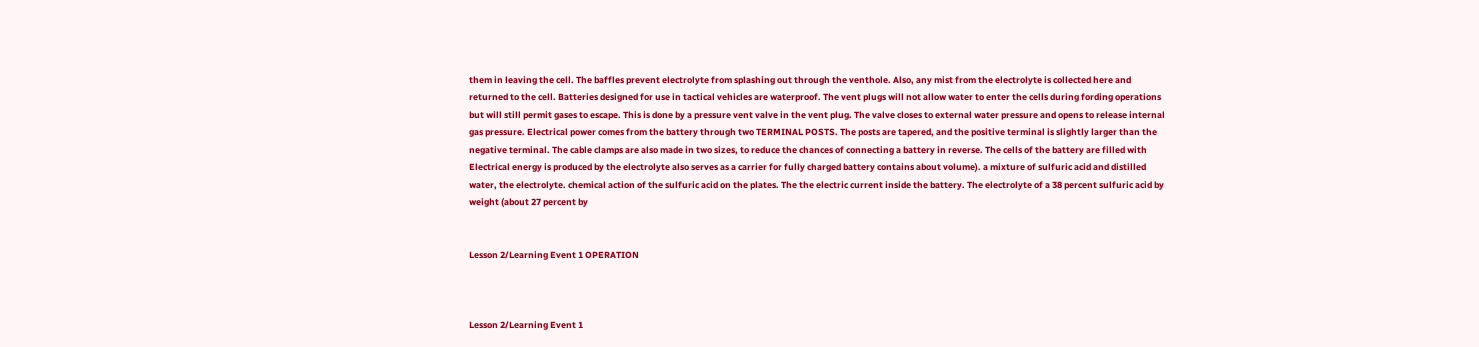them in leaving the cell. The baffles prevent electrolyte from splashing out through the venthole. Also, any mist from the electrolyte is collected here and returned to the cell. Batteries designed for use in tactical vehicles are waterproof. The vent plugs will not allow water to enter the cells during fording operations but will still permit gases to escape. This is done by a pressure vent valve in the vent plug. The valve closes to external water pressure and opens to release internal gas pressure. Electrical power comes from the battery through two TERMINAL POSTS. The posts are tapered, and the positive terminal is slightly larger than the negative terminal. The cable clamps are also made in two sizes, to reduce the chances of connecting a battery in reverse. The cells of the battery are filled with Electrical energy is produced by the electrolyte also serves as a carrier for fully charged battery contains about volume). a mixture of sulfuric acid and distilled water, the electrolyte. chemical action of the sulfuric acid on the plates. The the electric current inside the battery. The electrolyte of a 38 percent sulfuric acid by weight (about 27 percent by


Lesson 2/Learning Event 1 OPERATION



Lesson 2/Learning Event 1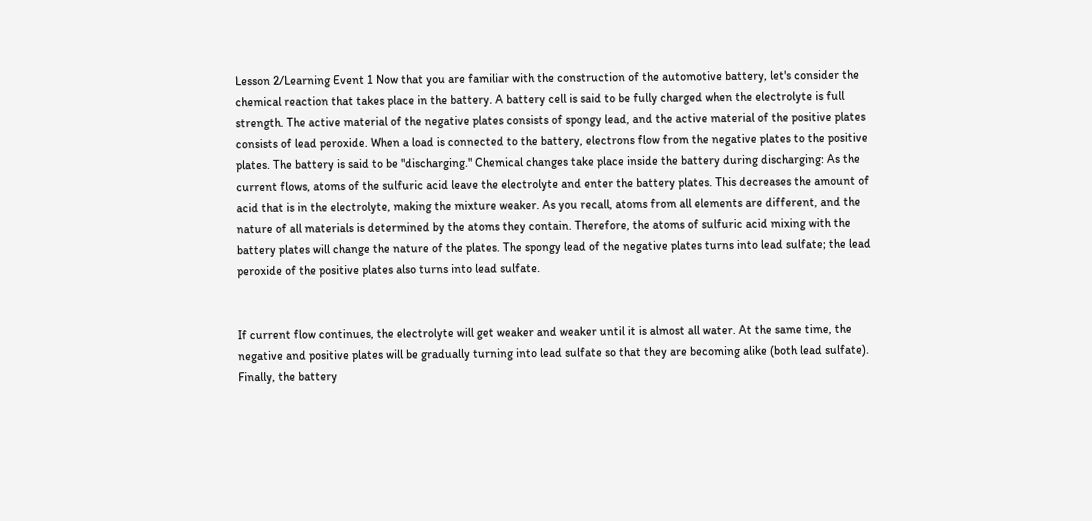Lesson 2/Learning Event 1 Now that you are familiar with the construction of the automotive battery, let's consider the chemical reaction that takes place in the battery. A battery cell is said to be fully charged when the electrolyte is full strength. The active material of the negative plates consists of spongy lead, and the active material of the positive plates consists of lead peroxide. When a load is connected to the battery, electrons flow from the negative plates to the positive plates. The battery is said to be "discharging." Chemical changes take place inside the battery during discharging: As the current flows, atoms of the sulfuric acid leave the electrolyte and enter the battery plates. This decreases the amount of acid that is in the electrolyte, making the mixture weaker. As you recall, atoms from all elements are different, and the nature of all materials is determined by the atoms they contain. Therefore, the atoms of sulfuric acid mixing with the battery plates will change the nature of the plates. The spongy lead of the negative plates turns into lead sulfate; the lead peroxide of the positive plates also turns into lead sulfate.


If current flow continues, the electrolyte will get weaker and weaker until it is almost all water. At the same time, the negative and positive plates will be gradually turning into lead sulfate so that they are becoming alike (both lead sulfate). Finally, the battery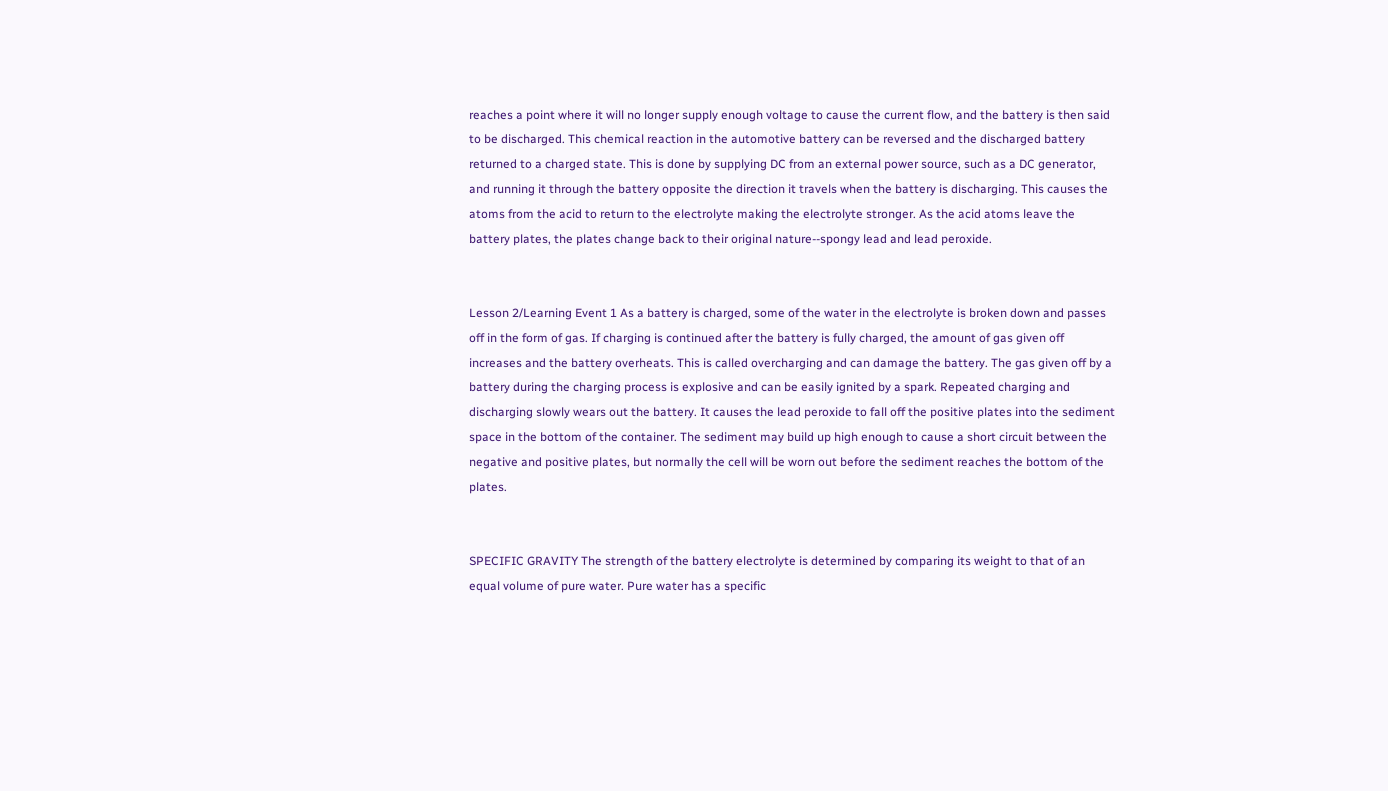reaches a point where it will no longer supply enough voltage to cause the current flow, and the battery is then said to be discharged. This chemical reaction in the automotive battery can be reversed and the discharged battery returned to a charged state. This is done by supplying DC from an external power source, such as a DC generator, and running it through the battery opposite the direction it travels when the battery is discharging. This causes the atoms from the acid to return to the electrolyte making the electrolyte stronger. As the acid atoms leave the battery plates, the plates change back to their original nature--spongy lead and lead peroxide.


Lesson 2/Learning Event 1 As a battery is charged, some of the water in the electrolyte is broken down and passes off in the form of gas. If charging is continued after the battery is fully charged, the amount of gas given off increases and the battery overheats. This is called overcharging and can damage the battery. The gas given off by a battery during the charging process is explosive and can be easily ignited by a spark. Repeated charging and discharging slowly wears out the battery. It causes the lead peroxide to fall off the positive plates into the sediment space in the bottom of the container. The sediment may build up high enough to cause a short circuit between the negative and positive plates, but normally the cell will be worn out before the sediment reaches the bottom of the plates.


SPECIFIC GRAVITY The strength of the battery electrolyte is determined by comparing its weight to that of an equal volume of pure water. Pure water has a specific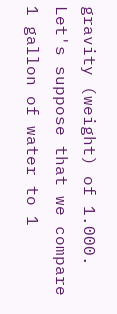gravity (weight) of 1.000. Let's suppose that we compare 1 gallon of water to 1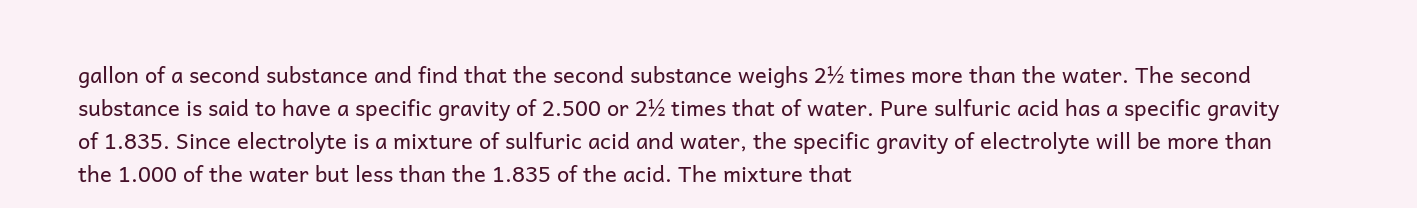gallon of a second substance and find that the second substance weighs 2½ times more than the water. The second substance is said to have a specific gravity of 2.500 or 2½ times that of water. Pure sulfuric acid has a specific gravity of 1.835. Since electrolyte is a mixture of sulfuric acid and water, the specific gravity of electrolyte will be more than the 1.000 of the water but less than the 1.835 of the acid. The mixture that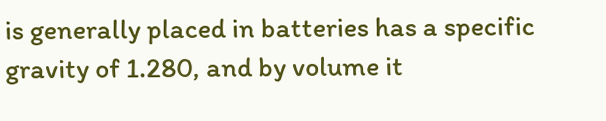is generally placed in batteries has a specific gravity of 1.280, and by volume it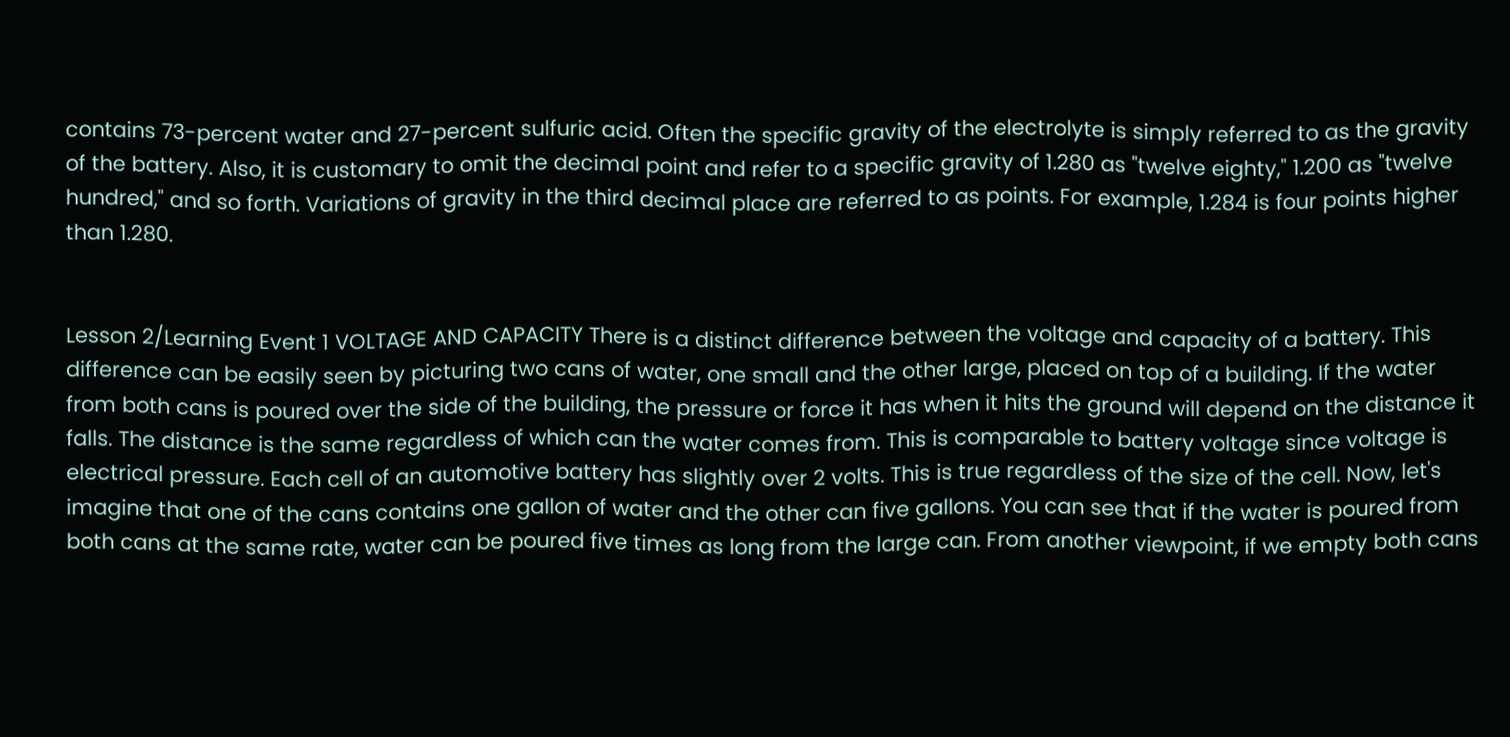contains 73-percent water and 27-percent sulfuric acid. Often the specific gravity of the electrolyte is simply referred to as the gravity of the battery. Also, it is customary to omit the decimal point and refer to a specific gravity of 1.280 as "twelve eighty," 1.200 as "twelve hundred," and so forth. Variations of gravity in the third decimal place are referred to as points. For example, 1.284 is four points higher than 1.280.


Lesson 2/Learning Event 1 VOLTAGE AND CAPACITY There is a distinct difference between the voltage and capacity of a battery. This difference can be easily seen by picturing two cans of water, one small and the other large, placed on top of a building. If the water from both cans is poured over the side of the building, the pressure or force it has when it hits the ground will depend on the distance it falls. The distance is the same regardless of which can the water comes from. This is comparable to battery voltage since voltage is electrical pressure. Each cell of an automotive battery has slightly over 2 volts. This is true regardless of the size of the cell. Now, let's imagine that one of the cans contains one gallon of water and the other can five gallons. You can see that if the water is poured from both cans at the same rate, water can be poured five times as long from the large can. From another viewpoint, if we empty both cans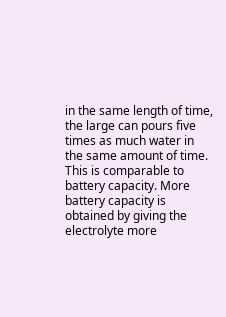in the same length of time, the large can pours five times as much water in the same amount of time. This is comparable to battery capacity. More battery capacity is obtained by giving the electrolyte more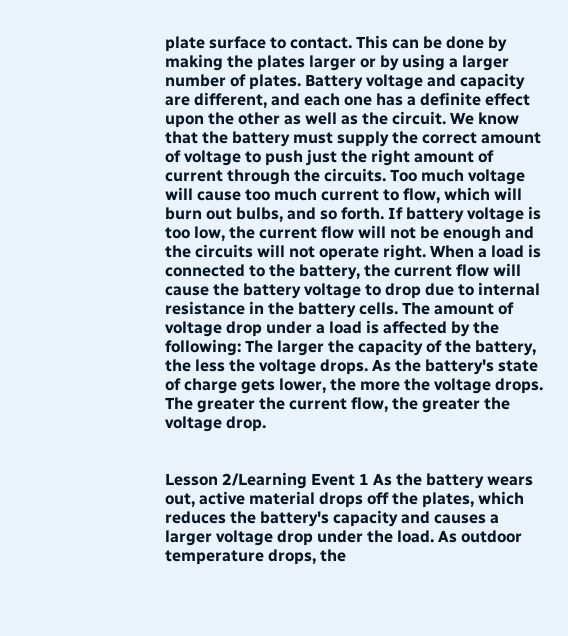plate surface to contact. This can be done by making the plates larger or by using a larger number of plates. Battery voltage and capacity are different, and each one has a definite effect upon the other as well as the circuit. We know that the battery must supply the correct amount of voltage to push just the right amount of current through the circuits. Too much voltage will cause too much current to flow, which will burn out bulbs, and so forth. If battery voltage is too low, the current flow will not be enough and the circuits will not operate right. When a load is connected to the battery, the current flow will cause the battery voltage to drop due to internal resistance in the battery cells. The amount of voltage drop under a load is affected by the following: The larger the capacity of the battery, the less the voltage drops. As the battery's state of charge gets lower, the more the voltage drops. The greater the current flow, the greater the voltage drop.


Lesson 2/Learning Event 1 As the battery wears out, active material drops off the plates, which reduces the battery's capacity and causes a larger voltage drop under the load. As outdoor temperature drops, the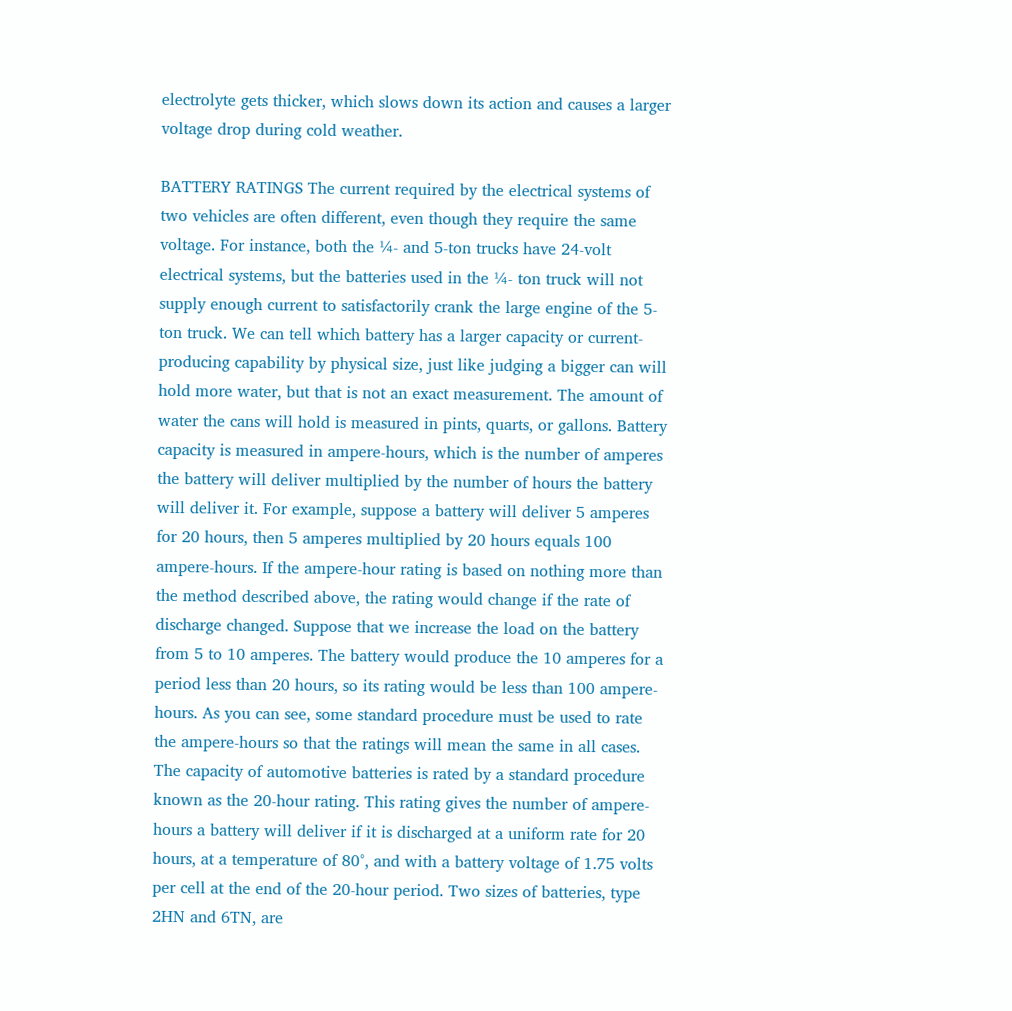electrolyte gets thicker, which slows down its action and causes a larger voltage drop during cold weather.

BATTERY RATINGS The current required by the electrical systems of two vehicles are often different, even though they require the same voltage. For instance, both the ¼- and 5-ton trucks have 24-volt electrical systems, but the batteries used in the ¼- ton truck will not supply enough current to satisfactorily crank the large engine of the 5-ton truck. We can tell which battery has a larger capacity or current-producing capability by physical size, just like judging a bigger can will hold more water, but that is not an exact measurement. The amount of water the cans will hold is measured in pints, quarts, or gallons. Battery capacity is measured in ampere-hours, which is the number of amperes the battery will deliver multiplied by the number of hours the battery will deliver it. For example, suppose a battery will deliver 5 amperes for 20 hours, then 5 amperes multiplied by 20 hours equals 100 ampere-hours. If the ampere-hour rating is based on nothing more than the method described above, the rating would change if the rate of discharge changed. Suppose that we increase the load on the battery from 5 to 10 amperes. The battery would produce the 10 amperes for a period less than 20 hours, so its rating would be less than 100 ampere-hours. As you can see, some standard procedure must be used to rate the ampere-hours so that the ratings will mean the same in all cases. The capacity of automotive batteries is rated by a standard procedure known as the 20-hour rating. This rating gives the number of ampere-hours a battery will deliver if it is discharged at a uniform rate for 20 hours, at a temperature of 80°, and with a battery voltage of 1.75 volts per cell at the end of the 20-hour period. Two sizes of batteries, type 2HN and 6TN, are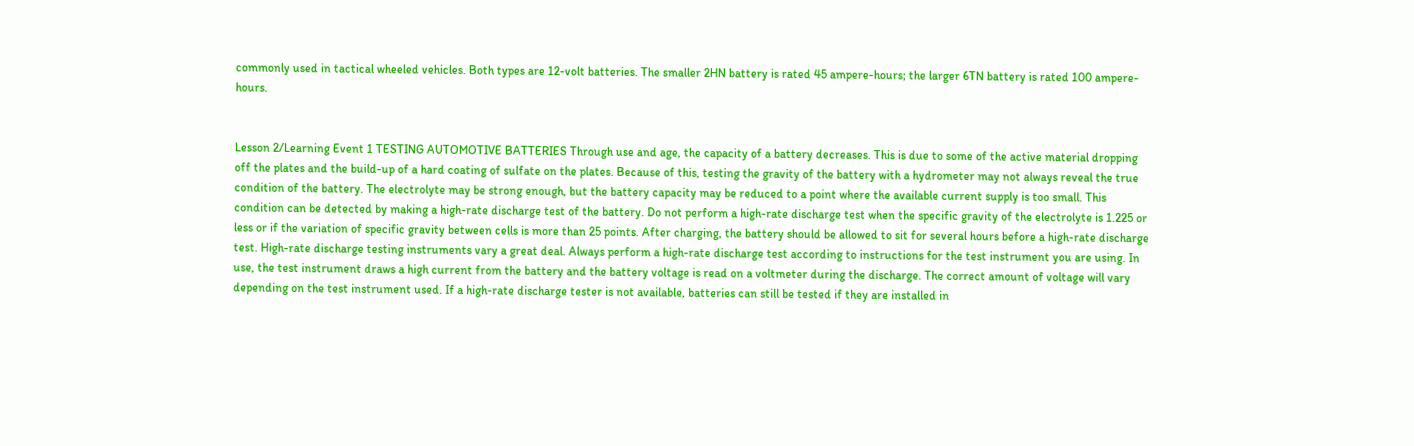commonly used in tactical wheeled vehicles. Both types are 12-volt batteries. The smaller 2HN battery is rated 45 ampere-hours; the larger 6TN battery is rated 100 ampere-hours.


Lesson 2/Learning Event 1 TESTING AUTOMOTIVE BATTERIES Through use and age, the capacity of a battery decreases. This is due to some of the active material dropping off the plates and the build-up of a hard coating of sulfate on the plates. Because of this, testing the gravity of the battery with a hydrometer may not always reveal the true condition of the battery. The electrolyte may be strong enough, but the battery capacity may be reduced to a point where the available current supply is too small. This condition can be detected by making a high-rate discharge test of the battery. Do not perform a high-rate discharge test when the specific gravity of the electrolyte is 1.225 or less or if the variation of specific gravity between cells is more than 25 points. After charging, the battery should be allowed to sit for several hours before a high-rate discharge test. High-rate discharge testing instruments vary a great deal. Always perform a high-rate discharge test according to instructions for the test instrument you are using. In use, the test instrument draws a high current from the battery and the battery voltage is read on a voltmeter during the discharge. The correct amount of voltage will vary depending on the test instrument used. If a high-rate discharge tester is not available, batteries can still be tested if they are installed in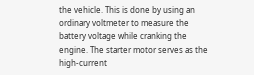the vehicle. This is done by using an ordinary voltmeter to measure the battery voltage while cranking the engine. The starter motor serves as the high-current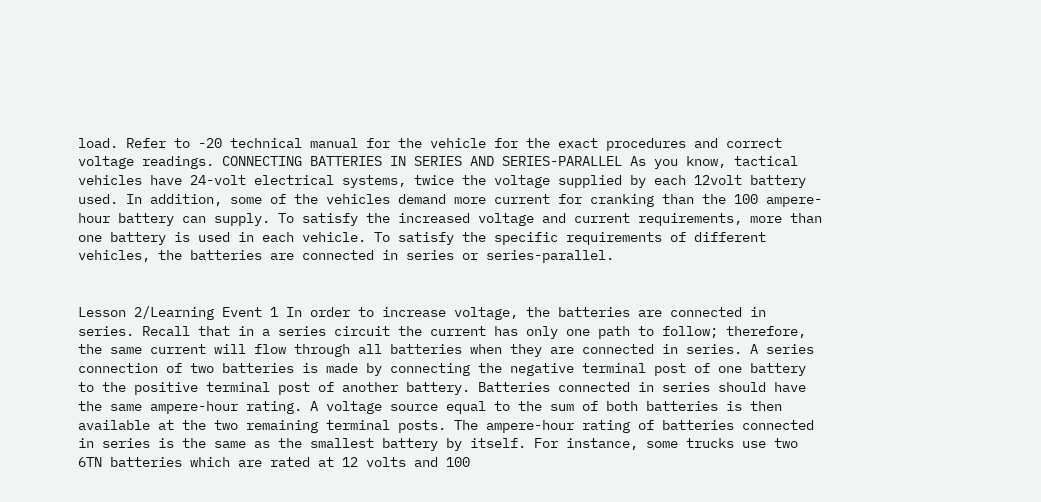load. Refer to -20 technical manual for the vehicle for the exact procedures and correct voltage readings. CONNECTING BATTERIES IN SERIES AND SERIES-PARALLEL As you know, tactical vehicles have 24-volt electrical systems, twice the voltage supplied by each 12volt battery used. In addition, some of the vehicles demand more current for cranking than the 100 ampere-hour battery can supply. To satisfy the increased voltage and current requirements, more than one battery is used in each vehicle. To satisfy the specific requirements of different vehicles, the batteries are connected in series or series-parallel.


Lesson 2/Learning Event 1 In order to increase voltage, the batteries are connected in series. Recall that in a series circuit the current has only one path to follow; therefore, the same current will flow through all batteries when they are connected in series. A series connection of two batteries is made by connecting the negative terminal post of one battery to the positive terminal post of another battery. Batteries connected in series should have the same ampere-hour rating. A voltage source equal to the sum of both batteries is then available at the two remaining terminal posts. The ampere-hour rating of batteries connected in series is the same as the smallest battery by itself. For instance, some trucks use two 6TN batteries which are rated at 12 volts and 100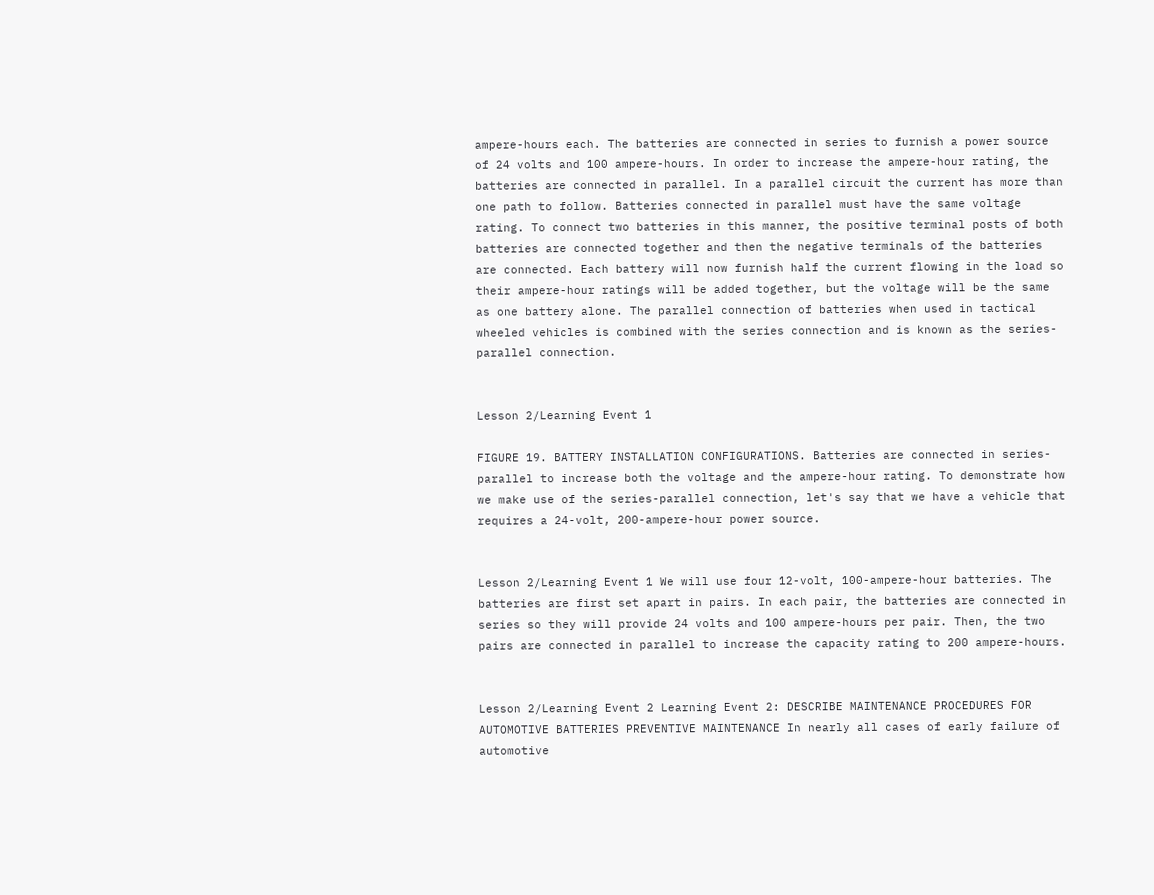ampere-hours each. The batteries are connected in series to furnish a power source of 24 volts and 100 ampere-hours. In order to increase the ampere-hour rating, the batteries are connected in parallel. In a parallel circuit the current has more than one path to follow. Batteries connected in parallel must have the same voltage rating. To connect two batteries in this manner, the positive terminal posts of both batteries are connected together and then the negative terminals of the batteries are connected. Each battery will now furnish half the current flowing in the load so their ampere-hour ratings will be added together, but the voltage will be the same as one battery alone. The parallel connection of batteries when used in tactical wheeled vehicles is combined with the series connection and is known as the series-parallel connection.


Lesson 2/Learning Event 1

FIGURE 19. BATTERY INSTALLATION CONFIGURATIONS. Batteries are connected in series-parallel to increase both the voltage and the ampere-hour rating. To demonstrate how we make use of the series-parallel connection, let's say that we have a vehicle that requires a 24-volt, 200-ampere-hour power source.


Lesson 2/Learning Event 1 We will use four 12-volt, 100-ampere-hour batteries. The batteries are first set apart in pairs. In each pair, the batteries are connected in series so they will provide 24 volts and 100 ampere-hours per pair. Then, the two pairs are connected in parallel to increase the capacity rating to 200 ampere-hours.


Lesson 2/Learning Event 2 Learning Event 2: DESCRIBE MAINTENANCE PROCEDURES FOR AUTOMOTIVE BATTERIES PREVENTIVE MAINTENANCE In nearly all cases of early failure of automotive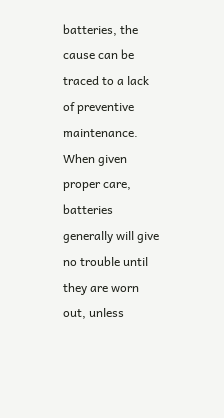batteries, the cause can be traced to a lack of preventive maintenance. When given proper care, batteries generally will give no trouble until they are worn out, unless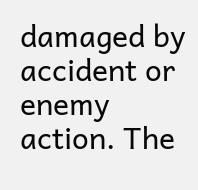damaged by accident or enemy action. The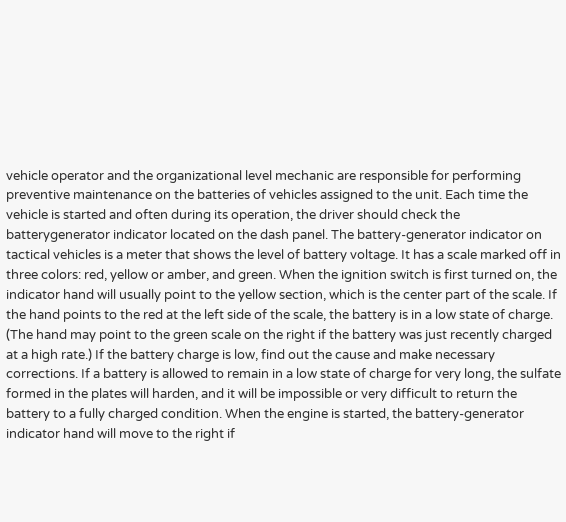vehicle operator and the organizational level mechanic are responsible for performing preventive maintenance on the batteries of vehicles assigned to the unit. Each time the vehicle is started and often during its operation, the driver should check the batterygenerator indicator located on the dash panel. The battery-generator indicator on tactical vehicles is a meter that shows the level of battery voltage. It has a scale marked off in three colors: red, yellow or amber, and green. When the ignition switch is first turned on, the indicator hand will usually point to the yellow section, which is the center part of the scale. If the hand points to the red at the left side of the scale, the battery is in a low state of charge. (The hand may point to the green scale on the right if the battery was just recently charged at a high rate.) If the battery charge is low, find out the cause and make necessary corrections. If a battery is allowed to remain in a low state of charge for very long, the sulfate formed in the plates will harden, and it will be impossible or very difficult to return the battery to a fully charged condition. When the engine is started, the battery-generator indicator hand will move to the right if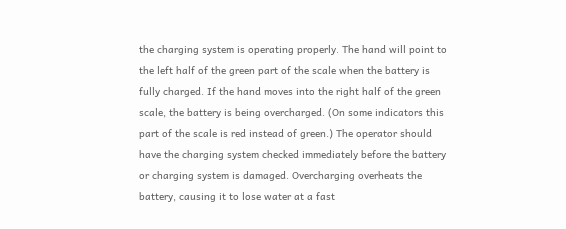the charging system is operating properly. The hand will point to the left half of the green part of the scale when the battery is fully charged. If the hand moves into the right half of the green scale, the battery is being overcharged. (On some indicators this part of the scale is red instead of green.) The operator should have the charging system checked immediately before the battery or charging system is damaged. Overcharging overheats the battery, causing it to lose water at a fast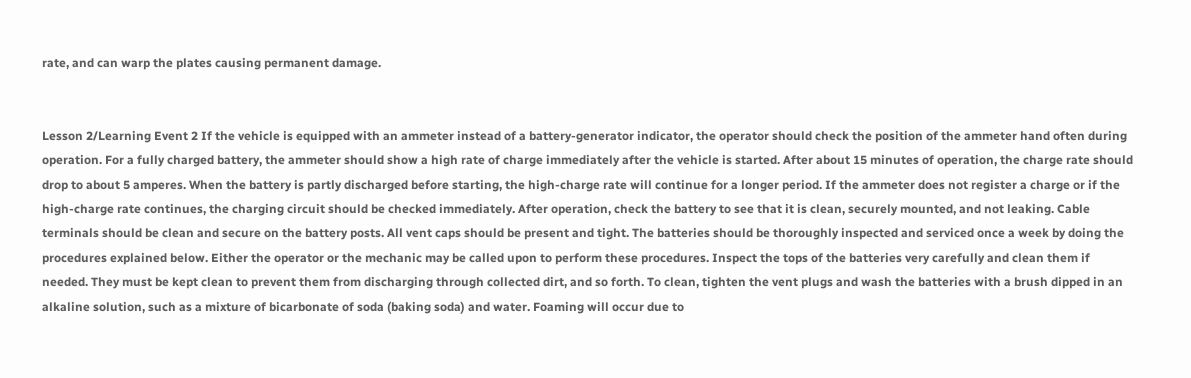rate, and can warp the plates causing permanent damage.


Lesson 2/Learning Event 2 If the vehicle is equipped with an ammeter instead of a battery-generator indicator, the operator should check the position of the ammeter hand often during operation. For a fully charged battery, the ammeter should show a high rate of charge immediately after the vehicle is started. After about 15 minutes of operation, the charge rate should drop to about 5 amperes. When the battery is partly discharged before starting, the high-charge rate will continue for a longer period. If the ammeter does not register a charge or if the high-charge rate continues, the charging circuit should be checked immediately. After operation, check the battery to see that it is clean, securely mounted, and not leaking. Cable terminals should be clean and secure on the battery posts. All vent caps should be present and tight. The batteries should be thoroughly inspected and serviced once a week by doing the procedures explained below. Either the operator or the mechanic may be called upon to perform these procedures. Inspect the tops of the batteries very carefully and clean them if needed. They must be kept clean to prevent them from discharging through collected dirt, and so forth. To clean, tighten the vent plugs and wash the batteries with a brush dipped in an alkaline solution, such as a mixture of bicarbonate of soda (baking soda) and water. Foaming will occur due to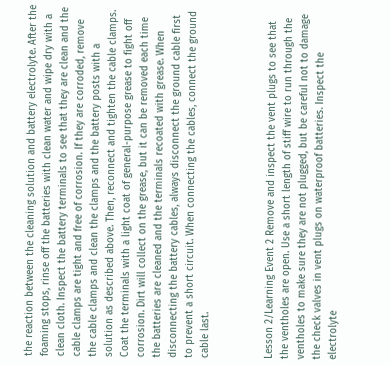the reaction between the cleaning solution and battery electrolyte. After the foaming stops, rinse off the batteries with clean water and wipe dry with a clean cloth. Inspect the battery terminals to see that they are clean and the cable clamps are tight and free of corrosion. If they are corroded, remove the cable clamps and clean the clamps and the battery posts with a solution as described above. Then, reconnect and tighten the cable clamps. Coat the terminals with a light coat of general-purpose grease to fight off corrosion. Dirt will collect on the grease, but it can be removed each time the batteries are cleaned and the terminals recoated with grease. When disconnecting the battery cables, always disconnect the ground cable first to prevent a short circuit. When connecting the cables, connect the ground cable last.



Lesson 2/Learning Event 2 Remove and inspect the vent plugs to see that the ventholes are open. Use a short length of stiff wire to run through the ventholes to make sure they are not plugged, but be careful not to damage the check valves in vent plugs on waterproof batteries. Inspect the electrolyte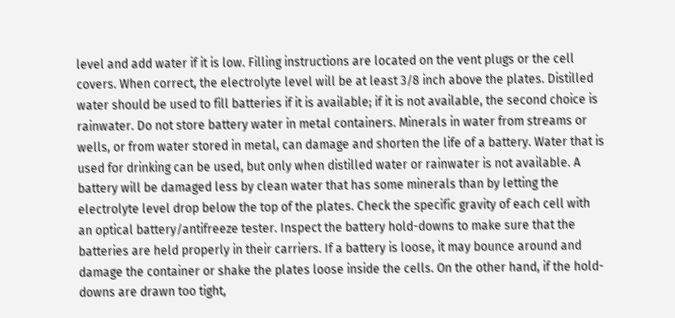level and add water if it is low. Filling instructions are located on the vent plugs or the cell covers. When correct, the electrolyte level will be at least 3/8 inch above the plates. Distilled water should be used to fill batteries if it is available; if it is not available, the second choice is rainwater. Do not store battery water in metal containers. Minerals in water from streams or wells, or from water stored in metal, can damage and shorten the life of a battery. Water that is used for drinking can be used, but only when distilled water or rainwater is not available. A battery will be damaged less by clean water that has some minerals than by letting the electrolyte level drop below the top of the plates. Check the specific gravity of each cell with an optical battery/antifreeze tester. Inspect the battery hold-downs to make sure that the batteries are held properly in their carriers. If a battery is loose, it may bounce around and damage the container or shake the plates loose inside the cells. On the other hand, if the hold-downs are drawn too tight,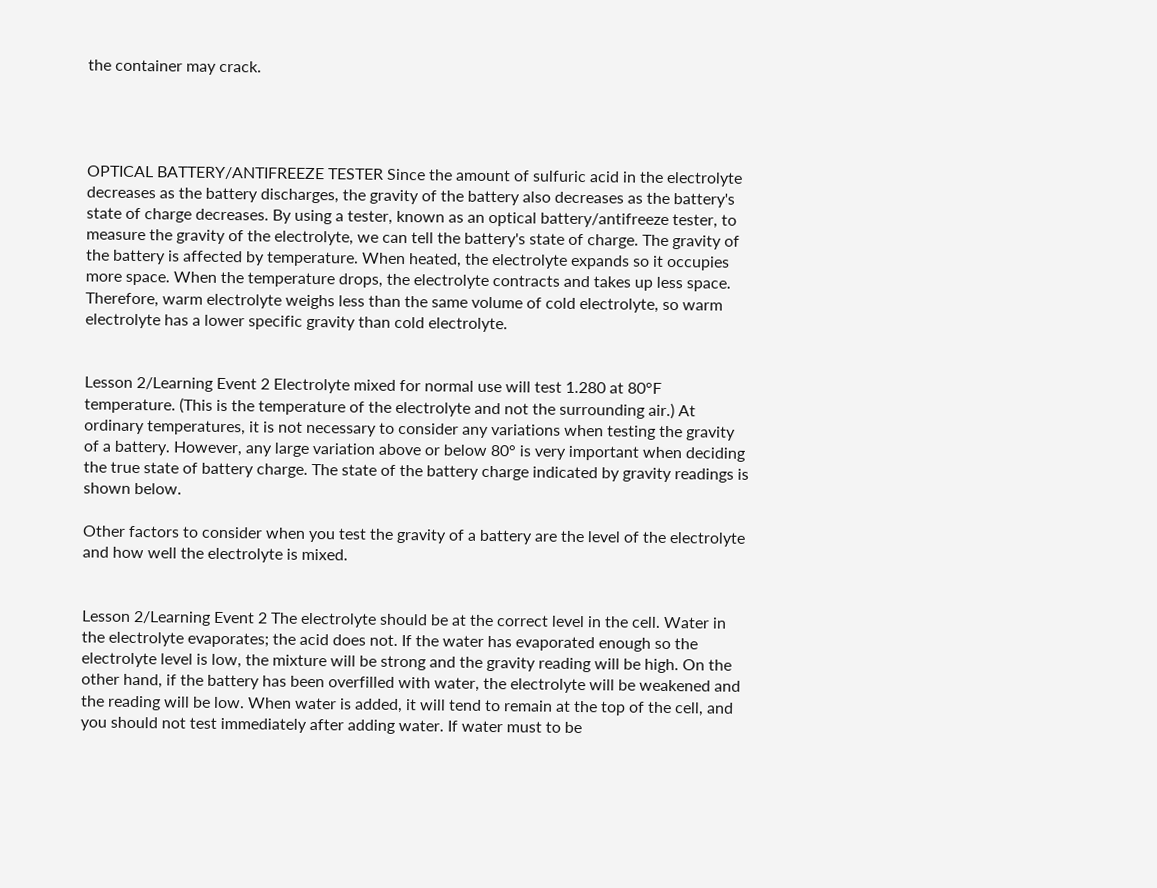the container may crack.




OPTICAL BATTERY/ANTIFREEZE TESTER Since the amount of sulfuric acid in the electrolyte decreases as the battery discharges, the gravity of the battery also decreases as the battery's state of charge decreases. By using a tester, known as an optical battery/antifreeze tester, to measure the gravity of the electrolyte, we can tell the battery's state of charge. The gravity of the battery is affected by temperature. When heated, the electrolyte expands so it occupies more space. When the temperature drops, the electrolyte contracts and takes up less space. Therefore, warm electrolyte weighs less than the same volume of cold electrolyte, so warm electrolyte has a lower specific gravity than cold electrolyte.


Lesson 2/Learning Event 2 Electrolyte mixed for normal use will test 1.280 at 80°F temperature. (This is the temperature of the electrolyte and not the surrounding air.) At ordinary temperatures, it is not necessary to consider any variations when testing the gravity of a battery. However, any large variation above or below 80° is very important when deciding the true state of battery charge. The state of the battery charge indicated by gravity readings is shown below.

Other factors to consider when you test the gravity of a battery are the level of the electrolyte and how well the electrolyte is mixed.


Lesson 2/Learning Event 2 The electrolyte should be at the correct level in the cell. Water in the electrolyte evaporates; the acid does not. If the water has evaporated enough so the electrolyte level is low, the mixture will be strong and the gravity reading will be high. On the other hand, if the battery has been overfilled with water, the electrolyte will be weakened and the reading will be low. When water is added, it will tend to remain at the top of the cell, and you should not test immediately after adding water. If water must to be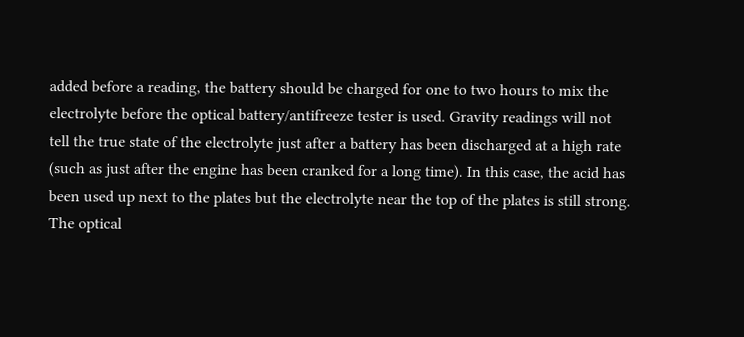added before a reading, the battery should be charged for one to two hours to mix the electrolyte before the optical battery/antifreeze tester is used. Gravity readings will not tell the true state of the electrolyte just after a battery has been discharged at a high rate (such as just after the engine has been cranked for a long time). In this case, the acid has been used up next to the plates but the electrolyte near the top of the plates is still strong. The optical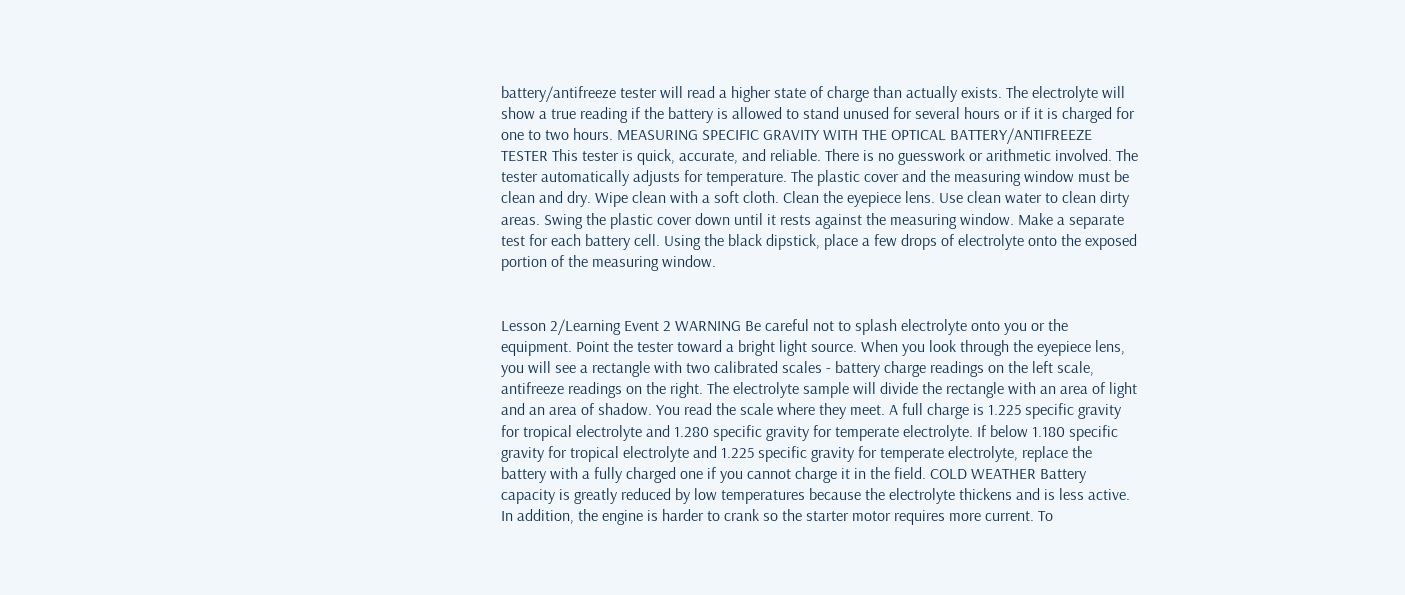battery/antifreeze tester will read a higher state of charge than actually exists. The electrolyte will show a true reading if the battery is allowed to stand unused for several hours or if it is charged for one to two hours. MEASURING SPECIFIC GRAVITY WITH THE OPTICAL BATTERY/ANTIFREEZE TESTER This tester is quick, accurate, and reliable. There is no guesswork or arithmetic involved. The tester automatically adjusts for temperature. The plastic cover and the measuring window must be clean and dry. Wipe clean with a soft cloth. Clean the eyepiece lens. Use clean water to clean dirty areas. Swing the plastic cover down until it rests against the measuring window. Make a separate test for each battery cell. Using the black dipstick, place a few drops of electrolyte onto the exposed portion of the measuring window.


Lesson 2/Learning Event 2 WARNING Be careful not to splash electrolyte onto you or the equipment. Point the tester toward a bright light source. When you look through the eyepiece lens, you will see a rectangle with two calibrated scales - battery charge readings on the left scale, antifreeze readings on the right. The electrolyte sample will divide the rectangle with an area of light and an area of shadow. You read the scale where they meet. A full charge is 1.225 specific gravity for tropical electrolyte and 1.280 specific gravity for temperate electrolyte. If below 1.180 specific gravity for tropical electrolyte and 1.225 specific gravity for temperate electrolyte, replace the battery with a fully charged one if you cannot charge it in the field. COLD WEATHER Battery capacity is greatly reduced by low temperatures because the electrolyte thickens and is less active. In addition, the engine is harder to crank so the starter motor requires more current. To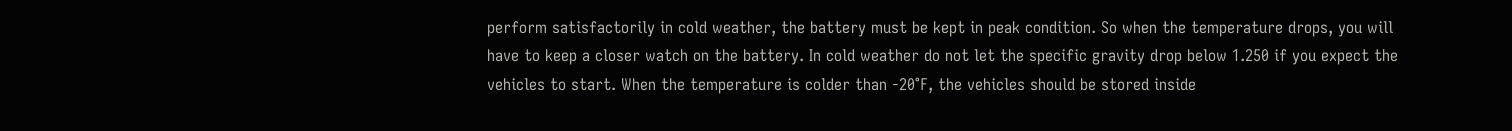perform satisfactorily in cold weather, the battery must be kept in peak condition. So when the temperature drops, you will have to keep a closer watch on the battery. In cold weather do not let the specific gravity drop below 1.250 if you expect the vehicles to start. When the temperature is colder than -20°F, the vehicles should be stored inside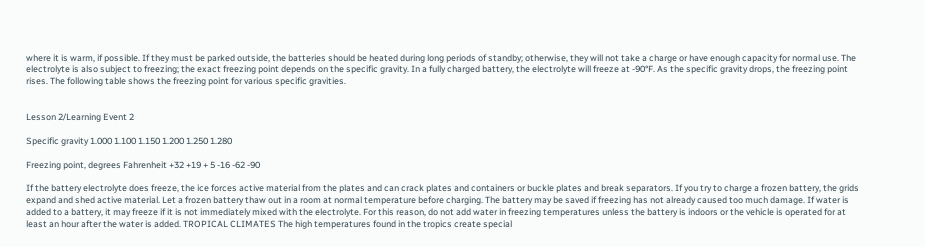where it is warm, if possible. If they must be parked outside, the batteries should be heated during long periods of standby; otherwise, they will not take a charge or have enough capacity for normal use. The electrolyte is also subject to freezing; the exact freezing point depends on the specific gravity. In a fully charged battery, the electrolyte will freeze at -90°F. As the specific gravity drops, the freezing point rises. The following table shows the freezing point for various specific gravities.


Lesson 2/Learning Event 2

Specific gravity 1.000 1.100 1.150 1.200 1.250 1.280

Freezing point, degrees Fahrenheit +32 +19 + 5 -16 -62 -90

If the battery electrolyte does freeze, the ice forces active material from the plates and can crack plates and containers or buckle plates and break separators. If you try to charge a frozen battery, the grids expand and shed active material. Let a frozen battery thaw out in a room at normal temperature before charging. The battery may be saved if freezing has not already caused too much damage. If water is added to a battery, it may freeze if it is not immediately mixed with the electrolyte. For this reason, do not add water in freezing temperatures unless the battery is indoors or the vehicle is operated for at least an hour after the water is added. TROPICAL CLIMATES The high temperatures found in the tropics create special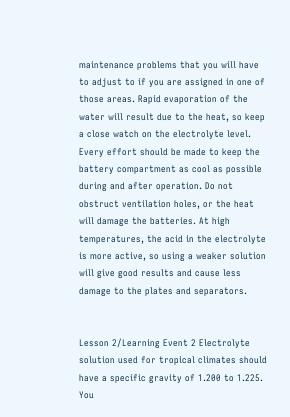maintenance problems that you will have to adjust to if you are assigned in one of those areas. Rapid evaporation of the water will result due to the heat, so keep a close watch on the electrolyte level. Every effort should be made to keep the battery compartment as cool as possible during and after operation. Do not obstruct ventilation holes, or the heat will damage the batteries. At high temperatures, the acid in the electrolyte is more active, so using a weaker solution will give good results and cause less damage to the plates and separators.


Lesson 2/Learning Event 2 Electrolyte solution used for tropical climates should have a specific gravity of 1.200 to 1.225. You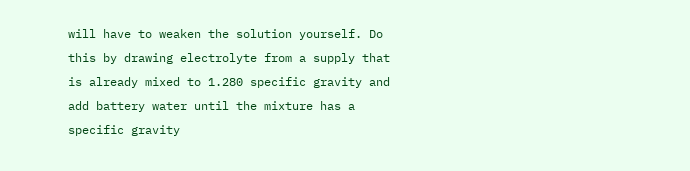will have to weaken the solution yourself. Do this by drawing electrolyte from a supply that is already mixed to 1.280 specific gravity and add battery water until the mixture has a specific gravity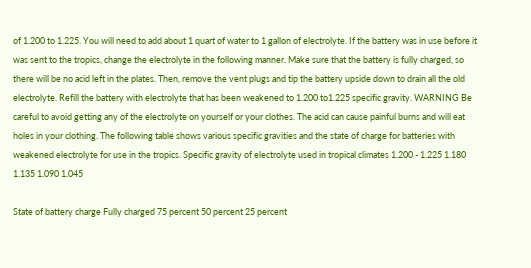of 1.200 to 1.225. You will need to add about 1 quart of water to 1 gallon of electrolyte. If the battery was in use before it was sent to the tropics, change the electrolyte in the following manner. Make sure that the battery is fully charged, so there will be no acid left in the plates. Then, remove the vent plugs and tip the battery upside down to drain all the old electrolyte. Refill the battery with electrolyte that has been weakened to 1.200 to1.225 specific gravity. WARNING Be careful to avoid getting any of the electrolyte on yourself or your clothes. The acid can cause painful burns and will eat holes in your clothing. The following table shows various specific gravities and the state of charge for batteries with weakened electrolyte for use in the tropics. Specific gravity of electrolyte used in tropical climates 1.200 - 1.225 1.180 1.135 1.090 1.045

State of battery charge Fully charged 75 percent 50 percent 25 percent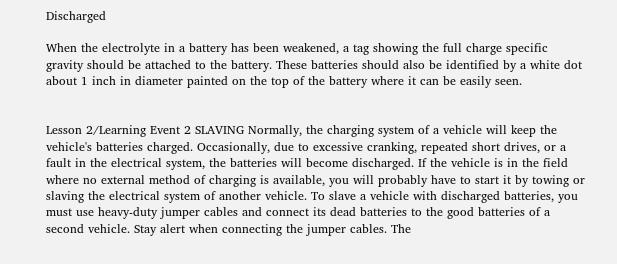Discharged

When the electrolyte in a battery has been weakened, a tag showing the full charge specific gravity should be attached to the battery. These batteries should also be identified by a white dot about 1 inch in diameter painted on the top of the battery where it can be easily seen.


Lesson 2/Learning Event 2 SLAVING Normally, the charging system of a vehicle will keep the vehicle's batteries charged. Occasionally, due to excessive cranking, repeated short drives, or a fault in the electrical system, the batteries will become discharged. If the vehicle is in the field where no external method of charging is available, you will probably have to start it by towing or slaving the electrical system of another vehicle. To slave a vehicle with discharged batteries, you must use heavy-duty jumper cables and connect its dead batteries to the good batteries of a second vehicle. Stay alert when connecting the jumper cables. The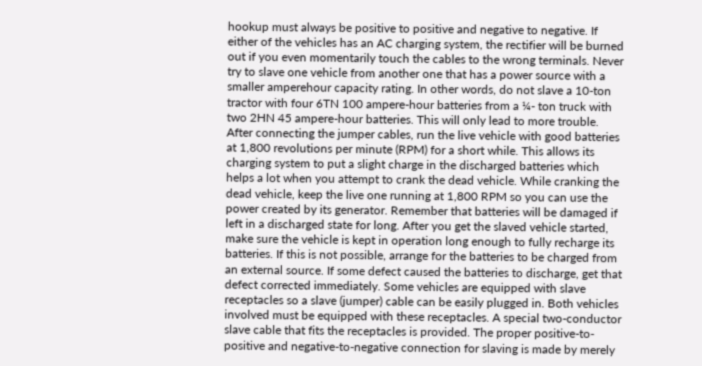hookup must always be positive to positive and negative to negative. If either of the vehicles has an AC charging system, the rectifier will be burned out if you even momentarily touch the cables to the wrong terminals. Never try to slave one vehicle from another one that has a power source with a smaller amperehour capacity rating. In other words, do not slave a 10-ton tractor with four 6TN 100 ampere-hour batteries from a ¼- ton truck with two 2HN 45 ampere-hour batteries. This will only lead to more trouble. After connecting the jumper cables, run the live vehicle with good batteries at 1,800 revolutions per minute (RPM) for a short while. This allows its charging system to put a slight charge in the discharged batteries which helps a lot when you attempt to crank the dead vehicle. While cranking the dead vehicle, keep the live one running at 1,800 RPM so you can use the power created by its generator. Remember that batteries will be damaged if left in a discharged state for long. After you get the slaved vehicle started, make sure the vehicle is kept in operation long enough to fully recharge its batteries. If this is not possible, arrange for the batteries to be charged from an external source. If some defect caused the batteries to discharge, get that defect corrected immediately. Some vehicles are equipped with slave receptacles so a slave (jumper) cable can be easily plugged in. Both vehicles involved must be equipped with these receptacles. A special two-conductor slave cable that fits the receptacles is provided. The proper positive-to-positive and negative-to-negative connection for slaving is made by merely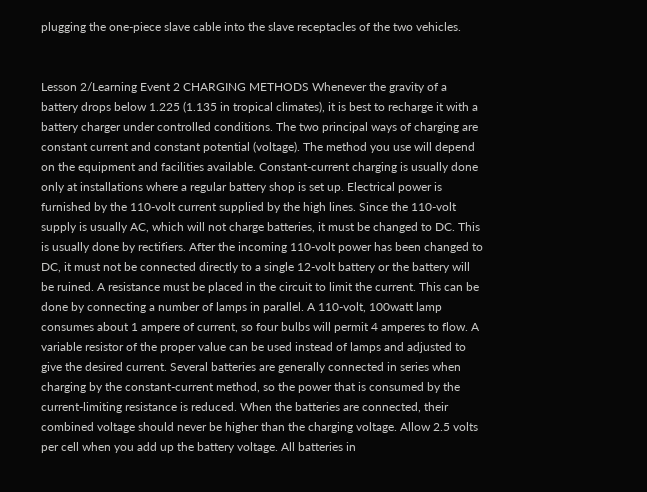plugging the one-piece slave cable into the slave receptacles of the two vehicles.


Lesson 2/Learning Event 2 CHARGING METHODS Whenever the gravity of a battery drops below 1.225 (1.135 in tropical climates), it is best to recharge it with a battery charger under controlled conditions. The two principal ways of charging are constant current and constant potential (voltage). The method you use will depend on the equipment and facilities available. Constant-current charging is usually done only at installations where a regular battery shop is set up. Electrical power is furnished by the 110-volt current supplied by the high lines. Since the 110-volt supply is usually AC, which will not charge batteries, it must be changed to DC. This is usually done by rectifiers. After the incoming 110-volt power has been changed to DC, it must not be connected directly to a single 12-volt battery or the battery will be ruined. A resistance must be placed in the circuit to limit the current. This can be done by connecting a number of lamps in parallel. A 110-volt, 100watt lamp consumes about 1 ampere of current, so four bulbs will permit 4 amperes to flow. A variable resistor of the proper value can be used instead of lamps and adjusted to give the desired current. Several batteries are generally connected in series when charging by the constant-current method, so the power that is consumed by the current-limiting resistance is reduced. When the batteries are connected, their combined voltage should never be higher than the charging voltage. Allow 2.5 volts per cell when you add up the battery voltage. All batteries in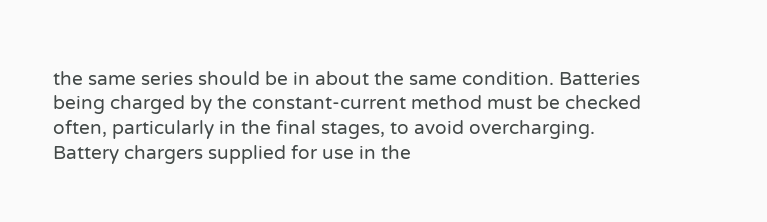the same series should be in about the same condition. Batteries being charged by the constant-current method must be checked often, particularly in the final stages, to avoid overcharging. Battery chargers supplied for use in the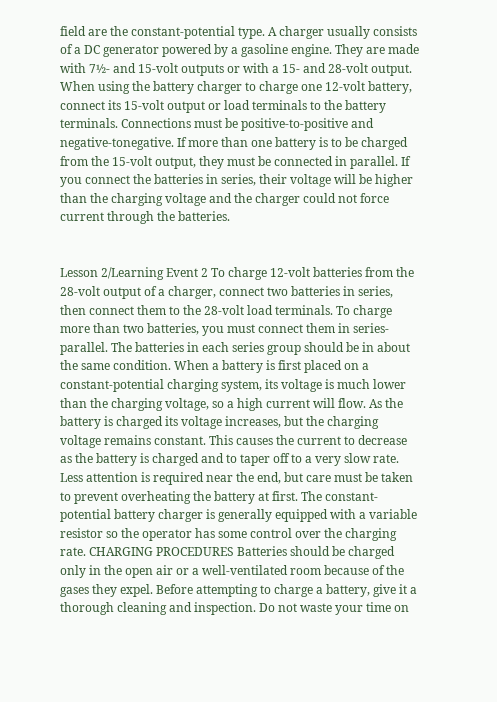field are the constant-potential type. A charger usually consists of a DC generator powered by a gasoline engine. They are made with 7½- and 15-volt outputs or with a 15- and 28-volt output. When using the battery charger to charge one 12-volt battery, connect its 15-volt output or load terminals to the battery terminals. Connections must be positive-to-positive and negative-tonegative. If more than one battery is to be charged from the 15-volt output, they must be connected in parallel. If you connect the batteries in series, their voltage will be higher than the charging voltage and the charger could not force current through the batteries.


Lesson 2/Learning Event 2 To charge 12-volt batteries from the 28-volt output of a charger, connect two batteries in series, then connect them to the 28-volt load terminals. To charge more than two batteries, you must connect them in series-parallel. The batteries in each series group should be in about the same condition. When a battery is first placed on a constant-potential charging system, its voltage is much lower than the charging voltage, so a high current will flow. As the battery is charged its voltage increases, but the charging voltage remains constant. This causes the current to decrease as the battery is charged and to taper off to a very slow rate. Less attention is required near the end, but care must be taken to prevent overheating the battery at first. The constant-potential battery charger is generally equipped with a variable resistor so the operator has some control over the charging rate. CHARGING PROCEDURES Batteries should be charged only in the open air or a well-ventilated room because of the gases they expel. Before attempting to charge a battery, give it a thorough cleaning and inspection. Do not waste your time on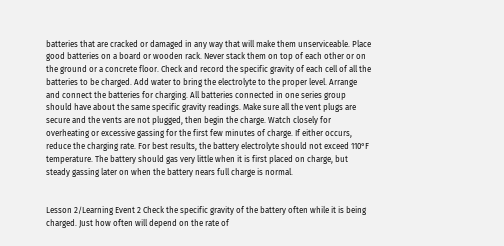batteries that are cracked or damaged in any way that will make them unserviceable. Place good batteries on a board or wooden rack. Never stack them on top of each other or on the ground or a concrete floor. Check and record the specific gravity of each cell of all the batteries to be charged. Add water to bring the electrolyte to the proper level. Arrange and connect the batteries for charging. All batteries connected in one series group should have about the same specific gravity readings. Make sure all the vent plugs are secure and the vents are not plugged, then begin the charge. Watch closely for overheating or excessive gassing for the first few minutes of charge. If either occurs, reduce the charging rate. For best results, the battery electrolyte should not exceed 110°F temperature. The battery should gas very little when it is first placed on charge, but steady gassing later on when the battery nears full charge is normal.


Lesson 2/Learning Event 2 Check the specific gravity of the battery often while it is being charged. Just how often will depend on the rate of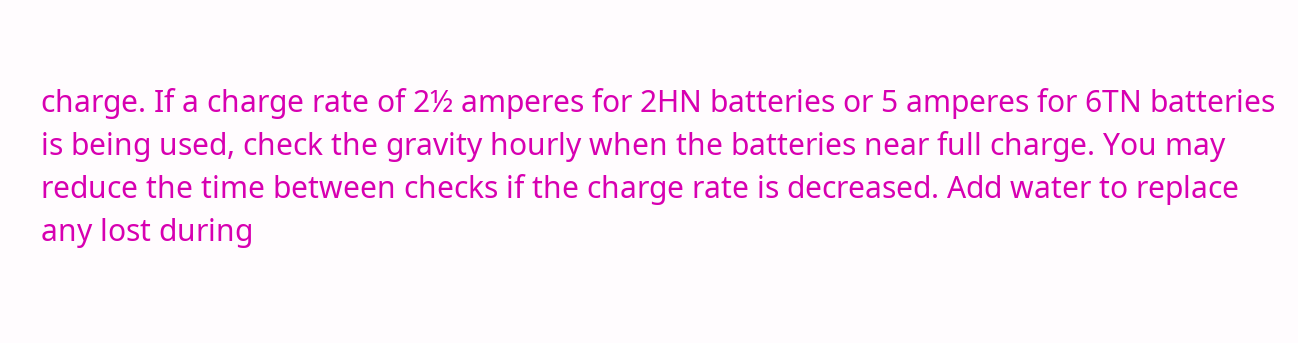charge. If a charge rate of 2½ amperes for 2HN batteries or 5 amperes for 6TN batteries is being used, check the gravity hourly when the batteries near full charge. You may reduce the time between checks if the charge rate is decreased. Add water to replace any lost during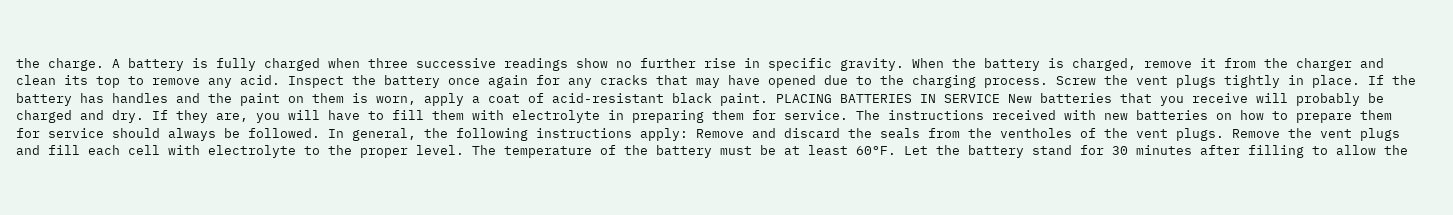the charge. A battery is fully charged when three successive readings show no further rise in specific gravity. When the battery is charged, remove it from the charger and clean its top to remove any acid. Inspect the battery once again for any cracks that may have opened due to the charging process. Screw the vent plugs tightly in place. If the battery has handles and the paint on them is worn, apply a coat of acid-resistant black paint. PLACING BATTERIES IN SERVICE New batteries that you receive will probably be charged and dry. If they are, you will have to fill them with electrolyte in preparing them for service. The instructions received with new batteries on how to prepare them for service should always be followed. In general, the following instructions apply: Remove and discard the seals from the ventholes of the vent plugs. Remove the vent plugs and fill each cell with electrolyte to the proper level. The temperature of the battery must be at least 60°F. Let the battery stand for 30 minutes after filling to allow the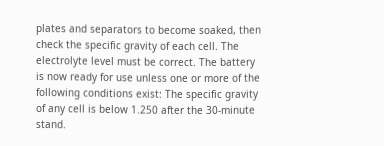plates and separators to become soaked, then check the specific gravity of each cell. The electrolyte level must be correct. The battery is now ready for use unless one or more of the following conditions exist: The specific gravity of any cell is below 1.250 after the 30-minute stand.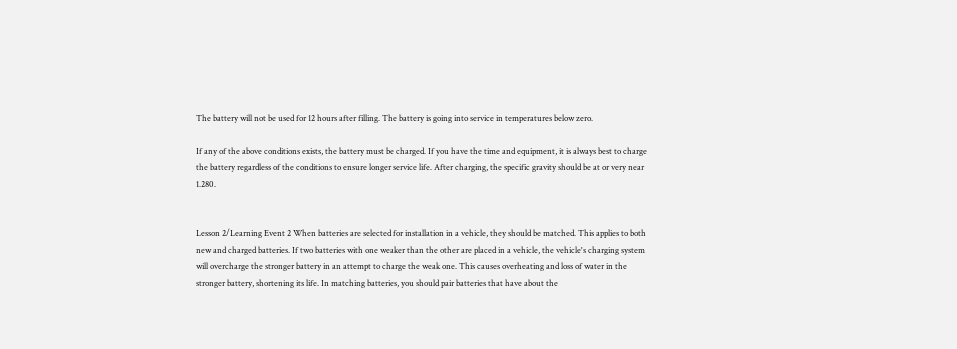The battery will not be used for 12 hours after filling. The battery is going into service in temperatures below zero.

If any of the above conditions exists, the battery must be charged. If you have the time and equipment, it is always best to charge the battery regardless of the conditions to ensure longer service life. After charging, the specific gravity should be at or very near 1.280.


Lesson 2/Learning Event 2 When batteries are selected for installation in a vehicle, they should be matched. This applies to both new and charged batteries. If two batteries with one weaker than the other are placed in a vehicle, the vehicle's charging system will overcharge the stronger battery in an attempt to charge the weak one. This causes overheating and loss of water in the stronger battery, shortening its life. In matching batteries, you should pair batteries that have about the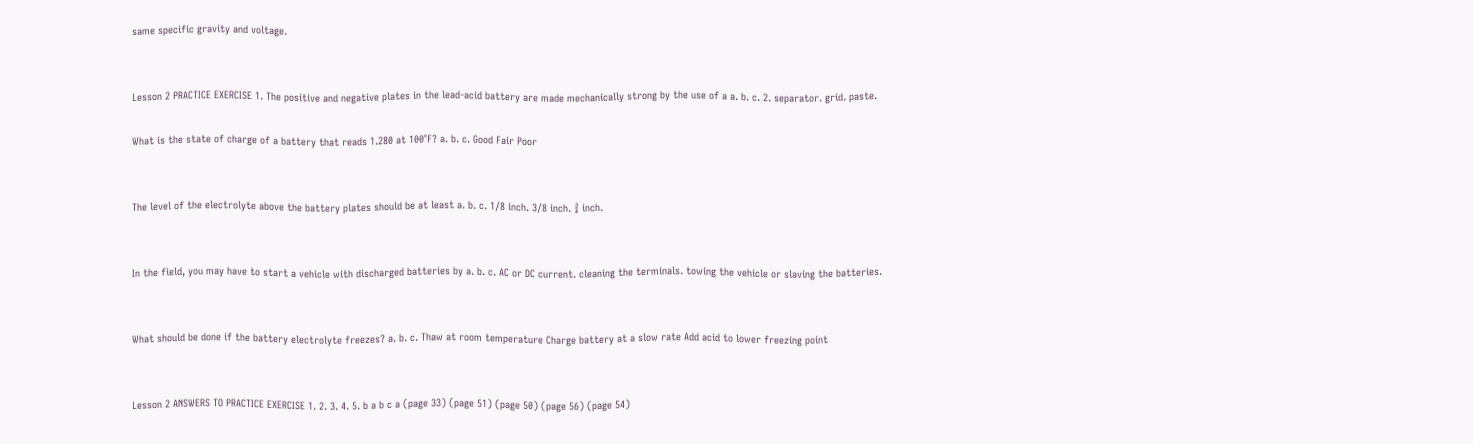same specific gravity and voltage.


Lesson 2 PRACTICE EXERCISE 1. The positive and negative plates in the lead-acid battery are made mechanically strong by the use of a a. b. c. 2. separator. grid. paste.

What is the state of charge of a battery that reads 1.280 at 100°F? a. b. c. Good Fair Poor


The level of the electrolyte above the battery plates should be at least a. b. c. 1/8 inch. 3/8 inch. ¾ inch.


In the field, you may have to start a vehicle with discharged batteries by a. b. c. AC or DC current. cleaning the terminals. towing the vehicle or slaving the batteries.


What should be done if the battery electrolyte freezes? a. b. c. Thaw at room temperature Charge battery at a slow rate Add acid to lower freezing point


Lesson 2 ANSWERS TO PRACTICE EXERCISE 1. 2. 3. 4. 5. b a b c a (page 33) (page 51) (page 50) (page 56) (page 54)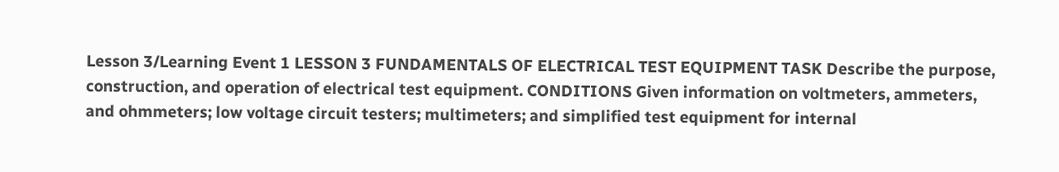Lesson 3/Learning Event 1 LESSON 3 FUNDAMENTALS OF ELECTRICAL TEST EQUIPMENT TASK Describe the purpose, construction, and operation of electrical test equipment. CONDITIONS Given information on voltmeters, ammeters, and ohmmeters; low voltage circuit testers; multimeters; and simplified test equipment for internal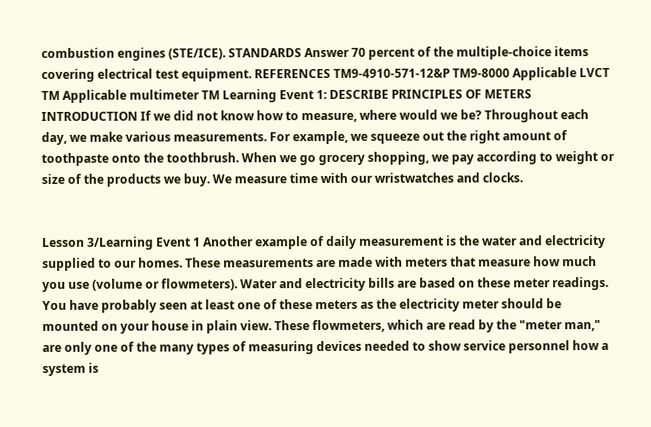combustion engines (STE/ICE). STANDARDS Answer 70 percent of the multiple-choice items covering electrical test equipment. REFERENCES TM9-4910-571-12&P TM9-8000 Applicable LVCT TM Applicable multimeter TM Learning Event 1: DESCRIBE PRINCIPLES OF METERS INTRODUCTION If we did not know how to measure, where would we be? Throughout each day, we make various measurements. For example, we squeeze out the right amount of toothpaste onto the toothbrush. When we go grocery shopping, we pay according to weight or size of the products we buy. We measure time with our wristwatches and clocks.


Lesson 3/Learning Event 1 Another example of daily measurement is the water and electricity supplied to our homes. These measurements are made with meters that measure how much you use (volume or flowmeters). Water and electricity bills are based on these meter readings. You have probably seen at least one of these meters as the electricity meter should be mounted on your house in plain view. These flowmeters, which are read by the "meter man," are only one of the many types of measuring devices needed to show service personnel how a system is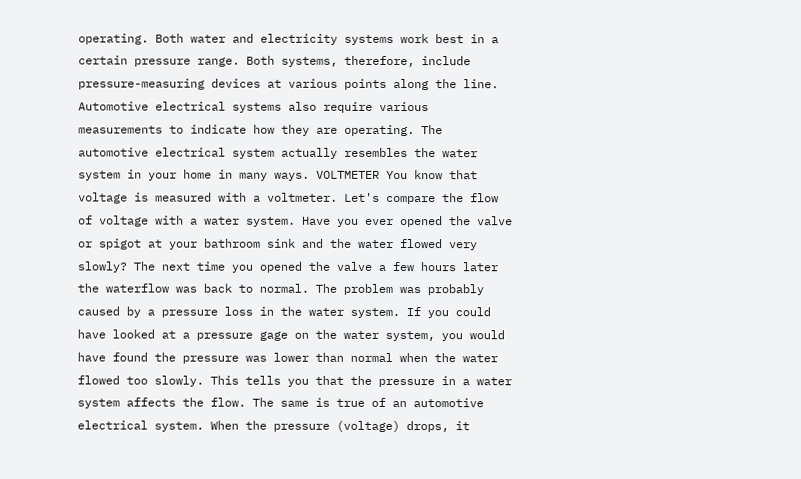operating. Both water and electricity systems work best in a certain pressure range. Both systems, therefore, include pressure-measuring devices at various points along the line. Automotive electrical systems also require various measurements to indicate how they are operating. The automotive electrical system actually resembles the water system in your home in many ways. VOLTMETER You know that voltage is measured with a voltmeter. Let's compare the flow of voltage with a water system. Have you ever opened the valve or spigot at your bathroom sink and the water flowed very slowly? The next time you opened the valve a few hours later the waterflow was back to normal. The problem was probably caused by a pressure loss in the water system. If you could have looked at a pressure gage on the water system, you would have found the pressure was lower than normal when the water flowed too slowly. This tells you that the pressure in a water system affects the flow. The same is true of an automotive electrical system. When the pressure (voltage) drops, it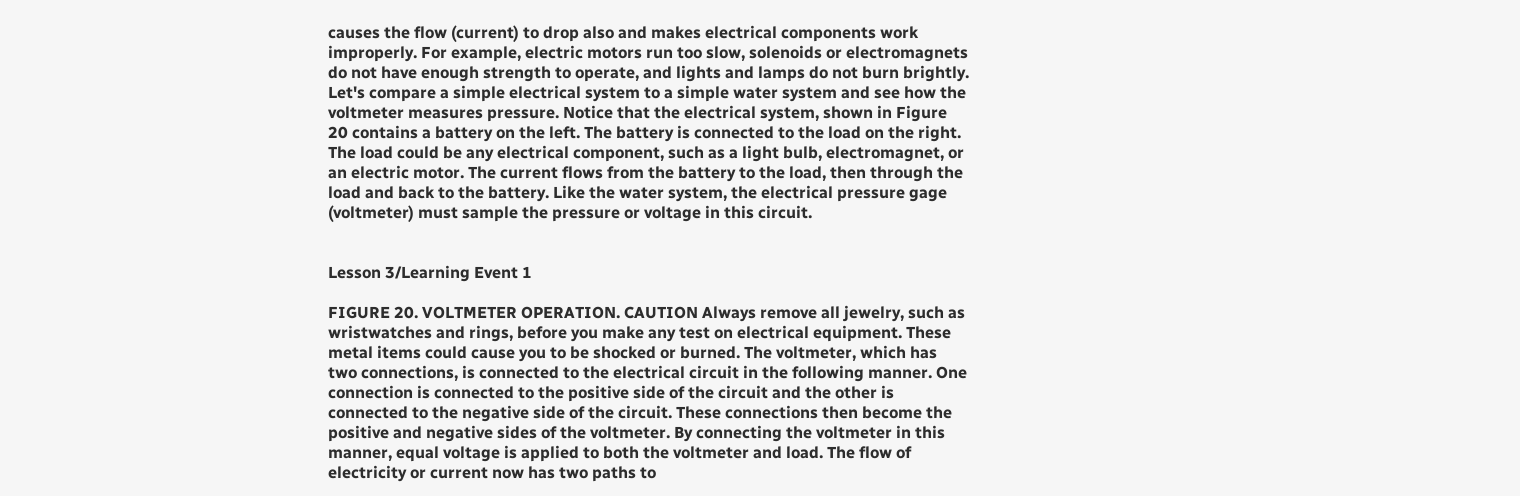causes the flow (current) to drop also and makes electrical components work improperly. For example, electric motors run too slow, solenoids or electromagnets do not have enough strength to operate, and lights and lamps do not burn brightly. Let's compare a simple electrical system to a simple water system and see how the voltmeter measures pressure. Notice that the electrical system, shown in Figure 20 contains a battery on the left. The battery is connected to the load on the right. The load could be any electrical component, such as a light bulb, electromagnet, or an electric motor. The current flows from the battery to the load, then through the load and back to the battery. Like the water system, the electrical pressure gage (voltmeter) must sample the pressure or voltage in this circuit.


Lesson 3/Learning Event 1

FIGURE 20. VOLTMETER OPERATION. CAUTION Always remove all jewelry, such as wristwatches and rings, before you make any test on electrical equipment. These metal items could cause you to be shocked or burned. The voltmeter, which has two connections, is connected to the electrical circuit in the following manner. One connection is connected to the positive side of the circuit and the other is connected to the negative side of the circuit. These connections then become the positive and negative sides of the voltmeter. By connecting the voltmeter in this manner, equal voltage is applied to both the voltmeter and load. The flow of electricity or current now has two paths to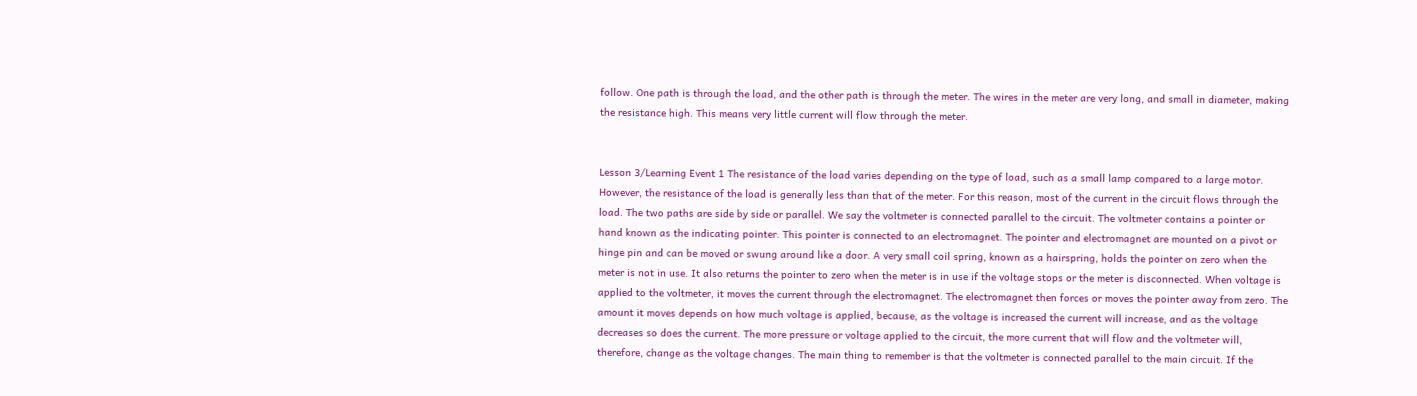follow. One path is through the load, and the other path is through the meter. The wires in the meter are very long, and small in diameter, making the resistance high. This means very little current will flow through the meter.


Lesson 3/Learning Event 1 The resistance of the load varies depending on the type of load, such as a small lamp compared to a large motor. However, the resistance of the load is generally less than that of the meter. For this reason, most of the current in the circuit flows through the load. The two paths are side by side or parallel. We say the voltmeter is connected parallel to the circuit. The voltmeter contains a pointer or hand known as the indicating pointer. This pointer is connected to an electromagnet. The pointer and electromagnet are mounted on a pivot or hinge pin and can be moved or swung around like a door. A very small coil spring, known as a hairspring, holds the pointer on zero when the meter is not in use. It also returns the pointer to zero when the meter is in use if the voltage stops or the meter is disconnected. When voltage is applied to the voltmeter, it moves the current through the electromagnet. The electromagnet then forces or moves the pointer away from zero. The amount it moves depends on how much voltage is applied, because, as the voltage is increased the current will increase, and as the voltage decreases so does the current. The more pressure or voltage applied to the circuit, the more current that will flow and the voltmeter will, therefore, change as the voltage changes. The main thing to remember is that the voltmeter is connected parallel to the main circuit. If the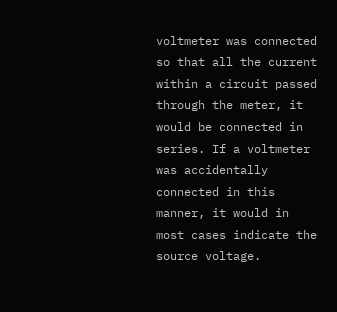voltmeter was connected so that all the current within a circuit passed through the meter, it would be connected in series. If a voltmeter was accidentally connected in this manner, it would in most cases indicate the source voltage.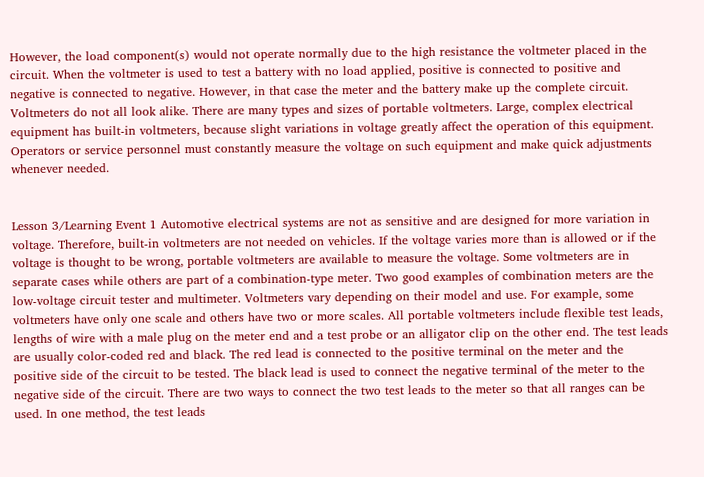However, the load component(s) would not operate normally due to the high resistance the voltmeter placed in the circuit. When the voltmeter is used to test a battery with no load applied, positive is connected to positive and negative is connected to negative. However, in that case the meter and the battery make up the complete circuit. Voltmeters do not all look alike. There are many types and sizes of portable voltmeters. Large, complex electrical equipment has built-in voltmeters, because slight variations in voltage greatly affect the operation of this equipment. Operators or service personnel must constantly measure the voltage on such equipment and make quick adjustments whenever needed.


Lesson 3/Learning Event 1 Automotive electrical systems are not as sensitive and are designed for more variation in voltage. Therefore, built-in voltmeters are not needed on vehicles. If the voltage varies more than is allowed or if the voltage is thought to be wrong, portable voltmeters are available to measure the voltage. Some voltmeters are in separate cases while others are part of a combination-type meter. Two good examples of combination meters are the low-voltage circuit tester and multimeter. Voltmeters vary depending on their model and use. For example, some voltmeters have only one scale and others have two or more scales. All portable voltmeters include flexible test leads, lengths of wire with a male plug on the meter end and a test probe or an alligator clip on the other end. The test leads are usually color-coded red and black. The red lead is connected to the positive terminal on the meter and the positive side of the circuit to be tested. The black lead is used to connect the negative terminal of the meter to the negative side of the circuit. There are two ways to connect the two test leads to the meter so that all ranges can be used. In one method, the test leads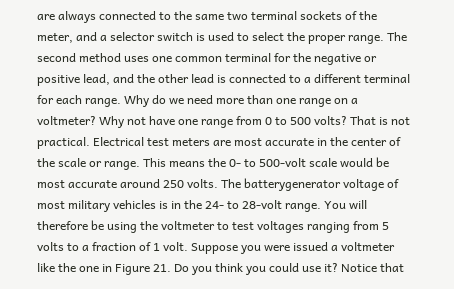are always connected to the same two terminal sockets of the meter, and a selector switch is used to select the proper range. The second method uses one common terminal for the negative or positive lead, and the other lead is connected to a different terminal for each range. Why do we need more than one range on a voltmeter? Why not have one range from 0 to 500 volts? That is not practical. Electrical test meters are most accurate in the center of the scale or range. This means the 0- to 500-volt scale would be most accurate around 250 volts. The batterygenerator voltage of most military vehicles is in the 24- to 28-volt range. You will therefore be using the voltmeter to test voltages ranging from 5 volts to a fraction of 1 volt. Suppose you were issued a voltmeter like the one in Figure 21. Do you think you could use it? Notice that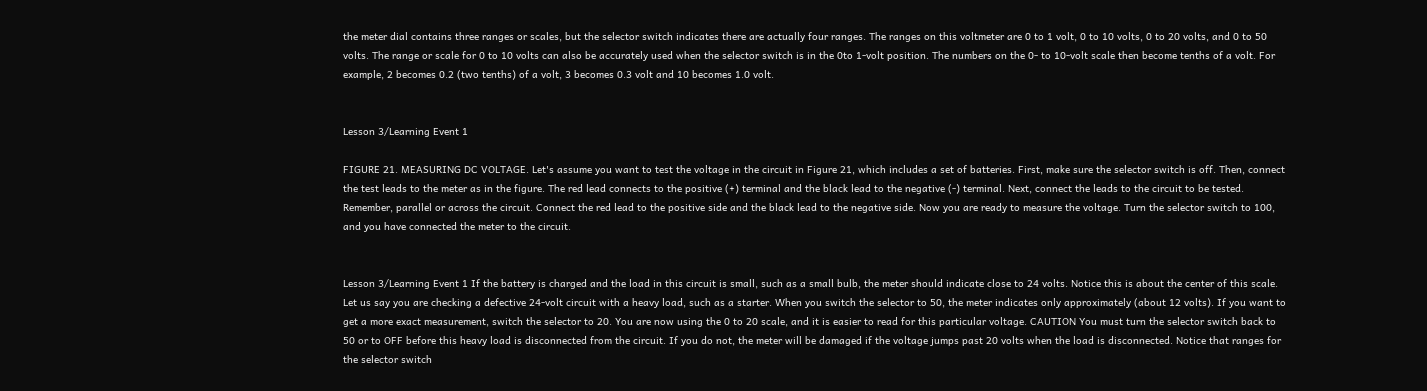the meter dial contains three ranges or scales, but the selector switch indicates there are actually four ranges. The ranges on this voltmeter are 0 to 1 volt, 0 to 10 volts, 0 to 20 volts, and 0 to 50 volts. The range or scale for 0 to 10 volts can also be accurately used when the selector switch is in the 0to 1-volt position. The numbers on the 0- to 10-volt scale then become tenths of a volt. For example, 2 becomes 0.2 (two tenths) of a volt, 3 becomes 0.3 volt and 10 becomes 1.0 volt.


Lesson 3/Learning Event 1

FIGURE 21. MEASURING DC VOLTAGE. Let's assume you want to test the voltage in the circuit in Figure 21, which includes a set of batteries. First, make sure the selector switch is off. Then, connect the test leads to the meter as in the figure. The red lead connects to the positive (+) terminal and the black lead to the negative (-) terminal. Next, connect the leads to the circuit to be tested. Remember, parallel or across the circuit. Connect the red lead to the positive side and the black lead to the negative side. Now you are ready to measure the voltage. Turn the selector switch to 100, and you have connected the meter to the circuit.


Lesson 3/Learning Event 1 If the battery is charged and the load in this circuit is small, such as a small bulb, the meter should indicate close to 24 volts. Notice this is about the center of this scale. Let us say you are checking a defective 24-volt circuit with a heavy load, such as a starter. When you switch the selector to 50, the meter indicates only approximately (about 12 volts). If you want to get a more exact measurement, switch the selector to 20. You are now using the 0 to 20 scale, and it is easier to read for this particular voltage. CAUTION You must turn the selector switch back to 50 or to OFF before this heavy load is disconnected from the circuit. If you do not, the meter will be damaged if the voltage jumps past 20 volts when the load is disconnected. Notice that ranges for the selector switch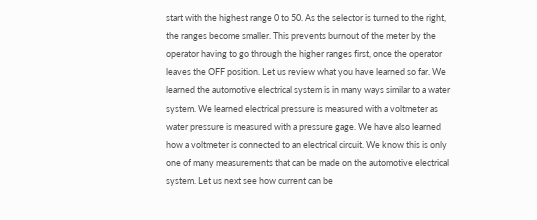start with the highest range 0 to 50. As the selector is turned to the right, the ranges become smaller. This prevents burnout of the meter by the operator having to go through the higher ranges first, once the operator leaves the OFF position. Let us review what you have learned so far. We learned the automotive electrical system is in many ways similar to a water system. We learned electrical pressure is measured with a voltmeter as water pressure is measured with a pressure gage. We have also learned how a voltmeter is connected to an electrical circuit. We know this is only one of many measurements that can be made on the automotive electrical system. Let us next see how current can be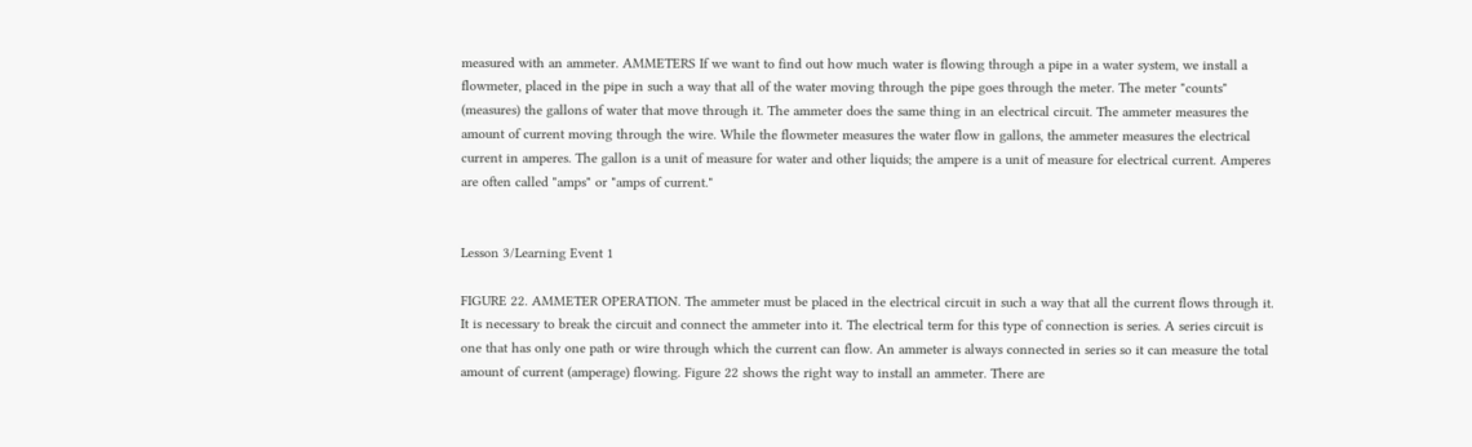measured with an ammeter. AMMETERS If we want to find out how much water is flowing through a pipe in a water system, we install a flowmeter, placed in the pipe in such a way that all of the water moving through the pipe goes through the meter. The meter "counts" (measures) the gallons of water that move through it. The ammeter does the same thing in an electrical circuit. The ammeter measures the amount of current moving through the wire. While the flowmeter measures the water flow in gallons, the ammeter measures the electrical current in amperes. The gallon is a unit of measure for water and other liquids; the ampere is a unit of measure for electrical current. Amperes are often called "amps" or "amps of current."


Lesson 3/Learning Event 1

FIGURE 22. AMMETER OPERATION. The ammeter must be placed in the electrical circuit in such a way that all the current flows through it. It is necessary to break the circuit and connect the ammeter into it. The electrical term for this type of connection is series. A series circuit is one that has only one path or wire through which the current can flow. An ammeter is always connected in series so it can measure the total amount of current (amperage) flowing. Figure 22 shows the right way to install an ammeter. There are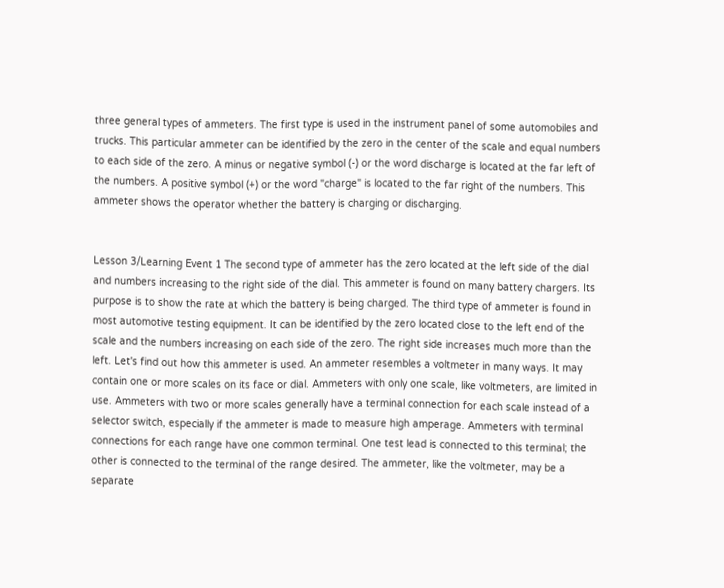three general types of ammeters. The first type is used in the instrument panel of some automobiles and trucks. This particular ammeter can be identified by the zero in the center of the scale and equal numbers to each side of the zero. A minus or negative symbol (-) or the word discharge is located at the far left of the numbers. A positive symbol (+) or the word "charge" is located to the far right of the numbers. This ammeter shows the operator whether the battery is charging or discharging.


Lesson 3/Learning Event 1 The second type of ammeter has the zero located at the left side of the dial and numbers increasing to the right side of the dial. This ammeter is found on many battery chargers. Its purpose is to show the rate at which the battery is being charged. The third type of ammeter is found in most automotive testing equipment. It can be identified by the zero located close to the left end of the scale and the numbers increasing on each side of the zero. The right side increases much more than the left. Let's find out how this ammeter is used. An ammeter resembles a voltmeter in many ways. It may contain one or more scales on its face or dial. Ammeters with only one scale, like voltmeters, are limited in use. Ammeters with two or more scales generally have a terminal connection for each scale instead of a selector switch, especially if the ammeter is made to measure high amperage. Ammeters with terminal connections for each range have one common terminal. One test lead is connected to this terminal; the other is connected to the terminal of the range desired. The ammeter, like the voltmeter, may be a separate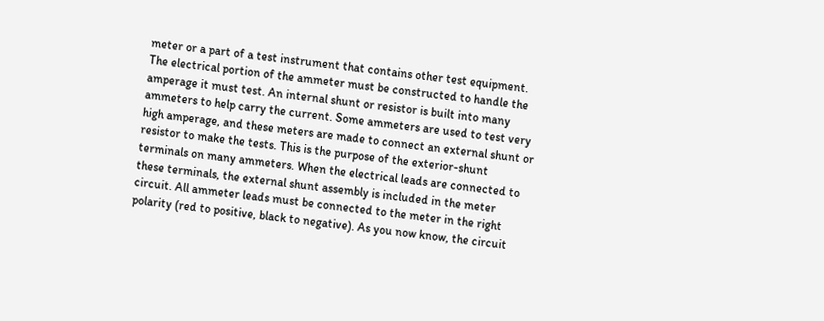meter or a part of a test instrument that contains other test equipment. The electrical portion of the ammeter must be constructed to handle the amperage it must test. An internal shunt or resistor is built into many ammeters to help carry the current. Some ammeters are used to test very high amperage, and these meters are made to connect an external shunt or resistor to make the tests. This is the purpose of the exterior-shunt terminals on many ammeters. When the electrical leads are connected to these terminals, the external shunt assembly is included in the meter circuit. All ammeter leads must be connected to the meter in the right polarity (red to positive, black to negative). As you now know, the circuit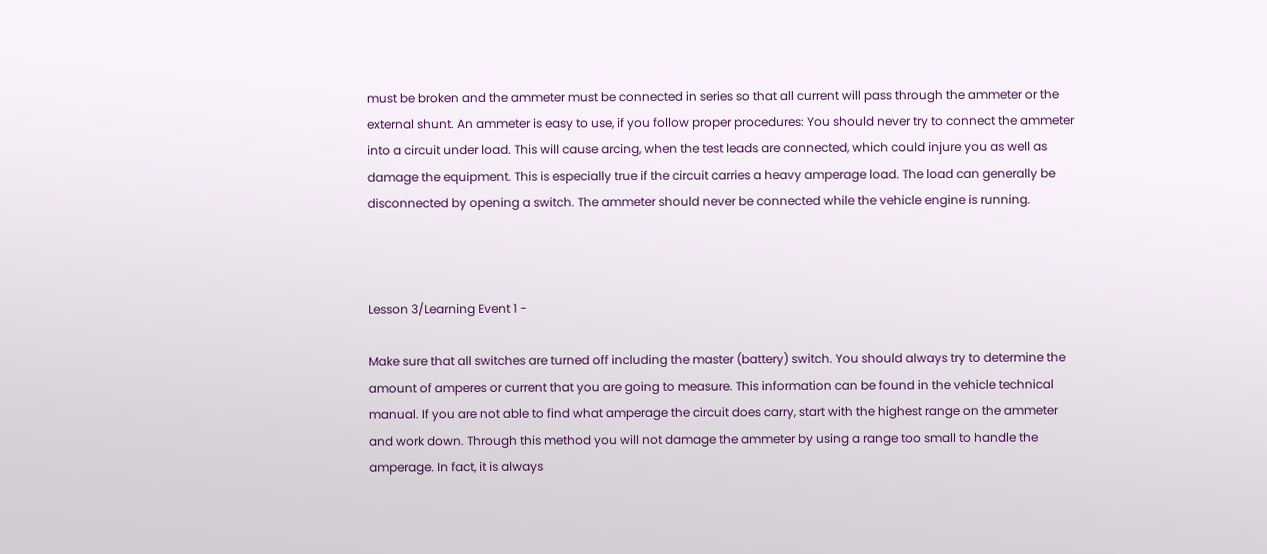must be broken and the ammeter must be connected in series so that all current will pass through the ammeter or the external shunt. An ammeter is easy to use, if you follow proper procedures: You should never try to connect the ammeter into a circuit under load. This will cause arcing, when the test leads are connected, which could injure you as well as damage the equipment. This is especially true if the circuit carries a heavy amperage load. The load can generally be disconnected by opening a switch. The ammeter should never be connected while the vehicle engine is running.



Lesson 3/Learning Event 1 -

Make sure that all switches are turned off including the master (battery) switch. You should always try to determine the amount of amperes or current that you are going to measure. This information can be found in the vehicle technical manual. If you are not able to find what amperage the circuit does carry, start with the highest range on the ammeter and work down. Through this method you will not damage the ammeter by using a range too small to handle the amperage. In fact, it is always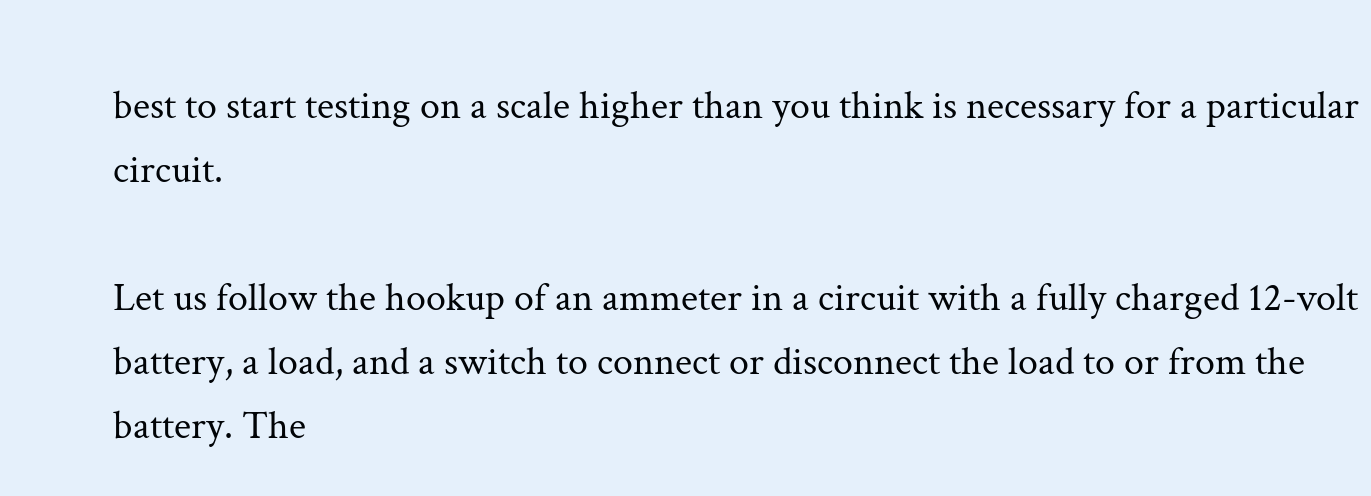best to start testing on a scale higher than you think is necessary for a particular circuit.

Let us follow the hookup of an ammeter in a circuit with a fully charged 12-volt battery, a load, and a switch to connect or disconnect the load to or from the battery. The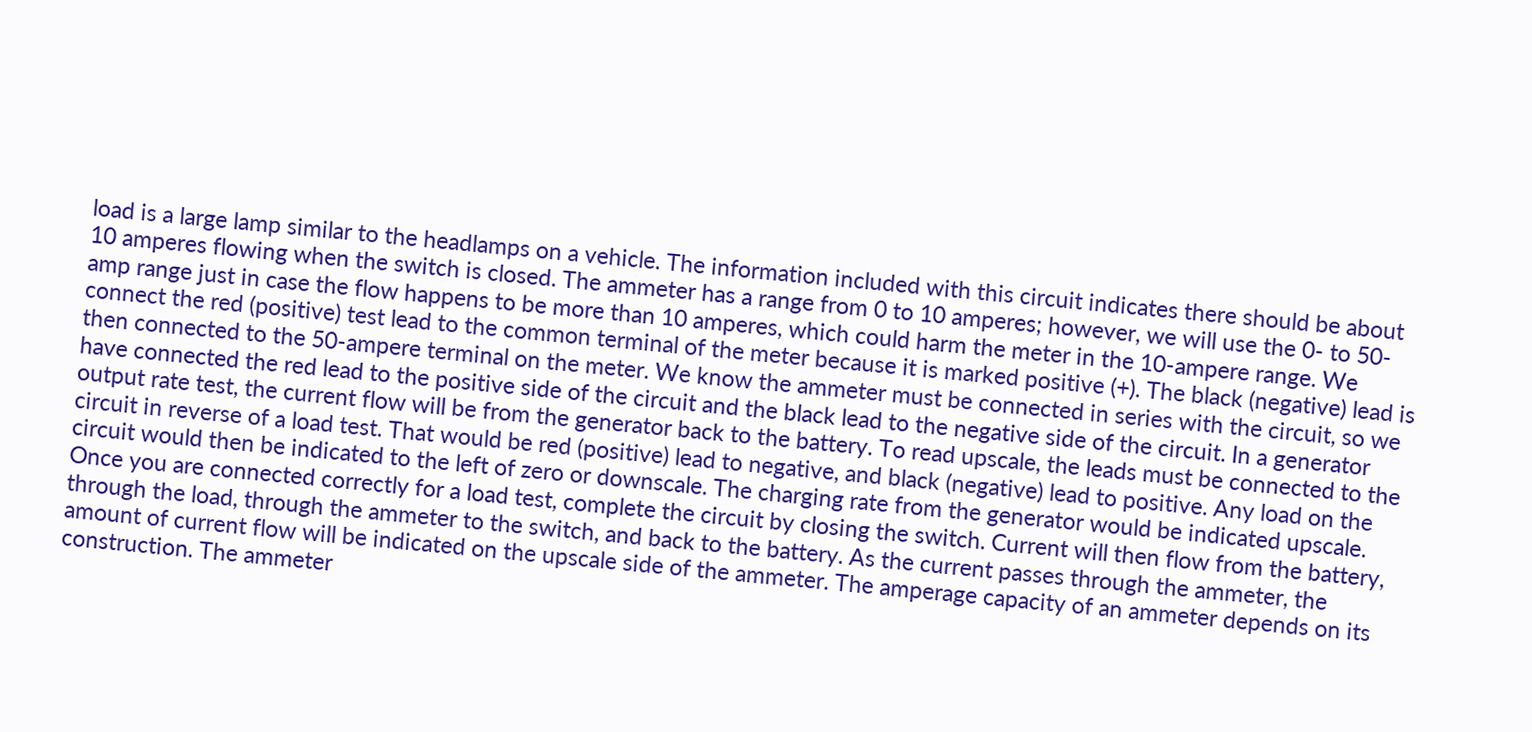load is a large lamp similar to the headlamps on a vehicle. The information included with this circuit indicates there should be about 10 amperes flowing when the switch is closed. The ammeter has a range from 0 to 10 amperes; however, we will use the 0- to 50-amp range just in case the flow happens to be more than 10 amperes, which could harm the meter in the 10-ampere range. We connect the red (positive) test lead to the common terminal of the meter because it is marked positive (+). The black (negative) lead is then connected to the 50-ampere terminal on the meter. We know the ammeter must be connected in series with the circuit, so we have connected the red lead to the positive side of the circuit and the black lead to the negative side of the circuit. In a generator output rate test, the current flow will be from the generator back to the battery. To read upscale, the leads must be connected to the circuit in reverse of a load test. That would be red (positive) lead to negative, and black (negative) lead to positive. Any load on the circuit would then be indicated to the left of zero or downscale. The charging rate from the generator would be indicated upscale. Once you are connected correctly for a load test, complete the circuit by closing the switch. Current will then flow from the battery, through the load, through the ammeter to the switch, and back to the battery. As the current passes through the ammeter, the amount of current flow will be indicated on the upscale side of the ammeter. The amperage capacity of an ammeter depends on its construction. The ammeter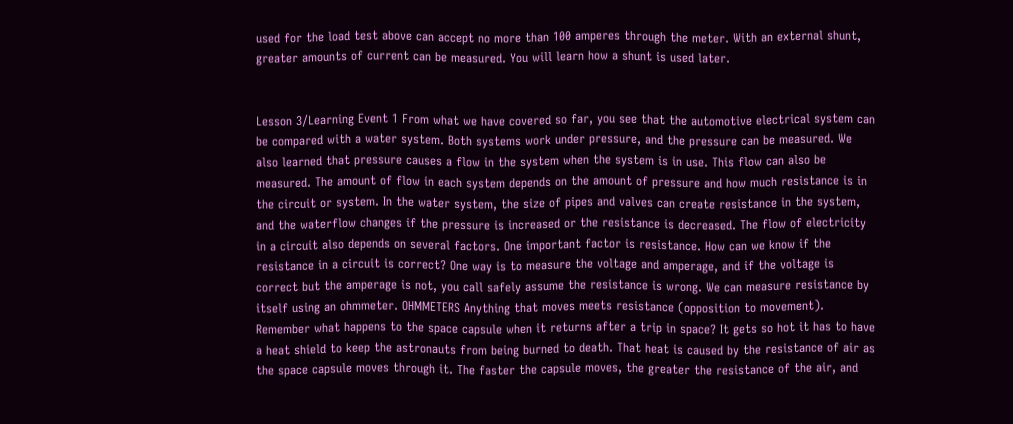used for the load test above can accept no more than 100 amperes through the meter. With an external shunt, greater amounts of current can be measured. You will learn how a shunt is used later.


Lesson 3/Learning Event 1 From what we have covered so far, you see that the automotive electrical system can be compared with a water system. Both systems work under pressure, and the pressure can be measured. We also learned that pressure causes a flow in the system when the system is in use. This flow can also be measured. The amount of flow in each system depends on the amount of pressure and how much resistance is in the circuit or system. In the water system, the size of pipes and valves can create resistance in the system, and the waterflow changes if the pressure is increased or the resistance is decreased. The flow of electricity in a circuit also depends on several factors. One important factor is resistance. How can we know if the resistance in a circuit is correct? One way is to measure the voltage and amperage, and if the voltage is correct but the amperage is not, you call safely assume the resistance is wrong. We can measure resistance by itself using an ohmmeter. OHMMETERS Anything that moves meets resistance (opposition to movement). Remember what happens to the space capsule when it returns after a trip in space? It gets so hot it has to have a heat shield to keep the astronauts from being burned to death. That heat is caused by the resistance of air as the space capsule moves through it. The faster the capsule moves, the greater the resistance of the air, and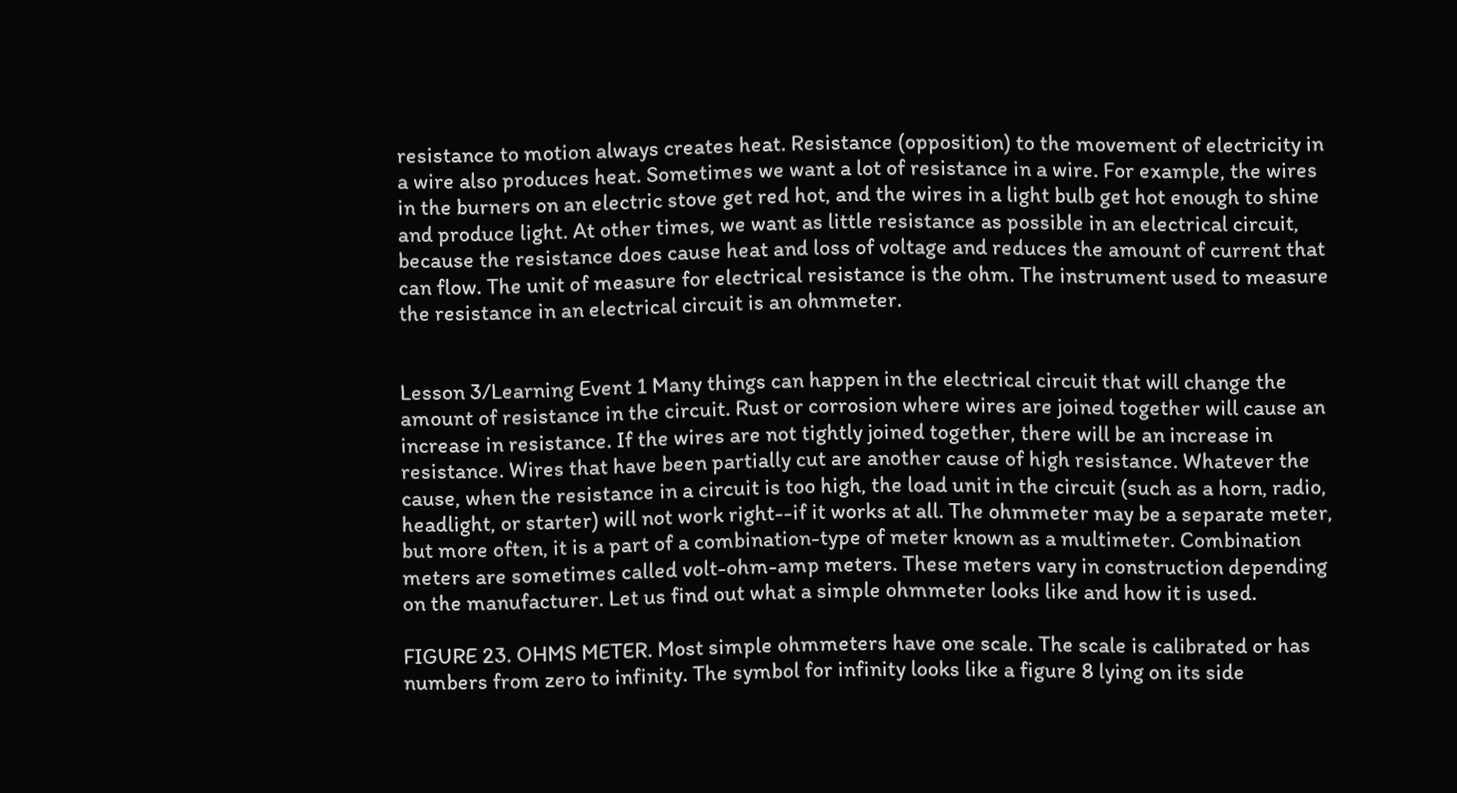resistance to motion always creates heat. Resistance (opposition) to the movement of electricity in a wire also produces heat. Sometimes we want a lot of resistance in a wire. For example, the wires in the burners on an electric stove get red hot, and the wires in a light bulb get hot enough to shine and produce light. At other times, we want as little resistance as possible in an electrical circuit, because the resistance does cause heat and loss of voltage and reduces the amount of current that can flow. The unit of measure for electrical resistance is the ohm. The instrument used to measure the resistance in an electrical circuit is an ohmmeter.


Lesson 3/Learning Event 1 Many things can happen in the electrical circuit that will change the amount of resistance in the circuit. Rust or corrosion where wires are joined together will cause an increase in resistance. If the wires are not tightly joined together, there will be an increase in resistance. Wires that have been partially cut are another cause of high resistance. Whatever the cause, when the resistance in a circuit is too high, the load unit in the circuit (such as a horn, radio, headlight, or starter) will not work right--if it works at all. The ohmmeter may be a separate meter, but more often, it is a part of a combination-type of meter known as a multimeter. Combination meters are sometimes called volt-ohm-amp meters. These meters vary in construction depending on the manufacturer. Let us find out what a simple ohmmeter looks like and how it is used.

FIGURE 23. OHMS METER. Most simple ohmmeters have one scale. The scale is calibrated or has numbers from zero to infinity. The symbol for infinity looks like a figure 8 lying on its side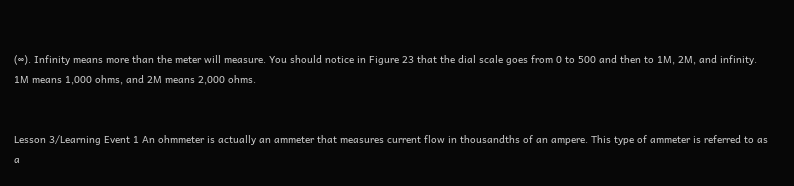(∞). Infinity means more than the meter will measure. You should notice in Figure 23 that the dial scale goes from 0 to 500 and then to 1M, 2M, and infinity. 1M means 1,000 ohms, and 2M means 2,000 ohms.


Lesson 3/Learning Event 1 An ohmmeter is actually an ammeter that measures current flow in thousandths of an ampere. This type of ammeter is referred to as a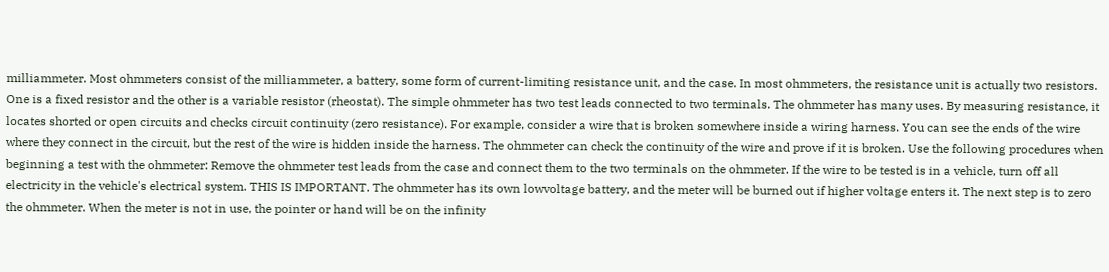milliammeter. Most ohmmeters consist of the milliammeter, a battery, some form of current-limiting resistance unit, and the case. In most ohmmeters, the resistance unit is actually two resistors. One is a fixed resistor and the other is a variable resistor (rheostat). The simple ohmmeter has two test leads connected to two terminals. The ohmmeter has many uses. By measuring resistance, it locates shorted or open circuits and checks circuit continuity (zero resistance). For example, consider a wire that is broken somewhere inside a wiring harness. You can see the ends of the wire where they connect in the circuit, but the rest of the wire is hidden inside the harness. The ohmmeter can check the continuity of the wire and prove if it is broken. Use the following procedures when beginning a test with the ohmmeter: Remove the ohmmeter test leads from the case and connect them to the two terminals on the ohmmeter. If the wire to be tested is in a vehicle, turn off all electricity in the vehicle's electrical system. THIS IS IMPORTANT. The ohmmeter has its own lowvoltage battery, and the meter will be burned out if higher voltage enters it. The next step is to zero the ohmmeter. When the meter is not in use, the pointer or hand will be on the infinity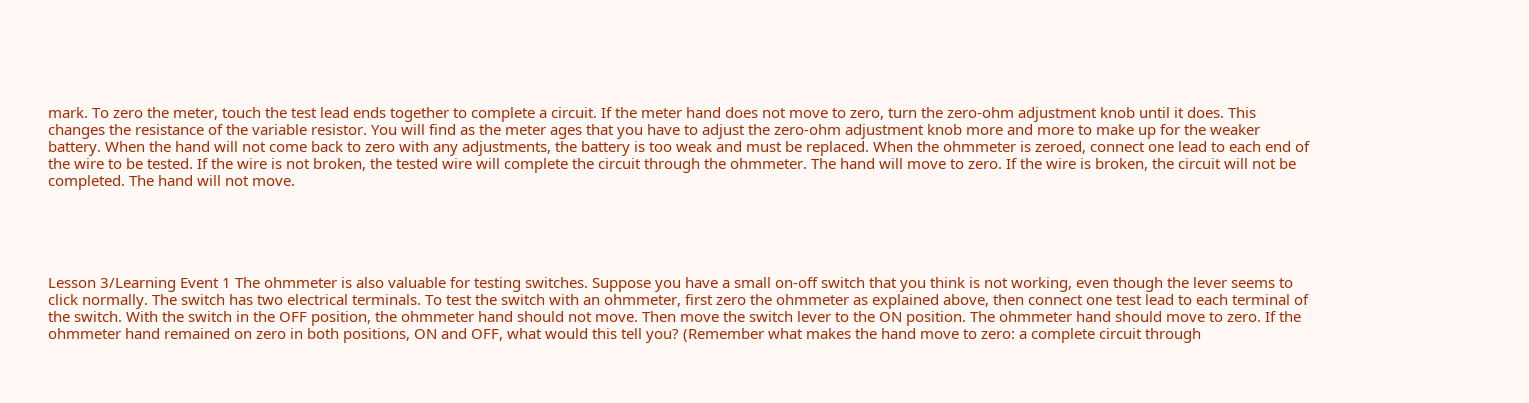mark. To zero the meter, touch the test lead ends together to complete a circuit. If the meter hand does not move to zero, turn the zero-ohm adjustment knob until it does. This changes the resistance of the variable resistor. You will find as the meter ages that you have to adjust the zero-ohm adjustment knob more and more to make up for the weaker battery. When the hand will not come back to zero with any adjustments, the battery is too weak and must be replaced. When the ohmmeter is zeroed, connect one lead to each end of the wire to be tested. If the wire is not broken, the tested wire will complete the circuit through the ohmmeter. The hand will move to zero. If the wire is broken, the circuit will not be completed. The hand will not move.





Lesson 3/Learning Event 1 The ohmmeter is also valuable for testing switches. Suppose you have a small on-off switch that you think is not working, even though the lever seems to click normally. The switch has two electrical terminals. To test the switch with an ohmmeter, first zero the ohmmeter as explained above, then connect one test lead to each terminal of the switch. With the switch in the OFF position, the ohmmeter hand should not move. Then move the switch lever to the ON position. The ohmmeter hand should move to zero. If the ohmmeter hand remained on zero in both positions, ON and OFF, what would this tell you? (Remember what makes the hand move to zero: a complete circuit through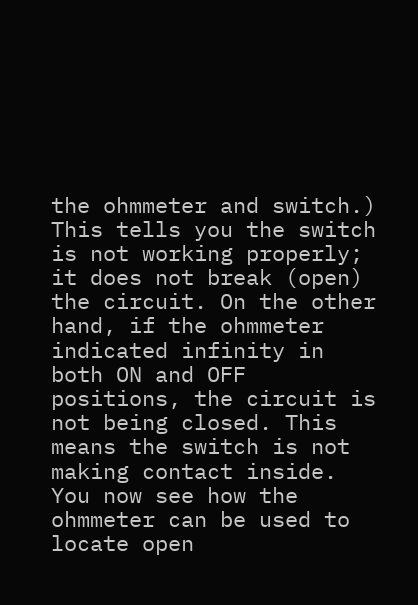the ohmmeter and switch.) This tells you the switch is not working properly; it does not break (open) the circuit. On the other hand, if the ohmmeter indicated infinity in both ON and OFF positions, the circuit is not being closed. This means the switch is not making contact inside. You now see how the ohmmeter can be used to locate open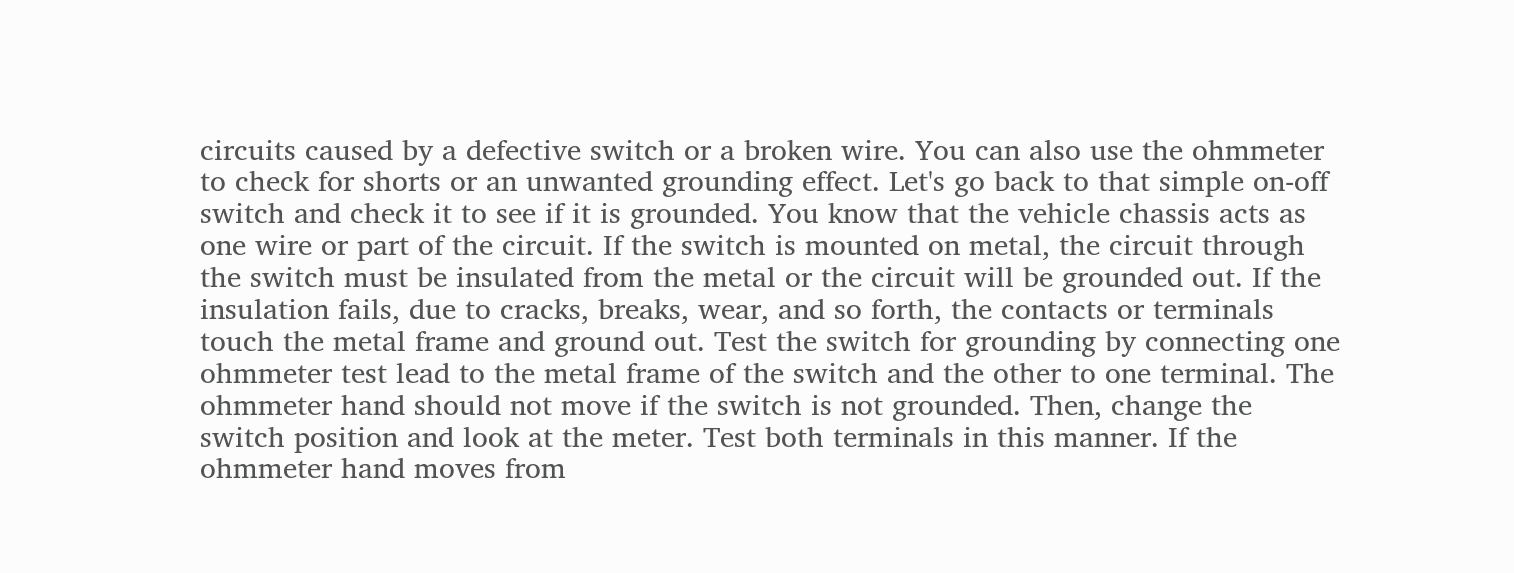circuits caused by a defective switch or a broken wire. You can also use the ohmmeter to check for shorts or an unwanted grounding effect. Let's go back to that simple on-off switch and check it to see if it is grounded. You know that the vehicle chassis acts as one wire or part of the circuit. If the switch is mounted on metal, the circuit through the switch must be insulated from the metal or the circuit will be grounded out. If the insulation fails, due to cracks, breaks, wear, and so forth, the contacts or terminals touch the metal frame and ground out. Test the switch for grounding by connecting one ohmmeter test lead to the metal frame of the switch and the other to one terminal. The ohmmeter hand should not move if the switch is not grounded. Then, change the switch position and look at the meter. Test both terminals in this manner. If the ohmmeter hand moves from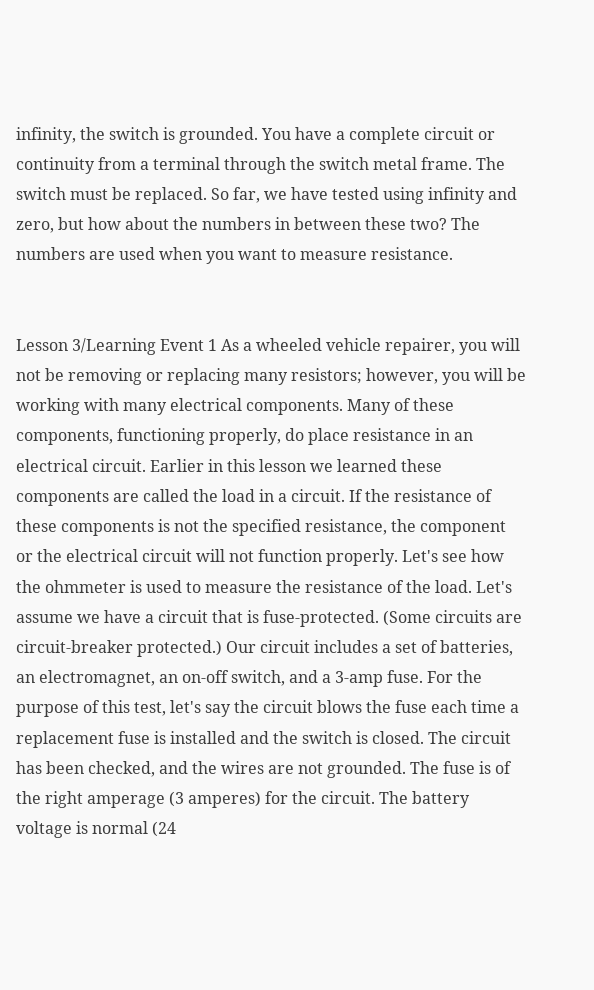infinity, the switch is grounded. You have a complete circuit or continuity from a terminal through the switch metal frame. The switch must be replaced. So far, we have tested using infinity and zero, but how about the numbers in between these two? The numbers are used when you want to measure resistance.


Lesson 3/Learning Event 1 As a wheeled vehicle repairer, you will not be removing or replacing many resistors; however, you will be working with many electrical components. Many of these components, functioning properly, do place resistance in an electrical circuit. Earlier in this lesson we learned these components are called the load in a circuit. If the resistance of these components is not the specified resistance, the component or the electrical circuit will not function properly. Let's see how the ohmmeter is used to measure the resistance of the load. Let's assume we have a circuit that is fuse-protected. (Some circuits are circuit-breaker protected.) Our circuit includes a set of batteries, an electromagnet, an on-off switch, and a 3-amp fuse. For the purpose of this test, let's say the circuit blows the fuse each time a replacement fuse is installed and the switch is closed. The circuit has been checked, and the wires are not grounded. The fuse is of the right amperage (3 amperes) for the circuit. The battery voltage is normal (24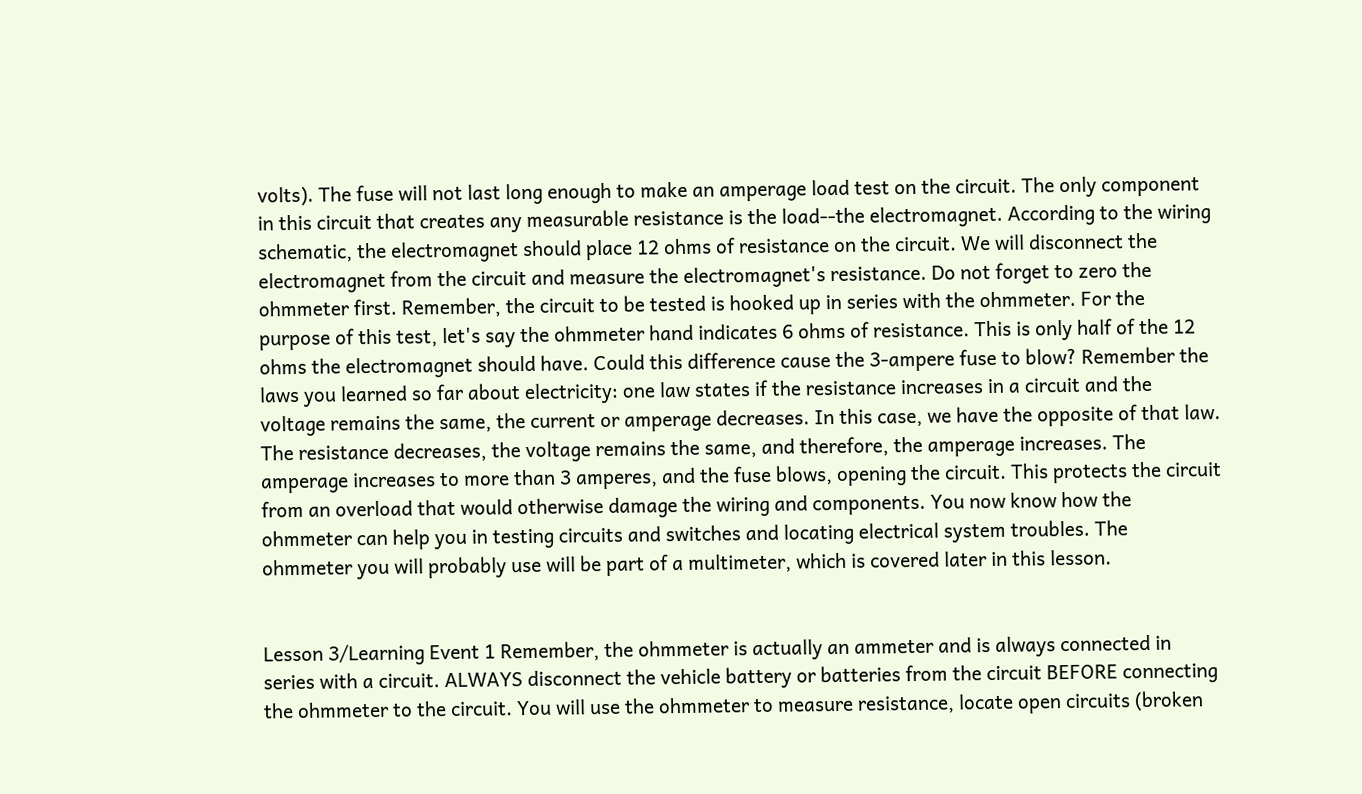volts). The fuse will not last long enough to make an amperage load test on the circuit. The only component in this circuit that creates any measurable resistance is the load--the electromagnet. According to the wiring schematic, the electromagnet should place 12 ohms of resistance on the circuit. We will disconnect the electromagnet from the circuit and measure the electromagnet's resistance. Do not forget to zero the ohmmeter first. Remember, the circuit to be tested is hooked up in series with the ohmmeter. For the purpose of this test, let's say the ohmmeter hand indicates 6 ohms of resistance. This is only half of the 12 ohms the electromagnet should have. Could this difference cause the 3-ampere fuse to blow? Remember the laws you learned so far about electricity: one law states if the resistance increases in a circuit and the voltage remains the same, the current or amperage decreases. In this case, we have the opposite of that law. The resistance decreases, the voltage remains the same, and therefore, the amperage increases. The amperage increases to more than 3 amperes, and the fuse blows, opening the circuit. This protects the circuit from an overload that would otherwise damage the wiring and components. You now know how the ohmmeter can help you in testing circuits and switches and locating electrical system troubles. The ohmmeter you will probably use will be part of a multimeter, which is covered later in this lesson.


Lesson 3/Learning Event 1 Remember, the ohmmeter is actually an ammeter and is always connected in series with a circuit. ALWAYS disconnect the vehicle battery or batteries from the circuit BEFORE connecting the ohmmeter to the circuit. You will use the ohmmeter to measure resistance, locate open circuits (broken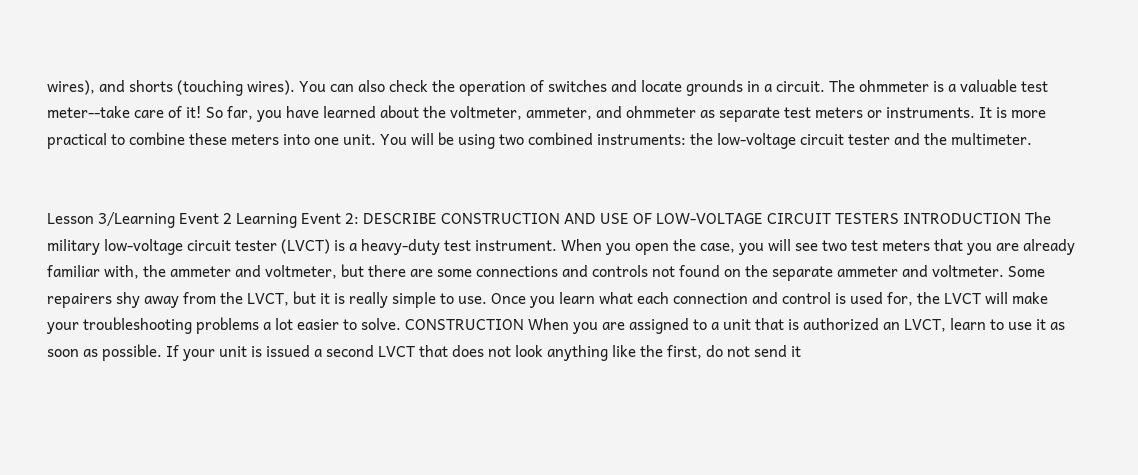wires), and shorts (touching wires). You can also check the operation of switches and locate grounds in a circuit. The ohmmeter is a valuable test meter--take care of it! So far, you have learned about the voltmeter, ammeter, and ohmmeter as separate test meters or instruments. It is more practical to combine these meters into one unit. You will be using two combined instruments: the low-voltage circuit tester and the multimeter.


Lesson 3/Learning Event 2 Learning Event 2: DESCRIBE CONSTRUCTION AND USE OF LOW-VOLTAGE CIRCUIT TESTERS INTRODUCTION The military low-voltage circuit tester (LVCT) is a heavy-duty test instrument. When you open the case, you will see two test meters that you are already familiar with, the ammeter and voltmeter, but there are some connections and controls not found on the separate ammeter and voltmeter. Some repairers shy away from the LVCT, but it is really simple to use. Once you learn what each connection and control is used for, the LVCT will make your troubleshooting problems a lot easier to solve. CONSTRUCTION When you are assigned to a unit that is authorized an LVCT, learn to use it as soon as possible. If your unit is issued a second LVCT that does not look anything like the first, do not send it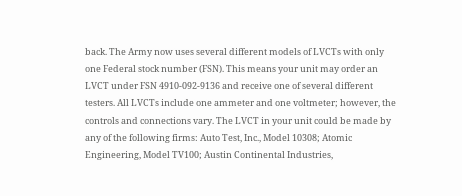back. The Army now uses several different models of LVCTs with only one Federal stock number (FSN). This means your unit may order an LVCT under FSN 4910-092-9136 and receive one of several different testers. All LVCTs include one ammeter and one voltmeter; however, the controls and connections vary. The LVCT in your unit could be made by any of the following firms: Auto Test, Inc., Model 10308; Atomic Engineering, Model TV100; Austin Continental Industries,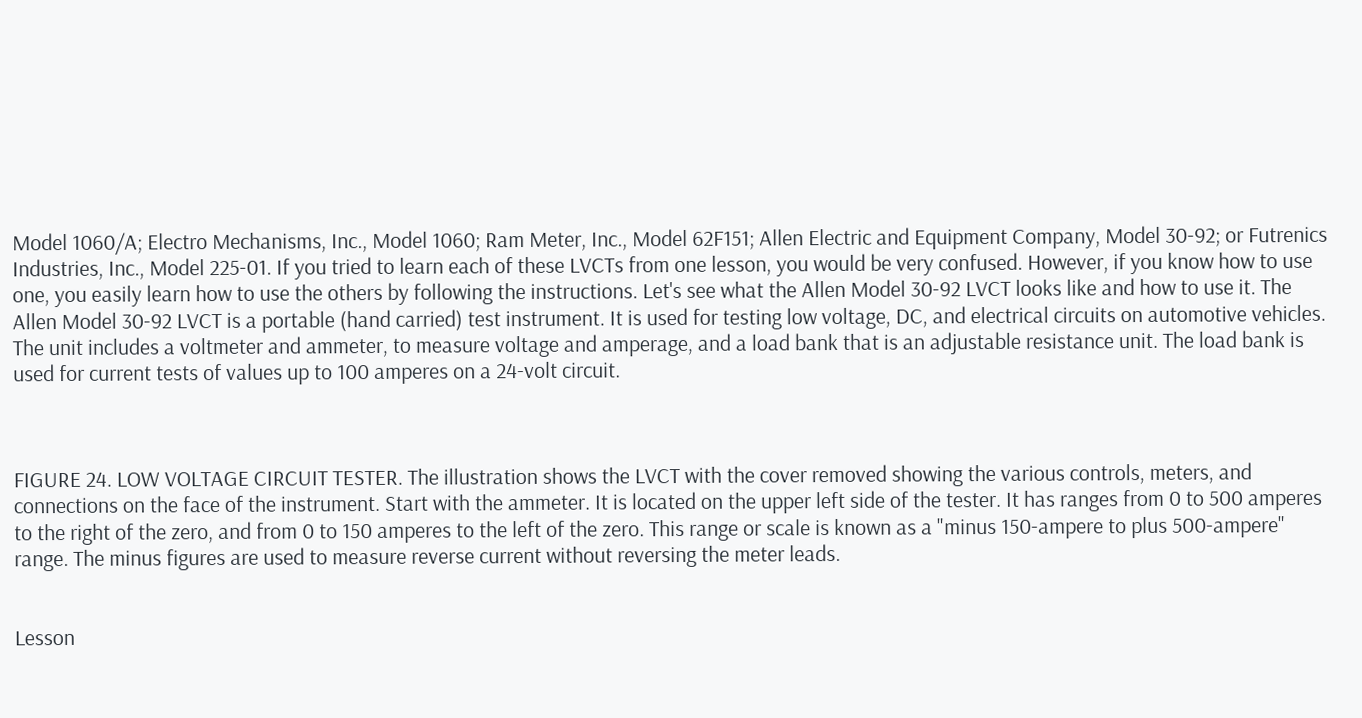Model 1060/A; Electro Mechanisms, Inc., Model 1060; Ram Meter, Inc., Model 62F151; Allen Electric and Equipment Company, Model 30-92; or Futrenics Industries, Inc., Model 225-01. If you tried to learn each of these LVCTs from one lesson, you would be very confused. However, if you know how to use one, you easily learn how to use the others by following the instructions. Let's see what the Allen Model 30-92 LVCT looks like and how to use it. The Allen Model 30-92 LVCT is a portable (hand carried) test instrument. It is used for testing low voltage, DC, and electrical circuits on automotive vehicles. The unit includes a voltmeter and ammeter, to measure voltage and amperage, and a load bank that is an adjustable resistance unit. The load bank is used for current tests of values up to 100 amperes on a 24-volt circuit.



FIGURE 24. LOW VOLTAGE CIRCUIT TESTER. The illustration shows the LVCT with the cover removed showing the various controls, meters, and connections on the face of the instrument. Start with the ammeter. It is located on the upper left side of the tester. It has ranges from 0 to 500 amperes to the right of the zero, and from 0 to 150 amperes to the left of the zero. This range or scale is known as a "minus 150-ampere to plus 500-ampere" range. The minus figures are used to measure reverse current without reversing the meter leads.


Lesson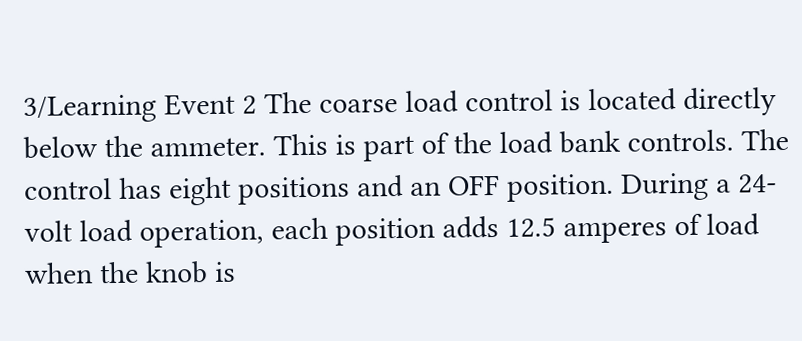3/Learning Event 2 The coarse load control is located directly below the ammeter. This is part of the load bank controls. The control has eight positions and an OFF position. During a 24-volt load operation, each position adds 12.5 amperes of load when the knob is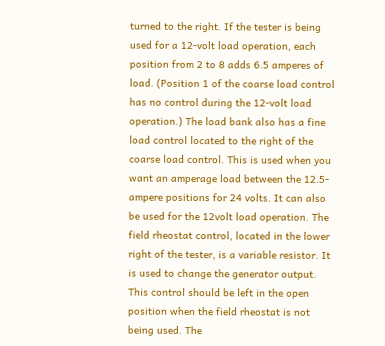turned to the right. If the tester is being used for a 12-volt load operation, each position from 2 to 8 adds 6.5 amperes of load. (Position 1 of the coarse load control has no control during the 12-volt load operation.) The load bank also has a fine load control located to the right of the coarse load control. This is used when you want an amperage load between the 12.5-ampere positions for 24 volts. It can also be used for the 12volt load operation. The field rheostat control, located in the lower right of the tester, is a variable resistor. It is used to change the generator output. This control should be left in the open position when the field rheostat is not being used. The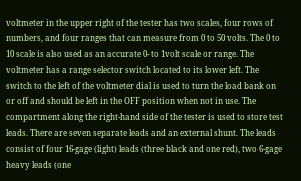voltmeter in the upper right of the tester has two scales, four rows of numbers, and four ranges that can measure from 0 to 50 volts. The 0 to 10 scale is also used as an accurate 0- to 1volt scale or range. The voltmeter has a range selector switch located to its lower left. The switch to the left of the voltmeter dial is used to turn the load bank on or off and should be left in the OFF position when not in use. The compartment along the right-hand side of the tester is used to store test leads. There are seven separate leads and an external shunt. The leads consist of four 16-gage (light) leads (three black and one red), two 6-gage heavy leads (one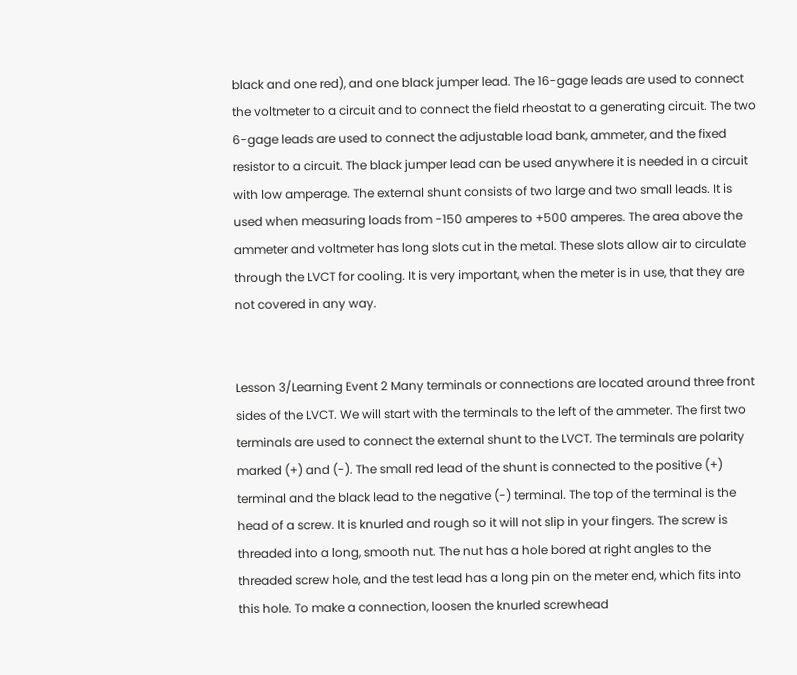black and one red), and one black jumper lead. The 16-gage leads are used to connect the voltmeter to a circuit and to connect the field rheostat to a generating circuit. The two 6-gage leads are used to connect the adjustable load bank, ammeter, and the fixed resistor to a circuit. The black jumper lead can be used anywhere it is needed in a circuit with low amperage. The external shunt consists of two large and two small leads. It is used when measuring loads from -150 amperes to +500 amperes. The area above the ammeter and voltmeter has long slots cut in the metal. These slots allow air to circulate through the LVCT for cooling. It is very important, when the meter is in use, that they are not covered in any way.


Lesson 3/Learning Event 2 Many terminals or connections are located around three front sides of the LVCT. We will start with the terminals to the left of the ammeter. The first two terminals are used to connect the external shunt to the LVCT. The terminals are polarity marked (+) and (-). The small red lead of the shunt is connected to the positive (+) terminal and the black lead to the negative (-) terminal. The top of the terminal is the head of a screw. It is knurled and rough so it will not slip in your fingers. The screw is threaded into a long, smooth nut. The nut has a hole bored at right angles to the threaded screw hole, and the test lead has a long pin on the meter end, which fits into this hole. To make a connection, loosen the knurled screwhead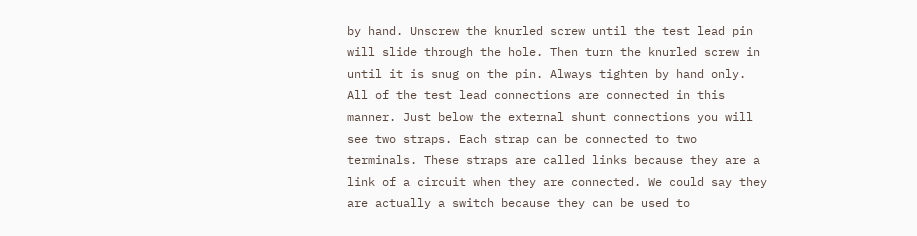by hand. Unscrew the knurled screw until the test lead pin will slide through the hole. Then turn the knurled screw in until it is snug on the pin. Always tighten by hand only. All of the test lead connections are connected in this manner. Just below the external shunt connections you will see two straps. Each strap can be connected to two terminals. These straps are called links because they are a link of a circuit when they are connected. We could say they are actually a switch because they can be used to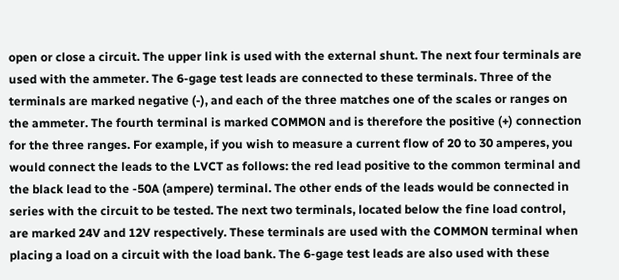open or close a circuit. The upper link is used with the external shunt. The next four terminals are used with the ammeter. The 6-gage test leads are connected to these terminals. Three of the terminals are marked negative (-), and each of the three matches one of the scales or ranges on the ammeter. The fourth terminal is marked COMMON and is therefore the positive (+) connection for the three ranges. For example, if you wish to measure a current flow of 20 to 30 amperes, you would connect the leads to the LVCT as follows: the red lead positive to the common terminal and the black lead to the -50A (ampere) terminal. The other ends of the leads would be connected in series with the circuit to be tested. The next two terminals, located below the fine load control, are marked 24V and 12V respectively. These terminals are used with the COMMON terminal when placing a load on a circuit with the load bank. The 6-gage test leads are also used with these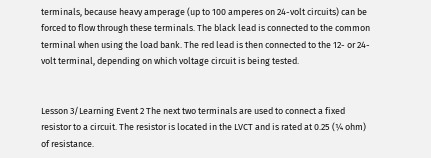terminals, because heavy amperage (up to 100 amperes on 24-volt circuits) can be forced to flow through these terminals. The black lead is connected to the common terminal when using the load bank. The red lead is then connected to the 12- or 24-volt terminal, depending on which voltage circuit is being tested.


Lesson 3/Learning Event 2 The next two terminals are used to connect a fixed resistor to a circuit. The resistor is located in the LVCT and is rated at 0.25 (¼ ohm) of resistance.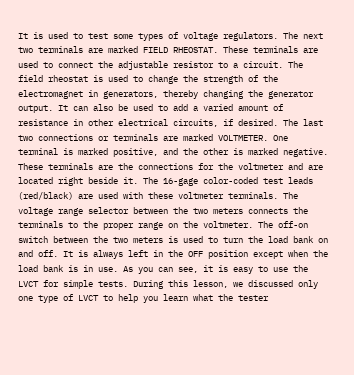It is used to test some types of voltage regulators. The next two terminals are marked FIELD RHEOSTAT. These terminals are used to connect the adjustable resistor to a circuit. The field rheostat is used to change the strength of the electromagnet in generators, thereby changing the generator output. It can also be used to add a varied amount of resistance in other electrical circuits, if desired. The last two connections or terminals are marked VOLTMETER. One terminal is marked positive, and the other is marked negative. These terminals are the connections for the voltmeter and are located right beside it. The 16-gage color-coded test leads (red/black) are used with these voltmeter terminals. The voltage range selector between the two meters connects the terminals to the proper range on the voltmeter. The off-on switch between the two meters is used to turn the load bank on and off. It is always left in the OFF position except when the load bank is in use. As you can see, it is easy to use the LVCT for simple tests. During this lesson, we discussed only one type of LVCT to help you learn what the tester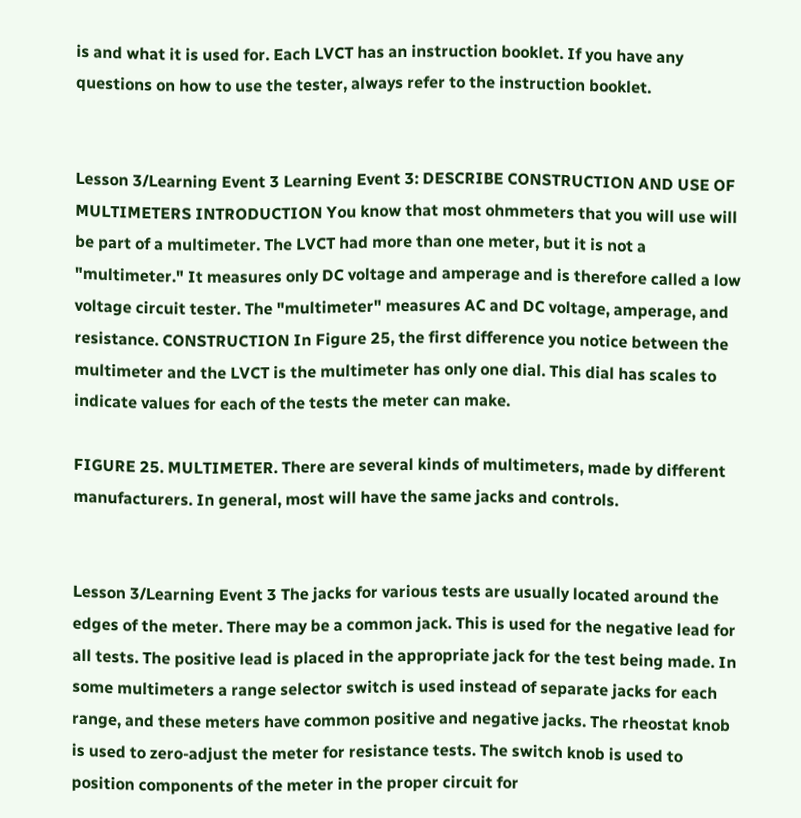is and what it is used for. Each LVCT has an instruction booklet. If you have any questions on how to use the tester, always refer to the instruction booklet.


Lesson 3/Learning Event 3 Learning Event 3: DESCRIBE CONSTRUCTION AND USE OF MULTIMETERS INTRODUCTION You know that most ohmmeters that you will use will be part of a multimeter. The LVCT had more than one meter, but it is not a "multimeter." It measures only DC voltage and amperage and is therefore called a low voltage circuit tester. The "multimeter" measures AC and DC voltage, amperage, and resistance. CONSTRUCTION In Figure 25, the first difference you notice between the multimeter and the LVCT is the multimeter has only one dial. This dial has scales to indicate values for each of the tests the meter can make.

FIGURE 25. MULTIMETER. There are several kinds of multimeters, made by different manufacturers. In general, most will have the same jacks and controls.


Lesson 3/Learning Event 3 The jacks for various tests are usually located around the edges of the meter. There may be a common jack. This is used for the negative lead for all tests. The positive lead is placed in the appropriate jack for the test being made. In some multimeters a range selector switch is used instead of separate jacks for each range, and these meters have common positive and negative jacks. The rheostat knob is used to zero-adjust the meter for resistance tests. The switch knob is used to position components of the meter in the proper circuit for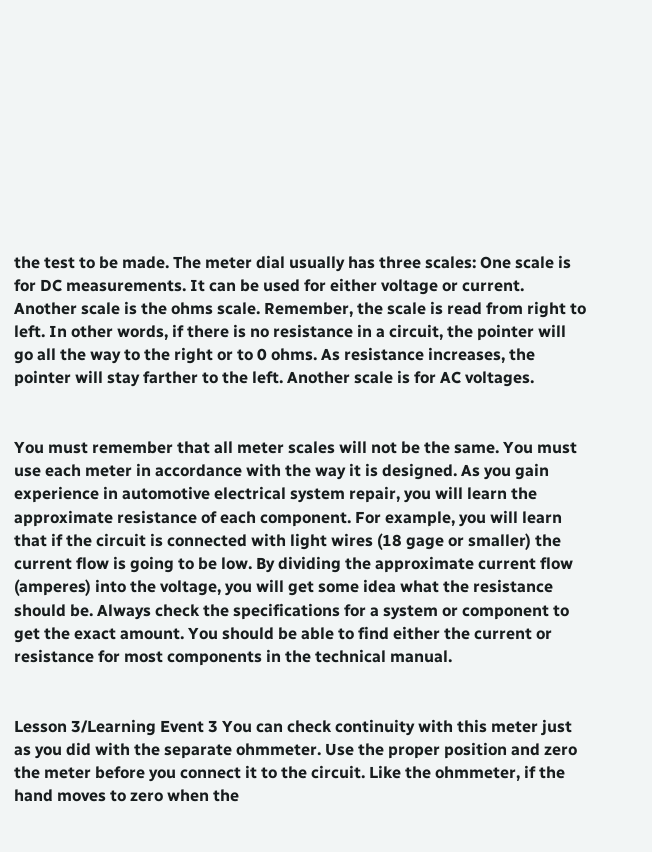the test to be made. The meter dial usually has three scales: One scale is for DC measurements. It can be used for either voltage or current. Another scale is the ohms scale. Remember, the scale is read from right to left. In other words, if there is no resistance in a circuit, the pointer will go all the way to the right or to 0 ohms. As resistance increases, the pointer will stay farther to the left. Another scale is for AC voltages.


You must remember that all meter scales will not be the same. You must use each meter in accordance with the way it is designed. As you gain experience in automotive electrical system repair, you will learn the approximate resistance of each component. For example, you will learn that if the circuit is connected with light wires (18 gage or smaller) the current flow is going to be low. By dividing the approximate current flow (amperes) into the voltage, you will get some idea what the resistance should be. Always check the specifications for a system or component to get the exact amount. You should be able to find either the current or resistance for most components in the technical manual.


Lesson 3/Learning Event 3 You can check continuity with this meter just as you did with the separate ohmmeter. Use the proper position and zero the meter before you connect it to the circuit. Like the ohmmeter, if the hand moves to zero when the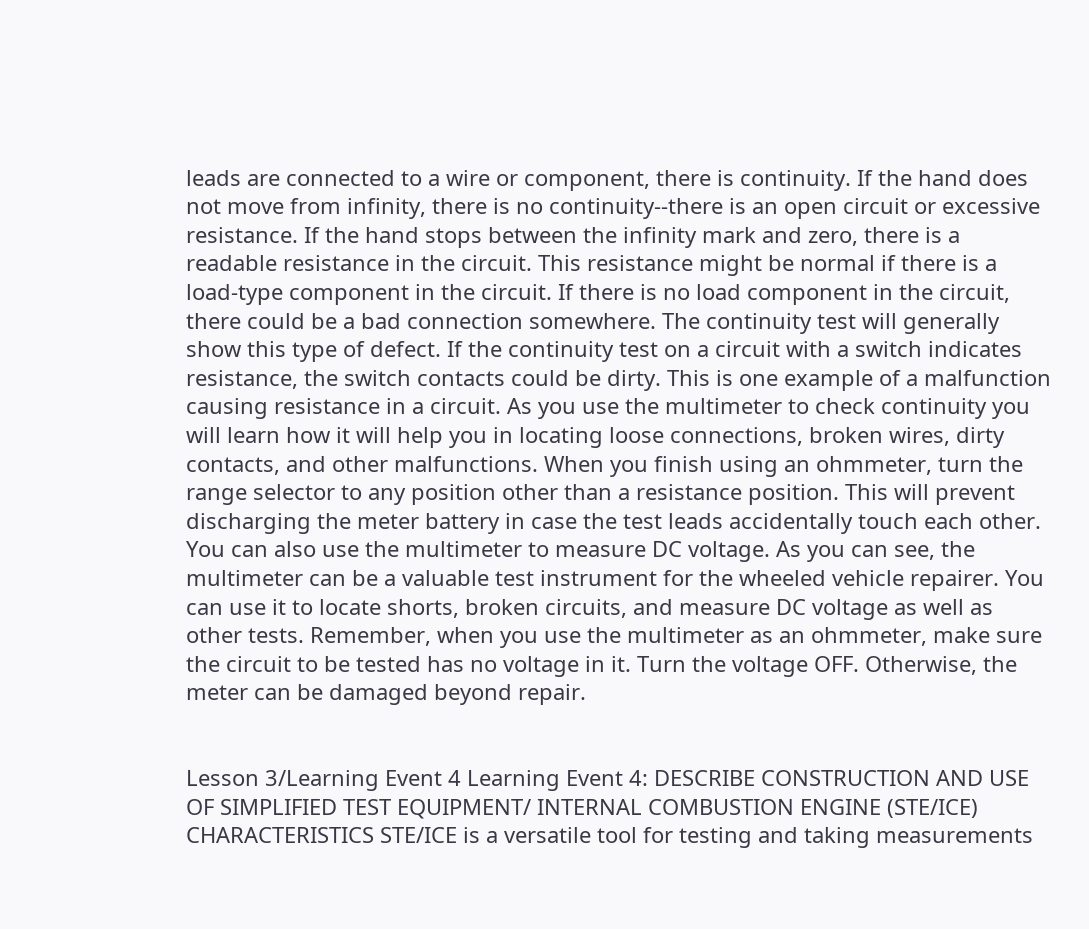leads are connected to a wire or component, there is continuity. If the hand does not move from infinity, there is no continuity--there is an open circuit or excessive resistance. If the hand stops between the infinity mark and zero, there is a readable resistance in the circuit. This resistance might be normal if there is a load-type component in the circuit. If there is no load component in the circuit, there could be a bad connection somewhere. The continuity test will generally show this type of defect. If the continuity test on a circuit with a switch indicates resistance, the switch contacts could be dirty. This is one example of a malfunction causing resistance in a circuit. As you use the multimeter to check continuity you will learn how it will help you in locating loose connections, broken wires, dirty contacts, and other malfunctions. When you finish using an ohmmeter, turn the range selector to any position other than a resistance position. This will prevent discharging the meter battery in case the test leads accidentally touch each other. You can also use the multimeter to measure DC voltage. As you can see, the multimeter can be a valuable test instrument for the wheeled vehicle repairer. You can use it to locate shorts, broken circuits, and measure DC voltage as well as other tests. Remember, when you use the multimeter as an ohmmeter, make sure the circuit to be tested has no voltage in it. Turn the voltage OFF. Otherwise, the meter can be damaged beyond repair.


Lesson 3/Learning Event 4 Learning Event 4: DESCRIBE CONSTRUCTION AND USE OF SIMPLIFIED TEST EQUIPMENT/ INTERNAL COMBUSTION ENGINE (STE/ICE) CHARACTERISTICS STE/ICE is a versatile tool for testing and taking measurements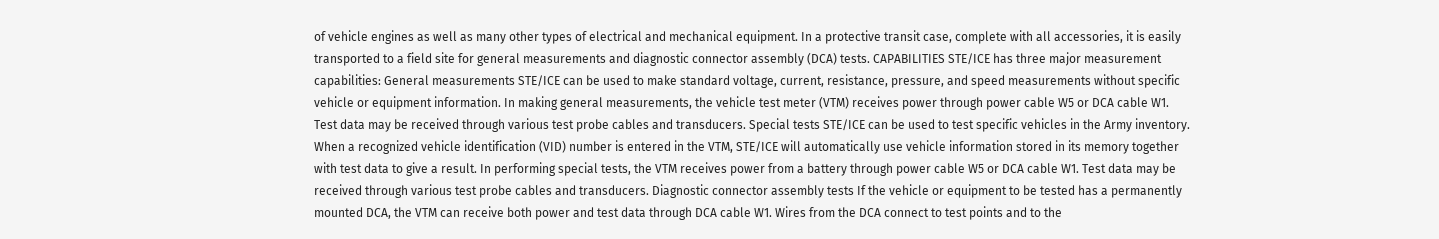of vehicle engines as well as many other types of electrical and mechanical equipment. In a protective transit case, complete with all accessories, it is easily transported to a field site for general measurements and diagnostic connector assembly (DCA) tests. CAPABILITIES STE/ICE has three major measurement capabilities: General measurements STE/ICE can be used to make standard voltage, current, resistance, pressure, and speed measurements without specific vehicle or equipment information. In making general measurements, the vehicle test meter (VTM) receives power through power cable W5 or DCA cable W1. Test data may be received through various test probe cables and transducers. Special tests STE/ICE can be used to test specific vehicles in the Army inventory. When a recognized vehicle identification (VID) number is entered in the VTM, STE/ICE will automatically use vehicle information stored in its memory together with test data to give a result. In performing special tests, the VTM receives power from a battery through power cable W5 or DCA cable W1. Test data may be received through various test probe cables and transducers. Diagnostic connector assembly tests If the vehicle or equipment to be tested has a permanently mounted DCA, the VTM can receive both power and test data through DCA cable W1. Wires from the DCA connect to test points and to the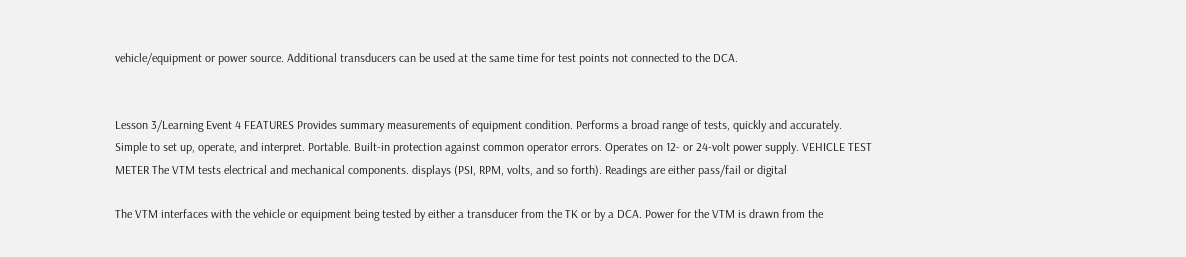vehicle/equipment or power source. Additional transducers can be used at the same time for test points not connected to the DCA.


Lesson 3/Learning Event 4 FEATURES Provides summary measurements of equipment condition. Performs a broad range of tests, quickly and accurately. Simple to set up, operate, and interpret. Portable. Built-in protection against common operator errors. Operates on 12- or 24-volt power supply. VEHICLE TEST METER The VTM tests electrical and mechanical components. displays (PSI, RPM, volts, and so forth). Readings are either pass/fail or digital

The VTM interfaces with the vehicle or equipment being tested by either a transducer from the TK or by a DCA. Power for the VTM is drawn from the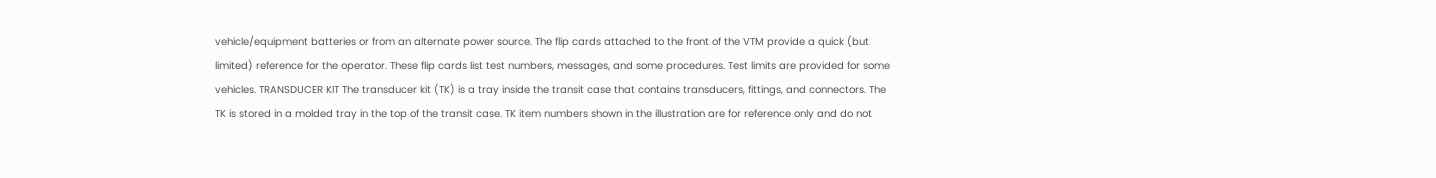vehicle/equipment batteries or from an alternate power source. The flip cards attached to the front of the VTM provide a quick (but limited) reference for the operator. These flip cards list test numbers, messages, and some procedures. Test limits are provided for some vehicles. TRANSDUCER KIT The transducer kit (TK) is a tray inside the transit case that contains transducers, fittings, and connectors. The TK is stored in a molded tray in the top of the transit case. TK item numbers shown in the illustration are for reference only and do not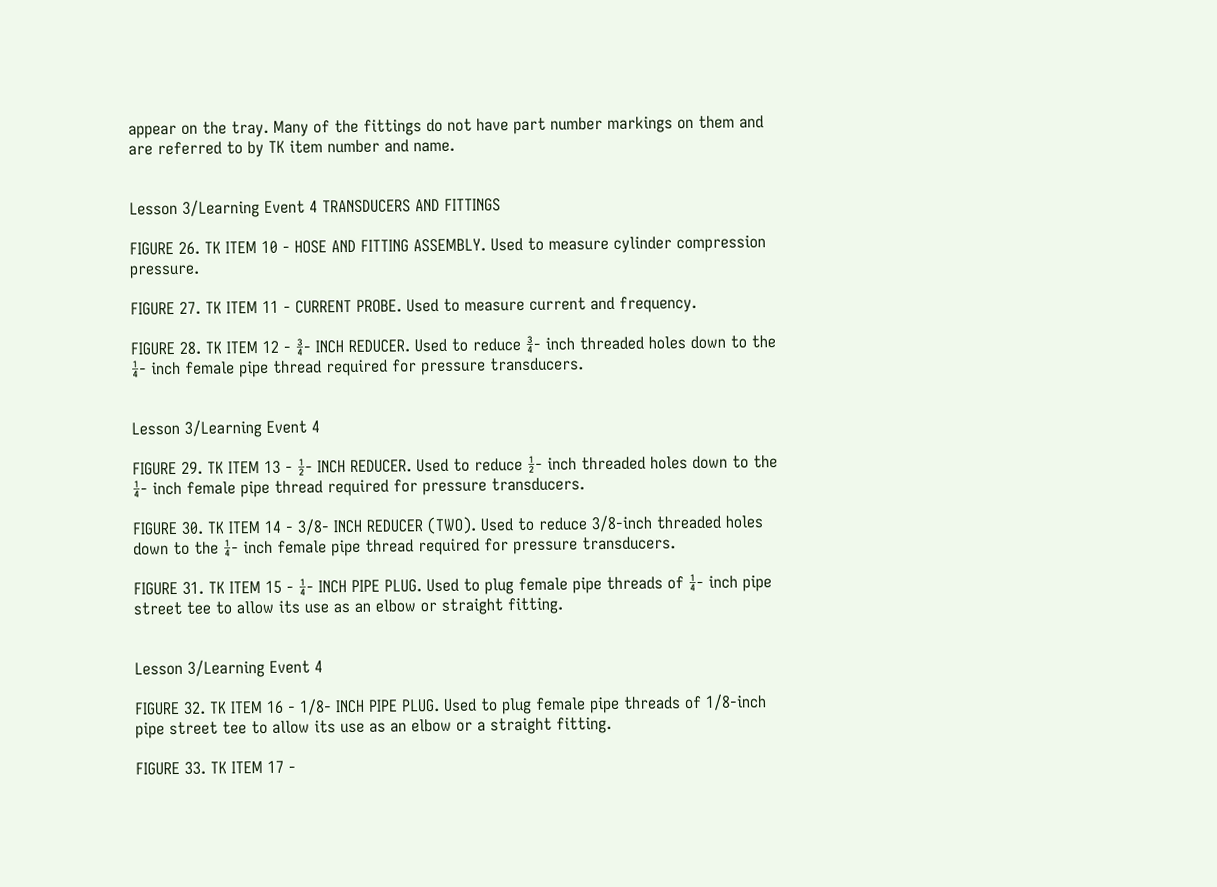appear on the tray. Many of the fittings do not have part number markings on them and are referred to by TK item number and name.


Lesson 3/Learning Event 4 TRANSDUCERS AND FITTINGS

FIGURE 26. TK ITEM 10 - HOSE AND FITTING ASSEMBLY. Used to measure cylinder compression pressure.

FIGURE 27. TK ITEM 11 - CURRENT PROBE. Used to measure current and frequency.

FIGURE 28. TK ITEM 12 - ¾- INCH REDUCER. Used to reduce ¾- inch threaded holes down to the ¼- inch female pipe thread required for pressure transducers.


Lesson 3/Learning Event 4

FIGURE 29. TK ITEM 13 - ½- INCH REDUCER. Used to reduce ½- inch threaded holes down to the ¼- inch female pipe thread required for pressure transducers.

FIGURE 30. TK ITEM 14 - 3/8- INCH REDUCER (TWO). Used to reduce 3/8-inch threaded holes down to the ¼- inch female pipe thread required for pressure transducers.

FIGURE 31. TK ITEM 15 - ¼- INCH PIPE PLUG. Used to plug female pipe threads of ¼- inch pipe street tee to allow its use as an elbow or straight fitting.


Lesson 3/Learning Event 4

FIGURE 32. TK ITEM 16 - 1/8- INCH PIPE PLUG. Used to plug female pipe threads of 1/8-inch pipe street tee to allow its use as an elbow or a straight fitting.

FIGURE 33. TK ITEM 17 -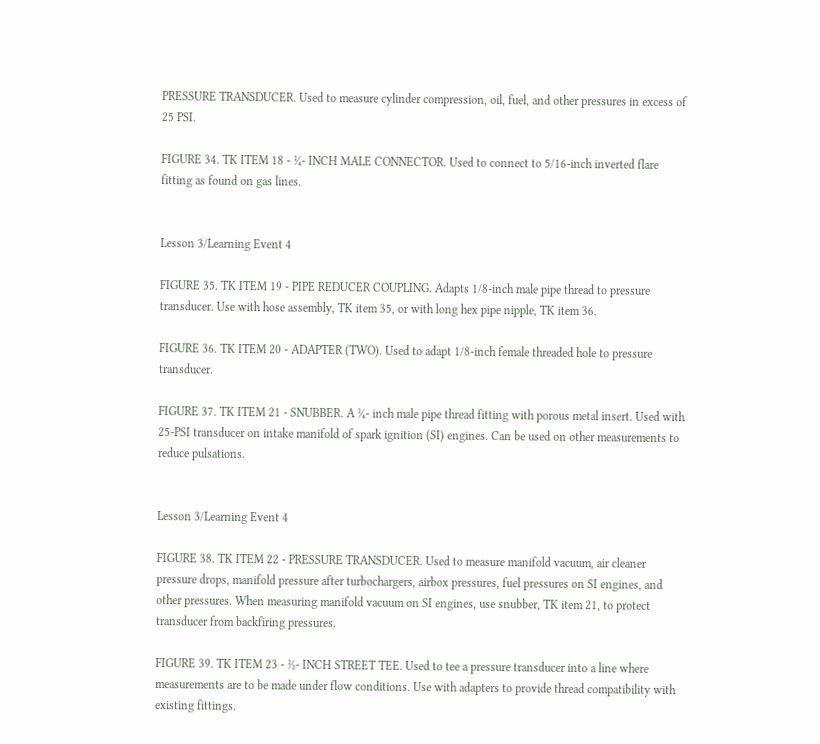PRESSURE TRANSDUCER. Used to measure cylinder compression, oil, fuel, and other pressures in excess of 25 PSI.

FIGURE 34. TK ITEM 18 - ¼- INCH MALE CONNECTOR. Used to connect to 5/16-inch inverted flare fitting as found on gas lines.


Lesson 3/Learning Event 4

FIGURE 35. TK ITEM 19 - PIPE REDUCER COUPLING. Adapts 1/8-inch male pipe thread to pressure transducer. Use with hose assembly, TK item 35, or with long hex pipe nipple, TK item 36.

FIGURE 36. TK ITEM 20 - ADAPTER (TWO). Used to adapt 1/8-inch female threaded hole to pressure transducer.

FIGURE 37. TK ITEM 21 - SNUBBER. A ¼- inch male pipe thread fitting with porous metal insert. Used with 25-PSI transducer on intake manifold of spark ignition (SI) engines. Can be used on other measurements to reduce pulsations.


Lesson 3/Learning Event 4

FIGURE 38. TK ITEM 22 - PRESSURE TRANSDUCER. Used to measure manifold vacuum, air cleaner pressure drops, manifold pressure after turbochargers, airbox pressures, fuel pressures on SI engines, and other pressures. When measuring manifold vacuum on SI engines, use snubber, TK item 21, to protect transducer from backfiring pressures.

FIGURE 39. TK ITEM 23 - ½- INCH STREET TEE. Used to tee a pressure transducer into a line where measurements are to be made under flow conditions. Use with adapters to provide thread compatibility with existing fittings.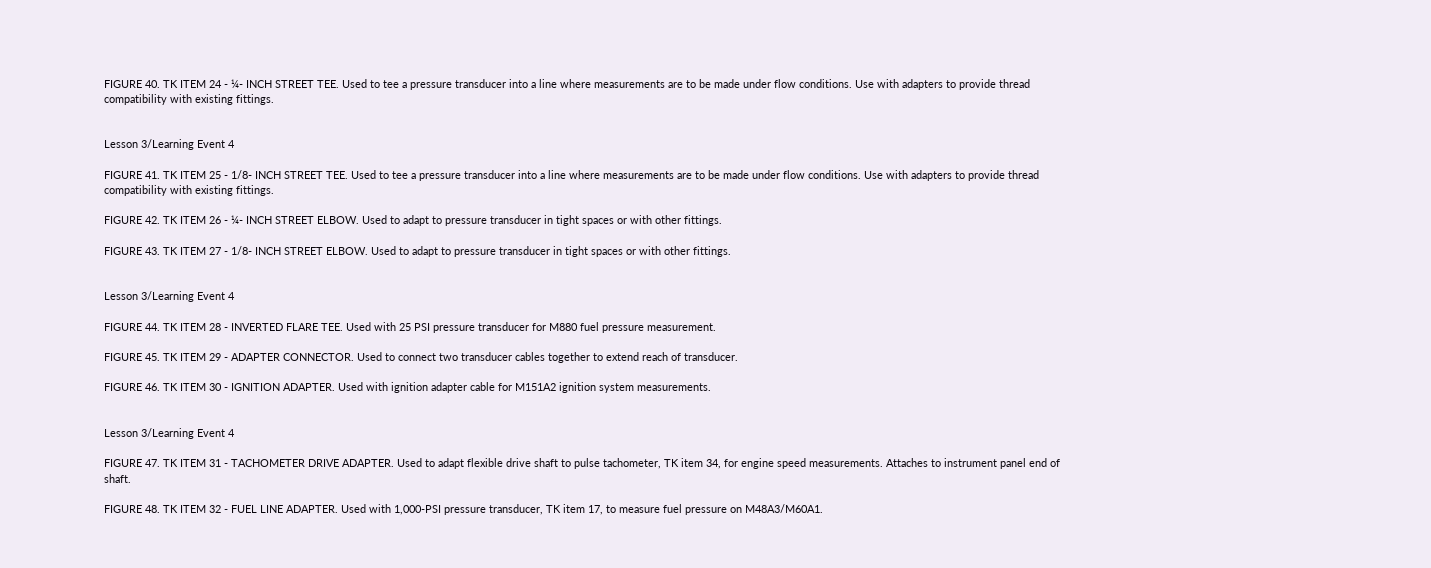FIGURE 40. TK ITEM 24 - ¼- INCH STREET TEE. Used to tee a pressure transducer into a line where measurements are to be made under flow conditions. Use with adapters to provide thread compatibility with existing fittings.


Lesson 3/Learning Event 4

FIGURE 41. TK ITEM 25 - 1/8- INCH STREET TEE. Used to tee a pressure transducer into a line where measurements are to be made under flow conditions. Use with adapters to provide thread compatibility with existing fittings.

FIGURE 42. TK ITEM 26 - ¼- INCH STREET ELBOW. Used to adapt to pressure transducer in tight spaces or with other fittings.

FIGURE 43. TK ITEM 27 - 1/8- INCH STREET ELBOW. Used to adapt to pressure transducer in tight spaces or with other fittings.


Lesson 3/Learning Event 4

FIGURE 44. TK ITEM 28 - INVERTED FLARE TEE. Used with 25 PSI pressure transducer for M880 fuel pressure measurement.

FIGURE 45. TK ITEM 29 - ADAPTER CONNECTOR. Used to connect two transducer cables together to extend reach of transducer.

FIGURE 46. TK ITEM 30 - IGNITION ADAPTER. Used with ignition adapter cable for M151A2 ignition system measurements.


Lesson 3/Learning Event 4

FIGURE 47. TK ITEM 31 - TACHOMETER DRIVE ADAPTER. Used to adapt flexible drive shaft to pulse tachometer, TK item 34, for engine speed measurements. Attaches to instrument panel end of shaft.

FIGURE 48. TK ITEM 32 - FUEL LINE ADAPTER. Used with 1,000-PSI pressure transducer, TK item 17, to measure fuel pressure on M48A3/M60A1.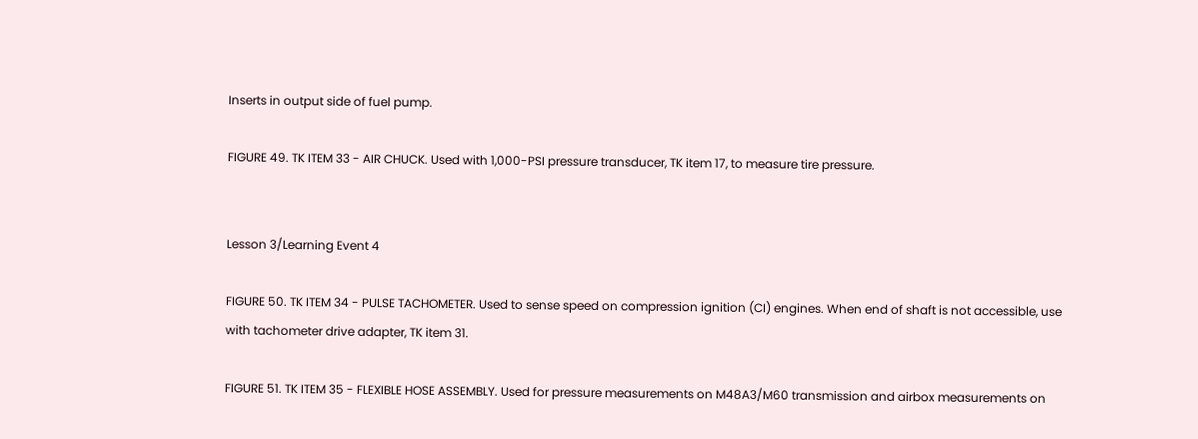Inserts in output side of fuel pump.

FIGURE 49. TK ITEM 33 - AIR CHUCK. Used with 1,000-PSI pressure transducer, TK item 17, to measure tire pressure.


Lesson 3/Learning Event 4

FIGURE 50. TK ITEM 34 - PULSE TACHOMETER. Used to sense speed on compression ignition (CI) engines. When end of shaft is not accessible, use with tachometer drive adapter, TK item 31.

FIGURE 51. TK ITEM 35 - FLEXIBLE HOSE ASSEMBLY. Used for pressure measurements on M48A3/M60 transmission and airbox measurements on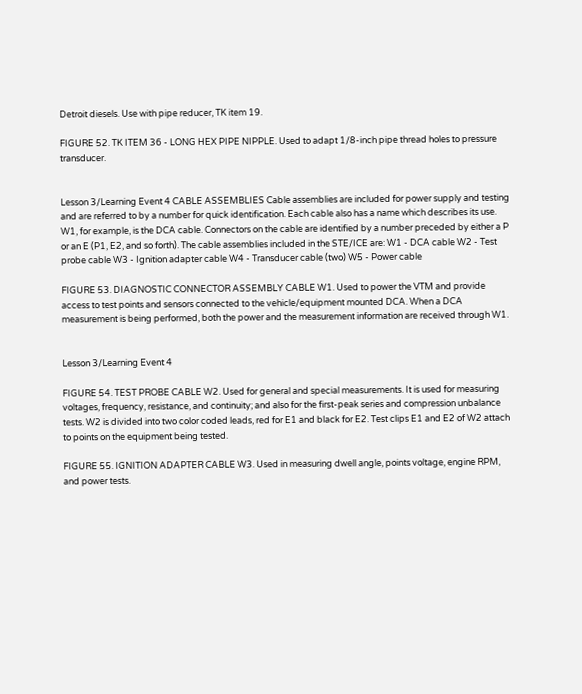Detroit diesels. Use with pipe reducer, TK item 19.

FIGURE 52. TK ITEM 36 - LONG HEX PIPE NIPPLE. Used to adapt 1/8-inch pipe thread holes to pressure transducer.


Lesson 3/Learning Event 4 CABLE ASSEMBLIES Cable assemblies are included for power supply and testing and are referred to by a number for quick identification. Each cable also has a name which describes its use. W1, for example, is the DCA cable. Connectors on the cable are identified by a number preceded by either a P or an E (P1, E2, and so forth). The cable assemblies included in the STE/ICE are: W1 - DCA cable W2 - Test probe cable W3 - Ignition adapter cable W4 - Transducer cable (two) W5 - Power cable

FIGURE 53. DIAGNOSTIC CONNECTOR ASSEMBLY CABLE W1. Used to power the VTM and provide access to test points and sensors connected to the vehicle/equipment mounted DCA. When a DCA measurement is being performed, both the power and the measurement information are received through W1.


Lesson 3/Learning Event 4

FIGURE 54. TEST PROBE CABLE W2. Used for general and special measurements. It is used for measuring voltages, frequency, resistance, and continuity; and also for the first-peak series and compression unbalance tests. W2 is divided into two color coded leads, red for E1 and black for E2. Test clips E1 and E2 of W2 attach to points on the equipment being tested.

FIGURE 55. IGNITION ADAPTER CABLE W3. Used in measuring dwell angle, points voltage, engine RPM, and power tests.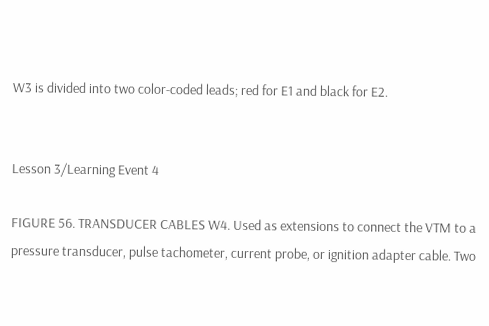W3 is divided into two color-coded leads; red for E1 and black for E2.


Lesson 3/Learning Event 4

FIGURE 56. TRANSDUCER CABLES W4. Used as extensions to connect the VTM to a pressure transducer, pulse tachometer, current probe, or ignition adapter cable. Two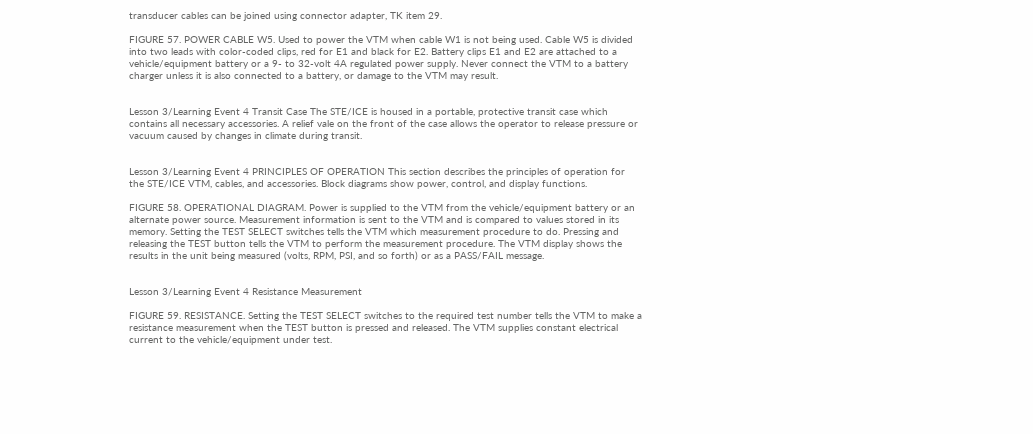transducer cables can be joined using connector adapter, TK item 29.

FIGURE 57. POWER CABLE W5. Used to power the VTM when cable W1 is not being used. Cable W5 is divided into two leads with color-coded clips, red for E1 and black for E2. Battery clips E1 and E2 are attached to a vehicle/equipment battery or a 9- to 32-volt 4A regulated power supply. Never connect the VTM to a battery charger unless it is also connected to a battery, or damage to the VTM may result.


Lesson 3/Learning Event 4 Transit Case The STE/ICE is housed in a portable, protective transit case which contains all necessary accessories. A relief vale on the front of the case allows the operator to release pressure or vacuum caused by changes in climate during transit.


Lesson 3/Learning Event 4 PRINCIPLES OF OPERATION This section describes the principles of operation for the STE/ICE VTM, cables, and accessories. Block diagrams show power, control, and display functions.

FIGURE 58. OPERATIONAL DIAGRAM. Power is supplied to the VTM from the vehicle/equipment battery or an alternate power source. Measurement information is sent to the VTM and is compared to values stored in its memory. Setting the TEST SELECT switches tells the VTM which measurement procedure to do. Pressing and releasing the TEST button tells the VTM to perform the measurement procedure. The VTM display shows the results in the unit being measured (volts, RPM, PSI, and so forth) or as a PASS/FAIL message.


Lesson 3/Learning Event 4 Resistance Measurement

FIGURE 59. RESISTANCE. Setting the TEST SELECT switches to the required test number tells the VTM to make a resistance measurement when the TEST button is pressed and released. The VTM supplies constant electrical current to the vehicle/equipment under test.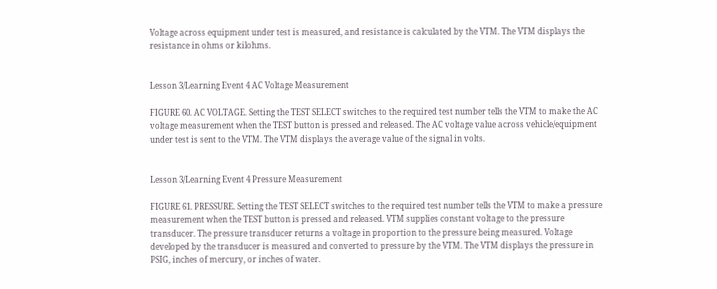Voltage across equipment under test is measured, and resistance is calculated by the VTM. The VTM displays the resistance in ohms or kilohms.


Lesson 3/Learning Event 4 AC Voltage Measurement

FIGURE 60. AC VOLTAGE. Setting the TEST SELECT switches to the required test number tells the VTM to make the AC voltage measurement when the TEST button is pressed and released. The AC voltage value across vehicle/equipment under test is sent to the VTM. The VTM displays the average value of the signal in volts.


Lesson 3/Learning Event 4 Pressure Measurement

FIGURE 61. PRESSURE. Setting the TEST SELECT switches to the required test number tells the VTM to make a pressure measurement when the TEST button is pressed and released. VTM supplies constant voltage to the pressure transducer. The pressure transducer returns a voltage in proportion to the pressure being measured. Voltage developed by the transducer is measured and converted to pressure by the VTM. The VTM displays the pressure in PSIG, inches of mercury, or inches of water.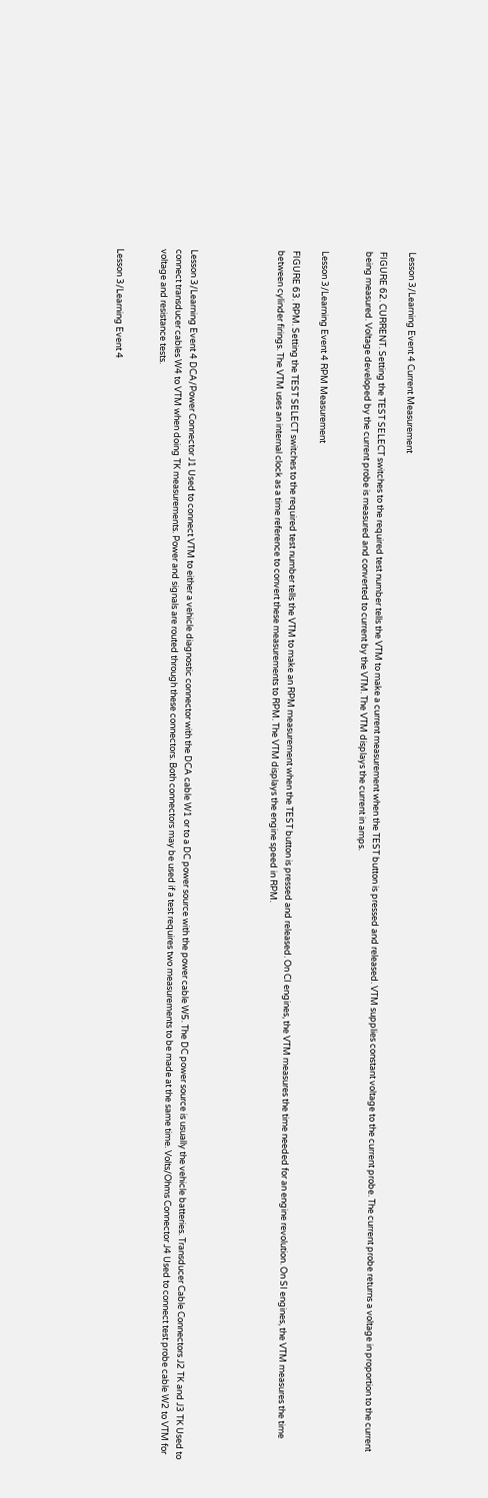Lesson 3/Learning Event 4 Current Measurement

FIGURE 62. CURRENT. Setting the TEST SELECT switches to the required test number tells the VTM to make a current measurement when the TEST button is pressed and released. VTM supplies constant voltage to the current probe. The current probe returns a voltage in proportion to the current being measured. Voltage developed by the current probe is measured and converted to current by the VTM. The VTM displays the current in amps.


Lesson 3/Learning Event 4 RPM Measurement

FIGURE 63. RPM. Setting the TEST SELECT switches to the required test number tells the VTM to make an RPM measurement when the TEST button is pressed and released. On CI engines, the VTM measures the time needed for an engine revolution. On SI engines, the VTM measures the time between cylinder firings. The VTM uses an internal clock as a time reference to convert these measurements to RPM. The VTM displays the engine speed in RPM.





Lesson 3/Learning Event 4 DCA/Power Connector J1 Used to connect VTM to either a vehicle diagnostic connector with the DCA cable W1 or to a DC power source with the power cable W5. The DC power source is usually the vehicle batteries. Transducer Cable Connectors J2 TK and J3 TK Used to connect transducer cables W4 to VTM when doing TK measurements. Power and signals are routed through these connectors. Both connectors may be used if a test requires two measurements to be made at the same time. Volts/Ohms Connector J4 Used to connect test probe cable W2 to VTM for voltage and resistance tests.


Lesson 3/Learning Event 4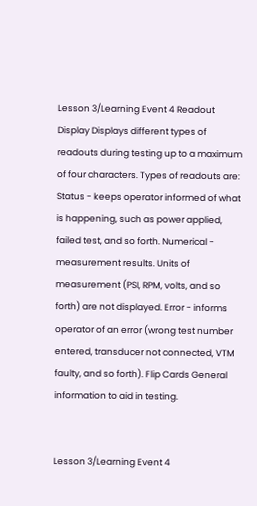Lesson 3/Learning Event 4 Readout Display Displays different types of readouts during testing up to a maximum of four characters. Types of readouts are: Status - keeps operator informed of what is happening, such as power applied, failed test, and so forth. Numerical - measurement results. Units of measurement (PSI, RPM, volts, and so forth) are not displayed. Error - informs operator of an error (wrong test number entered, transducer not connected, VTM faulty, and so forth). Flip Cards General information to aid in testing.


Lesson 3/Learning Event 4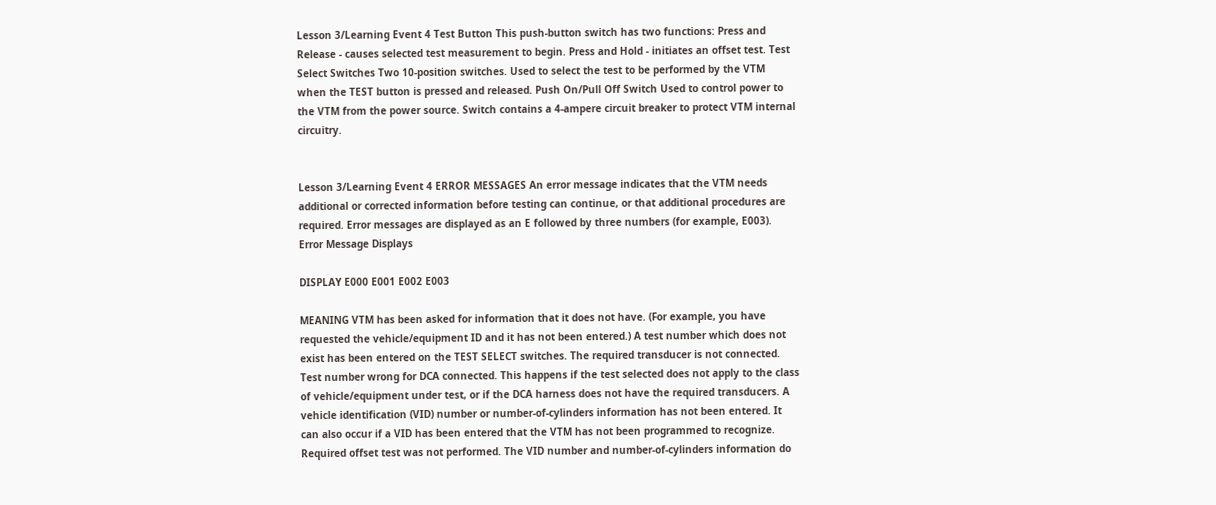Lesson 3/Learning Event 4 Test Button This push-button switch has two functions: Press and Release - causes selected test measurement to begin. Press and Hold - initiates an offset test. Test Select Switches Two 10-position switches. Used to select the test to be performed by the VTM when the TEST button is pressed and released. Push On/Pull Off Switch Used to control power to the VTM from the power source. Switch contains a 4-ampere circuit breaker to protect VTM internal circuitry.


Lesson 3/Learning Event 4 ERROR MESSAGES An error message indicates that the VTM needs additional or corrected information before testing can continue, or that additional procedures are required. Error messages are displayed as an E followed by three numbers (for example, E003). Error Message Displays

DISPLAY E000 E001 E002 E003

MEANING VTM has been asked for information that it does not have. (For example, you have requested the vehicle/equipment ID and it has not been entered.) A test number which does not exist has been entered on the TEST SELECT switches. The required transducer is not connected. Test number wrong for DCA connected. This happens if the test selected does not apply to the class of vehicle/equipment under test, or if the DCA harness does not have the required transducers. A vehicle identification (VID) number or number-of-cylinders information has not been entered. It can also occur if a VID has been entered that the VTM has not been programmed to recognize. Required offset test was not performed. The VID number and number-of-cylinders information do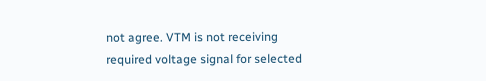not agree. VTM is not receiving required voltage signal for selected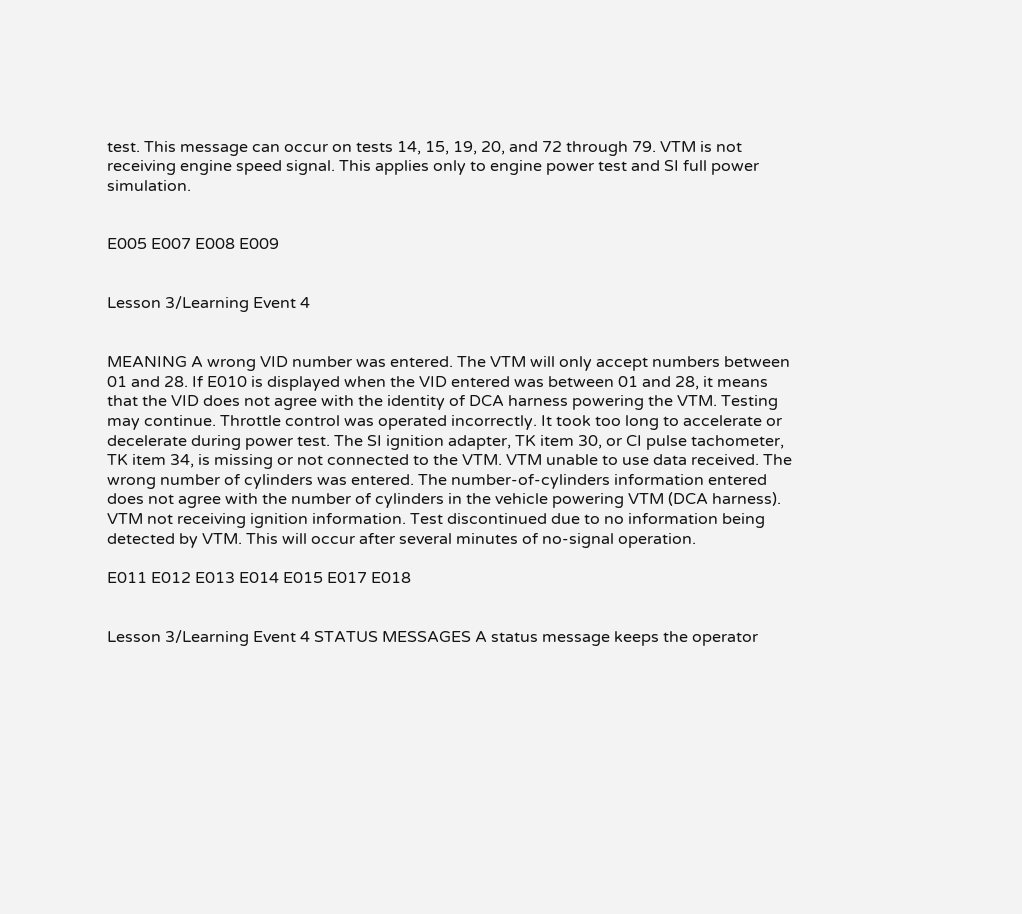test. This message can occur on tests 14, 15, 19, 20, and 72 through 79. VTM is not receiving engine speed signal. This applies only to engine power test and SI full power simulation.


E005 E007 E008 E009


Lesson 3/Learning Event 4


MEANING A wrong VID number was entered. The VTM will only accept numbers between 01 and 28. If E010 is displayed when the VID entered was between 01 and 28, it means that the VID does not agree with the identity of DCA harness powering the VTM. Testing may continue. Throttle control was operated incorrectly. It took too long to accelerate or decelerate during power test. The SI ignition adapter, TK item 30, or CI pulse tachometer, TK item 34, is missing or not connected to the VTM. VTM unable to use data received. The wrong number of cylinders was entered. The number-of-cylinders information entered does not agree with the number of cylinders in the vehicle powering VTM (DCA harness). VTM not receiving ignition information. Test discontinued due to no information being detected by VTM. This will occur after several minutes of no-signal operation.

E011 E012 E013 E014 E015 E017 E018


Lesson 3/Learning Event 4 STATUS MESSAGES A status message keeps the operator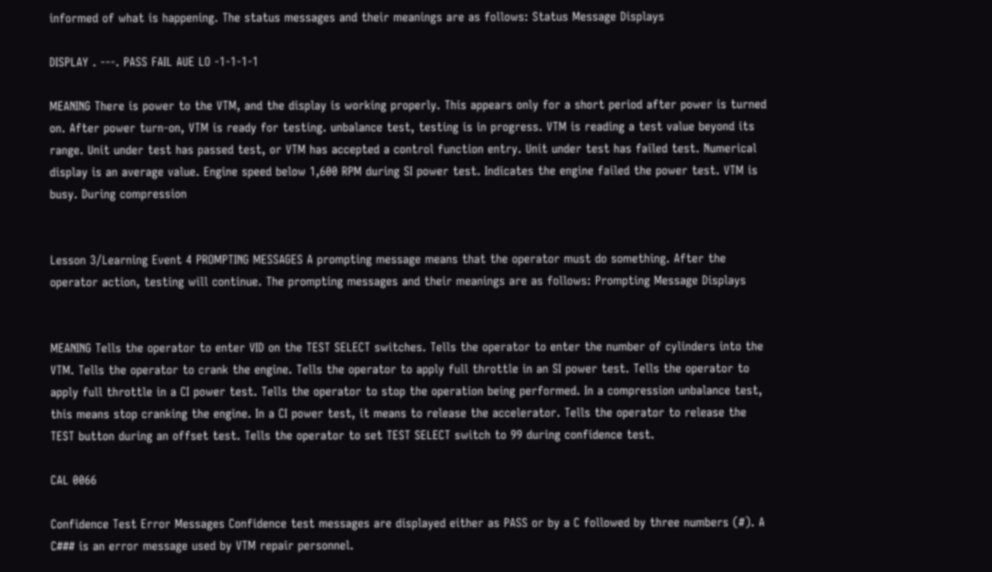informed of what is happening. The status messages and their meanings are as follows: Status Message Displays

DISPLAY . ---. PASS FAIL AUE LO -1-1-1-1

MEANING There is power to the VTM, and the display is working properly. This appears only for a short period after power is turned on. After power turn-on, VTM is ready for testing. unbalance test, testing is in progress. VTM is reading a test value beyond its range. Unit under test has passed test, or VTM has accepted a control function entry. Unit under test has failed test. Numerical display is an average value. Engine speed below 1,600 RPM during SI power test. Indicates the engine failed the power test. VTM is busy. During compression


Lesson 3/Learning Event 4 PROMPTING MESSAGES A prompting message means that the operator must do something. After the operator action, testing will continue. The prompting messages and their meanings are as follows: Prompting Message Displays


MEANING Tells the operator to enter VID on the TEST SELECT switches. Tells the operator to enter the number of cylinders into the VTM. Tells the operator to crank the engine. Tells the operator to apply full throttle in an SI power test. Tells the operator to apply full throttle in a CI power test. Tells the operator to stop the operation being performed. In a compression unbalance test, this means stop cranking the engine. In a CI power test, it means to release the accelerator. Tells the operator to release the TEST button during an offset test. Tells the operator to set TEST SELECT switch to 99 during confidence test.

CAL 0066

Confidence Test Error Messages Confidence test messages are displayed either as PASS or by a C followed by three numbers (#). A C### is an error message used by VTM repair personnel.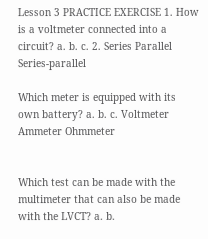Lesson 3 PRACTICE EXERCISE 1. How is a voltmeter connected into a circuit? a. b. c. 2. Series Parallel Series-parallel

Which meter is equipped with its own battery? a. b. c. Voltmeter Ammeter Ohmmeter


Which test can be made with the multimeter that can also be made with the LVCT? a. b.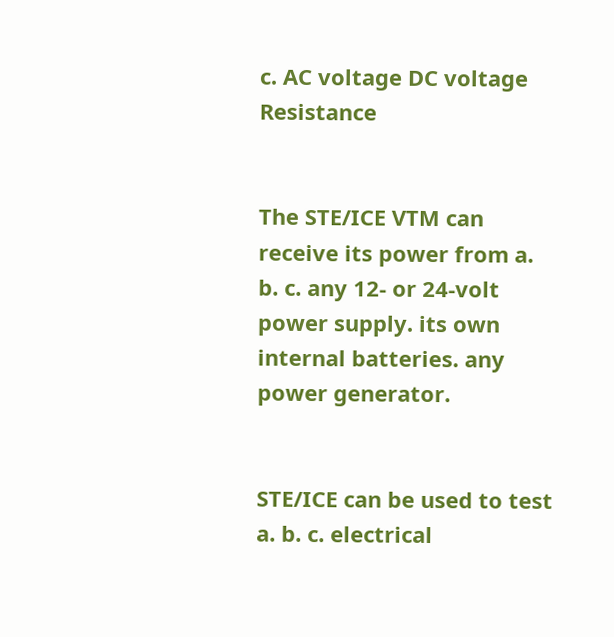c. AC voltage DC voltage Resistance


The STE/ICE VTM can receive its power from a. b. c. any 12- or 24-volt power supply. its own internal batteries. any power generator.


STE/ICE can be used to test a. b. c. electrical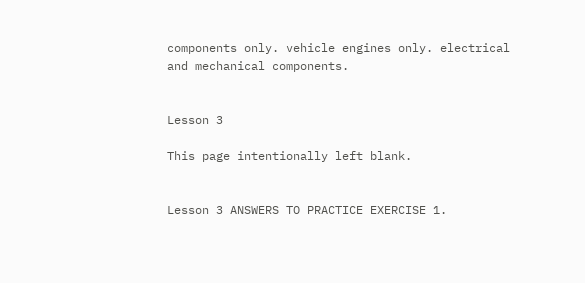components only. vehicle engines only. electrical and mechanical components.


Lesson 3

This page intentionally left blank.


Lesson 3 ANSWERS TO PRACTICE EXERCISE 1.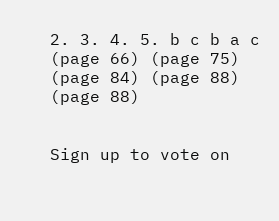2. 3. 4. 5. b c b a c (page 66) (page 75) (page 84) (page 88) (page 88)


Sign up to vote on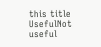this title
UsefulNot useful